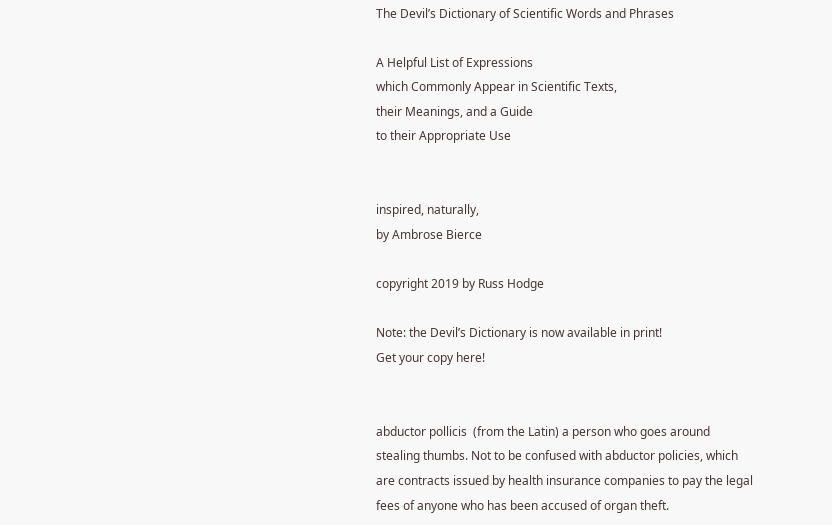The Devil’s Dictionary of Scientific Words and Phrases

A Helpful List of Expressions
which Commonly Appear in Scientific Texts,
their Meanings, and a Guide
to their Appropriate Use


inspired, naturally,
by Ambrose Bierce

copyright 2019 by Russ Hodge

Note: the Devil’s Dictionary is now available in print!
Get your copy here!


abductor pollicis  (from the Latin) a person who goes around stealing thumbs. Not to be confused with abductor policies, which are contracts issued by health insurance companies to pay the legal fees of anyone who has been accused of organ theft.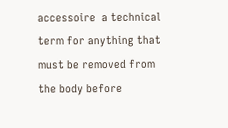accessoire  a technical term for anything that must be removed from the body before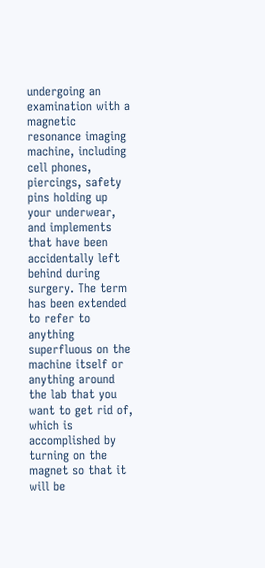undergoing an examination with a magnetic resonance imaging machine, including cell phones, piercings, safety pins holding up your underwear, and implements that have been accidentally left behind during surgery. The term has been extended to refer to anything superfluous on the machine itself or anything around the lab that you want to get rid of, which is accomplished by turning on the magnet so that it will be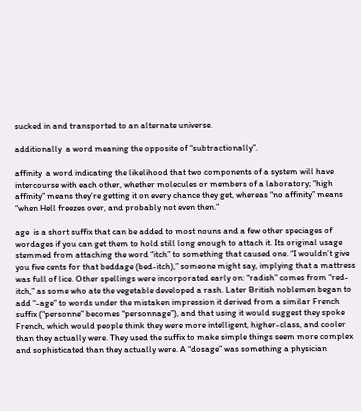sucked in and transported to an alternate universe.

additionally  a word meaning the opposite of “subtractionally”.

affinity  a word indicating the likelihood that two components of a system will have intercourse with each other, whether molecules or members of a laboratory; “high affinity” means they’re getting it on every chance they get, whereas “no affinity” means “when Hell freezes over, and probably not even then.”

age  is a short suffix that can be added to most nouns and a few other speciages of wordages if you can get them to hold still long enough to attach it. Its original usage stemmed from attaching the word “itch” to something that caused one. “I wouldn’t give you five cents for that beddage (bed-itch),” someone might say, implying that a mattress was full of lice. Other spellings were incorporated early on: “radish” comes from “red-itch,” as some who ate the vegetable developed a rash. Later British noblemen began to add “-age” to words under the mistaken impression it derived from a similar French suffix (“personne” becomes “personnage”), and that using it would suggest they spoke French, which would people think they were more intelligent, higher-class, and cooler than they actually were. They used the suffix to make simple things seem more complex and sophisticated than they actually were. A “dosage” was something a physician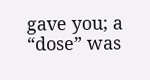gave you; a “dose” was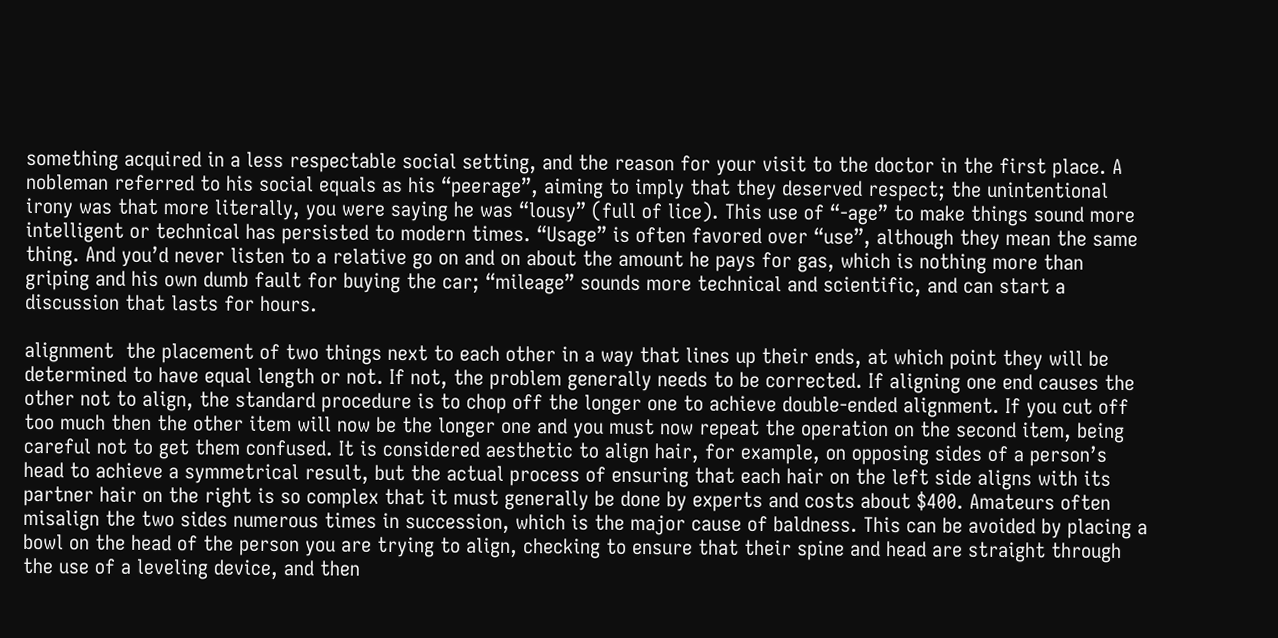something acquired in a less respectable social setting, and the reason for your visit to the doctor in the first place. A nobleman referred to his social equals as his “peerage”, aiming to imply that they deserved respect; the unintentional irony was that more literally, you were saying he was “lousy” (full of lice). This use of “-age” to make things sound more intelligent or technical has persisted to modern times. “Usage” is often favored over “use”, although they mean the same thing. And you’d never listen to a relative go on and on about the amount he pays for gas, which is nothing more than griping and his own dumb fault for buying the car; “mileage” sounds more technical and scientific, and can start a discussion that lasts for hours.

alignment  the placement of two things next to each other in a way that lines up their ends, at which point they will be determined to have equal length or not. If not, the problem generally needs to be corrected. If aligning one end causes the other not to align, the standard procedure is to chop off the longer one to achieve double-ended alignment. If you cut off too much then the other item will now be the longer one and you must now repeat the operation on the second item, being careful not to get them confused. It is considered aesthetic to align hair, for example, on opposing sides of a person’s head to achieve a symmetrical result, but the actual process of ensuring that each hair on the left side aligns with its partner hair on the right is so complex that it must generally be done by experts and costs about $400. Amateurs often misalign the two sides numerous times in succession, which is the major cause of baldness. This can be avoided by placing a bowl on the head of the person you are trying to align, checking to ensure that their spine and head are straight through the use of a leveling device, and then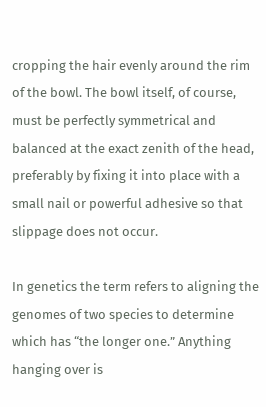cropping the hair evenly around the rim of the bowl. The bowl itself, of course, must be perfectly symmetrical and balanced at the exact zenith of the head, preferably by fixing it into place with a small nail or powerful adhesive so that slippage does not occur.

In genetics the term refers to aligning the genomes of two species to determine which has “the longer one.” Anything hanging over is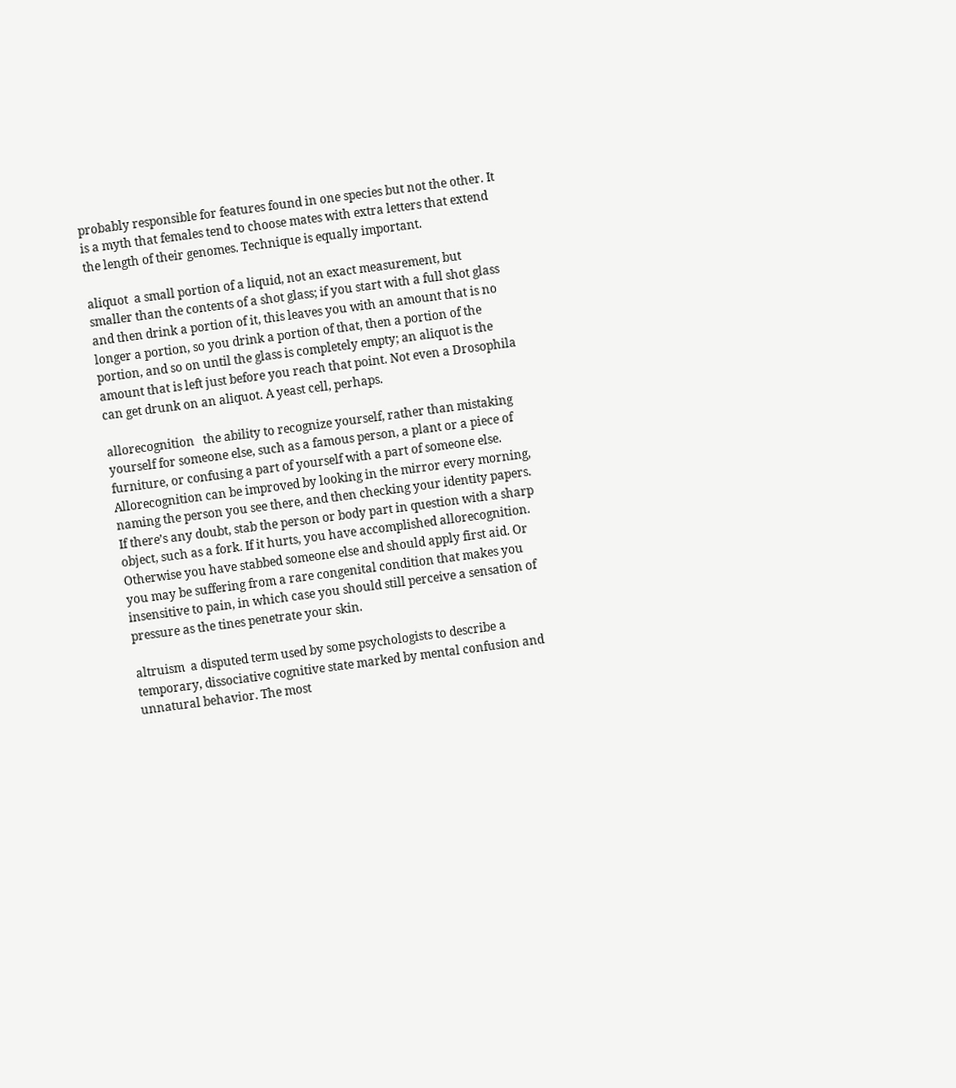probably responsible for features found in one species but not the other. It is a myth that females tend to choose mates with extra letters that extend the length of their genomes. Technique is equally important.

aliquot  a small portion of a liquid, not an exact measurement, but smaller than the contents of a shot glass; if you start with a full shot glass and then drink a portion of it, this leaves you with an amount that is no longer a portion, so you drink a portion of that, then a portion of the portion, and so on until the glass is completely empty; an aliquot is the amount that is left just before you reach that point. Not even a Drosophila can get drunk on an aliquot. A yeast cell, perhaps.

allorecognition   the ability to recognize yourself, rather than mistaking yourself for someone else, such as a famous person, a plant or a piece of furniture, or confusing a part of yourself with a part of someone else. Allorecognition can be improved by looking in the mirror every morning, naming the person you see there, and then checking your identity papers. If there’s any doubt, stab the person or body part in question with a sharp object, such as a fork. If it hurts, you have accomplished allorecognition. Otherwise you have stabbed someone else and should apply first aid. Or you may be suffering from a rare congenital condition that makes you insensitive to pain, in which case you should still perceive a sensation of pressure as the tines penetrate your skin.

altruism  a disputed term used by some psychologists to describe a temporary, dissociative cognitive state marked by mental confusion and unnatural behavior. The most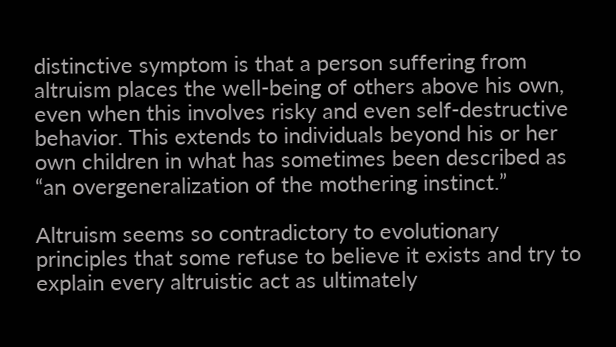distinctive symptom is that a person suffering from altruism places the well-being of others above his own, even when this involves risky and even self-destructive behavior. This extends to individuals beyond his or her own children in what has sometimes been described as “an overgeneralization of the mothering instinct.”

Altruism seems so contradictory to evolutionary principles that some refuse to believe it exists and try to explain every altruistic act as ultimately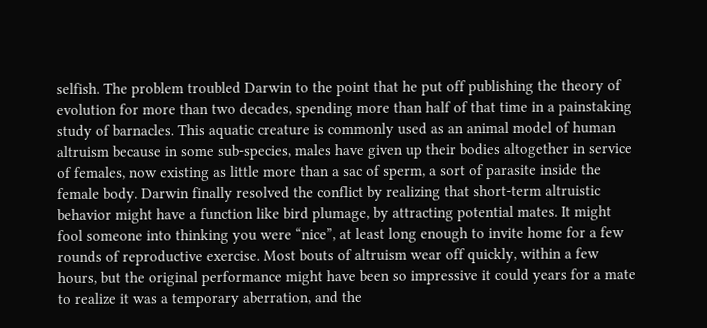selfish. The problem troubled Darwin to the point that he put off publishing the theory of evolution for more than two decades, spending more than half of that time in a painstaking study of barnacles. This aquatic creature is commonly used as an animal model of human altruism because in some sub-species, males have given up their bodies altogether in service of females, now existing as little more than a sac of sperm, a sort of parasite inside the female body. Darwin finally resolved the conflict by realizing that short-term altruistic behavior might have a function like bird plumage, by attracting potential mates. It might fool someone into thinking you were “nice”, at least long enough to invite home for a few rounds of reproductive exercise. Most bouts of altruism wear off quickly, within a few hours, but the original performance might have been so impressive it could years for a mate to realize it was a temporary aberration, and the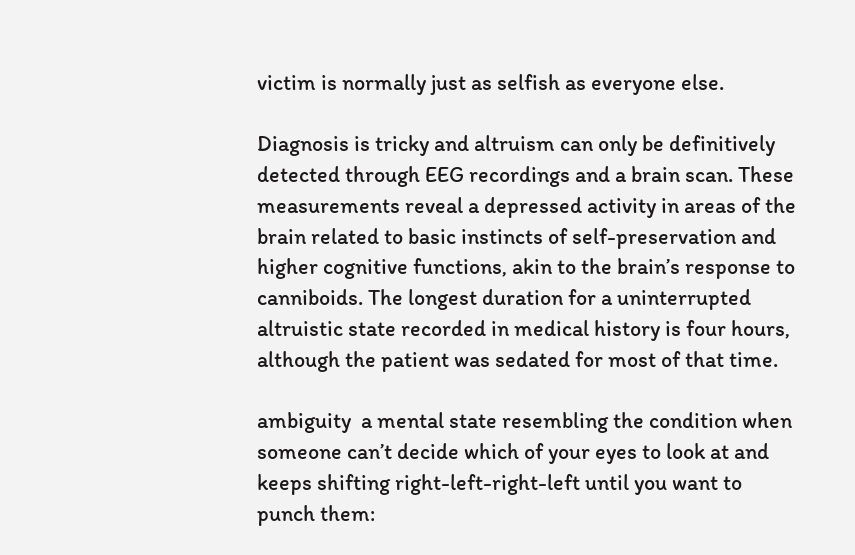victim is normally just as selfish as everyone else.

Diagnosis is tricky and altruism can only be definitively detected through EEG recordings and a brain scan. These measurements reveal a depressed activity in areas of the brain related to basic instincts of self-preservation and higher cognitive functions, akin to the brain’s response to canniboids. The longest duration for a uninterrupted altruistic state recorded in medical history is four hours, although the patient was sedated for most of that time.

ambiguity  a mental state resembling the condition when someone can’t decide which of your eyes to look at and keeps shifting right-left-right-left until you want to punch them: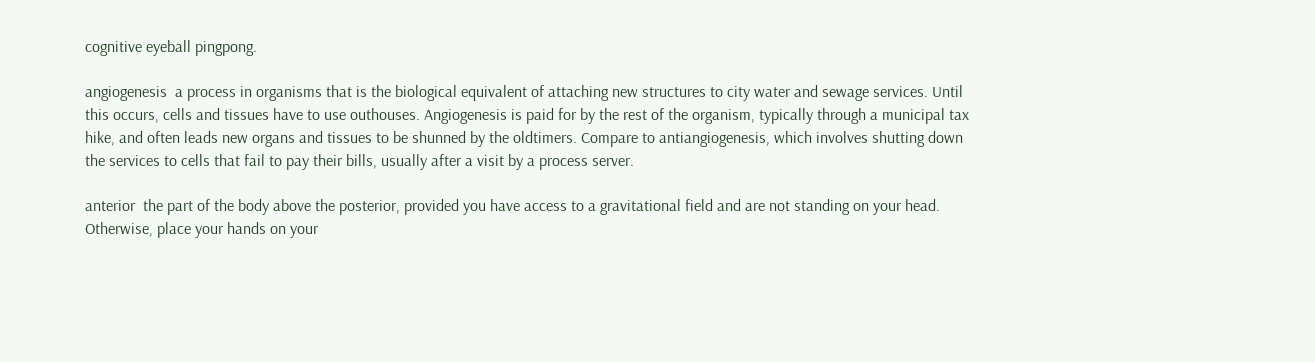cognitive eyeball pingpong.

angiogenesis  a process in organisms that is the biological equivalent of attaching new structures to city water and sewage services. Until this occurs, cells and tissues have to use outhouses. Angiogenesis is paid for by the rest of the organism, typically through a municipal tax hike, and often leads new organs and tissues to be shunned by the oldtimers. Compare to antiangiogenesis, which involves shutting down the services to cells that fail to pay their bills, usually after a visit by a process server.

anterior  the part of the body above the posterior, provided you have access to a gravitational field and are not standing on your head. Otherwise, place your hands on your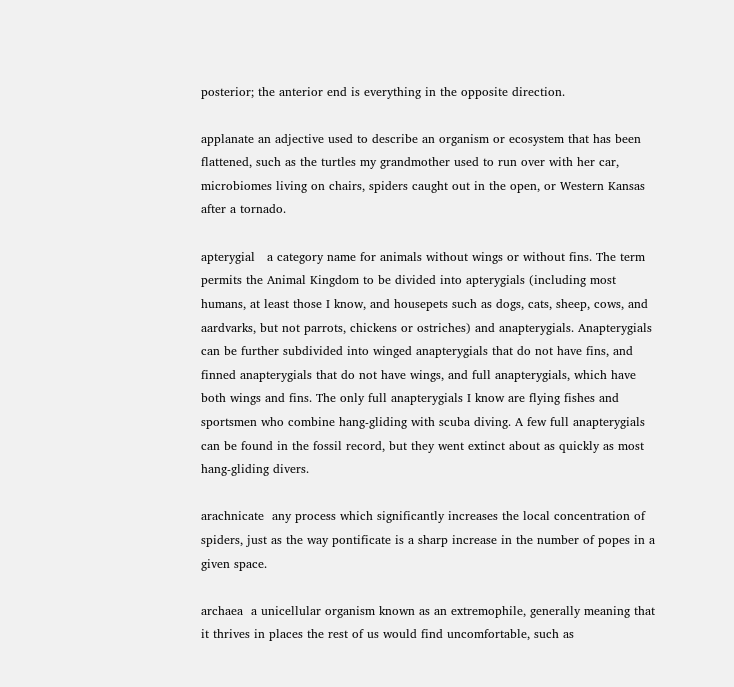posterior; the anterior end is everything in the opposite direction.

applanate an adjective used to describe an organism or ecosystem that has been flattened, such as the turtles my grandmother used to run over with her car, microbiomes living on chairs, spiders caught out in the open, or Western Kansas after a tornado.

apterygial   a category name for animals without wings or without fins. The term permits the Animal Kingdom to be divided into apterygials (including most humans, at least those I know, and housepets such as dogs, cats, sheep, cows, and aardvarks, but not parrots, chickens or ostriches) and anapterygials. Anapterygials can be further subdivided into winged anapterygials that do not have fins, and finned anapterygials that do not have wings, and full anapterygials, which have both wings and fins. The only full anapterygials I know are flying fishes and sportsmen who combine hang-gliding with scuba diving. A few full anapterygials can be found in the fossil record, but they went extinct about as quickly as most hang-gliding divers.

arachnicate  any process which significantly increases the local concentration of spiders, just as the way pontificate is a sharp increase in the number of popes in a given space.

archaea  a unicellular organism known as an extremophile, generally meaning that it thrives in places the rest of us would find uncomfortable, such as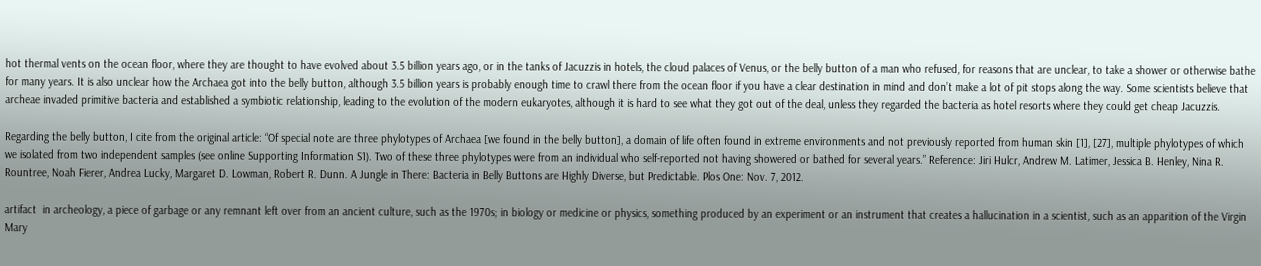hot thermal vents on the ocean floor, where they are thought to have evolved about 3.5 billion years ago, or in the tanks of Jacuzzis in hotels, the cloud palaces of Venus, or the belly button of a man who refused, for reasons that are unclear, to take a shower or otherwise bathe for many years. It is also unclear how the Archaea got into the belly button, although 3.5 billion years is probably enough time to crawl there from the ocean floor if you have a clear destination in mind and don’t make a lot of pit stops along the way. Some scientists believe that archeae invaded primitive bacteria and established a symbiotic relationship, leading to the evolution of the modern eukaryotes, although it is hard to see what they got out of the deal, unless they regarded the bacteria as hotel resorts where they could get cheap Jacuzzis.

Regarding the belly button, I cite from the original article: “Of special note are three phylotypes of Archaea [we found in the belly button], a domain of life often found in extreme environments and not previously reported from human skin [1], [27], multiple phylotypes of which we isolated from two independent samples (see online Supporting Information S1). Two of these three phylotypes were from an individual who self-reported not having showered or bathed for several years.” Reference: Jiri Hulcr, Andrew M. Latimer, Jessica B. Henley, Nina R. Rountree, Noah Fierer, Andrea Lucky, Margaret D. Lowman, Robert R. Dunn. A Jungle in There: Bacteria in Belly Buttons are Highly Diverse, but Predictable. Plos One: Nov. 7, 2012.

artifact  in archeology, a piece of garbage or any remnant left over from an ancient culture, such as the 1970s; in biology or medicine or physics, something produced by an experiment or an instrument that creates a hallucination in a scientist, such as an apparition of the Virgin Mary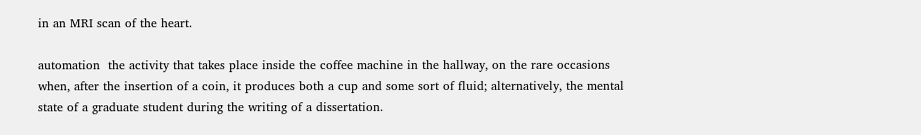in an MRI scan of the heart.

automation  the activity that takes place inside the coffee machine in the hallway, on the rare occasions when, after the insertion of a coin, it produces both a cup and some sort of fluid; alternatively, the mental state of a graduate student during the writing of a dissertation.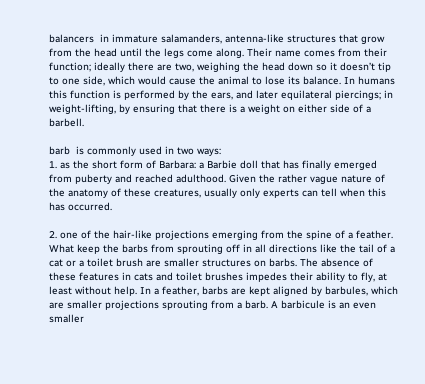balancers  in immature salamanders, antenna-like structures that grow from the head until the legs come along. Their name comes from their function; ideally there are two, weighing the head down so it doesn’t tip to one side, which would cause the animal to lose its balance. In humans this function is performed by the ears, and later equilateral piercings; in weight-lifting, by ensuring that there is a weight on either side of a barbell.

barb  is commonly used in two ways:
1. as the short form of Barbara: a Barbie doll that has finally emerged from puberty and reached adulthood. Given the rather vague nature of the anatomy of these creatures, usually only experts can tell when this has occurred.

2. one of the hair-like projections emerging from the spine of a feather. What keep the barbs from sprouting off in all directions like the tail of a cat or a toilet brush are smaller structures on barbs. The absence of these features in cats and toilet brushes impedes their ability to fly, at least without help. In a feather, barbs are kept aligned by barbules, which are smaller projections sprouting from a barb. A barbicule is an even smaller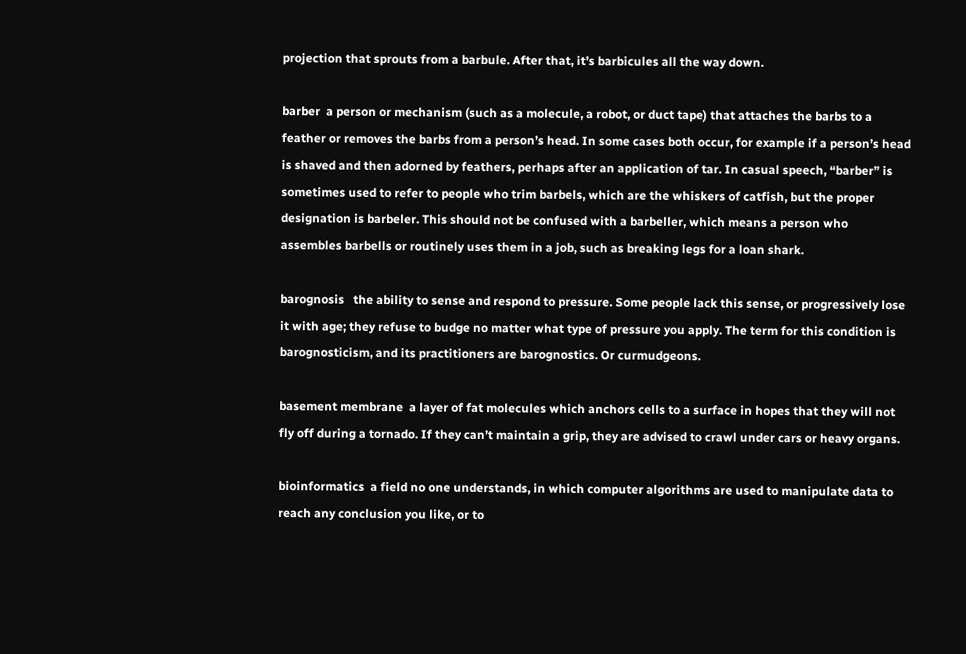projection that sprouts from a barbule. After that, it’s barbicules all the way down.

barber  a person or mechanism (such as a molecule, a robot, or duct tape) that attaches the barbs to a feather or removes the barbs from a person’s head. In some cases both occur, for example if a person’s head is shaved and then adorned by feathers, perhaps after an application of tar. In casual speech, “barber” is sometimes used to refer to people who trim barbels, which are the whiskers of catfish, but the proper designation is barbeler. This should not be confused with a barbeller, which means a person who assembles barbells or routinely uses them in a job, such as breaking legs for a loan shark.

barognosis   the ability to sense and respond to pressure. Some people lack this sense, or progressively lose it with age; they refuse to budge no matter what type of pressure you apply. The term for this condition is barognosticism, and its practitioners are barognostics. Or curmudgeons.

basement membrane  a layer of fat molecules which anchors cells to a surface in hopes that they will not fly off during a tornado. If they can’t maintain a grip, they are advised to crawl under cars or heavy organs.

bioinformatics  a field no one understands, in which computer algorithms are used to manipulate data to reach any conclusion you like, or to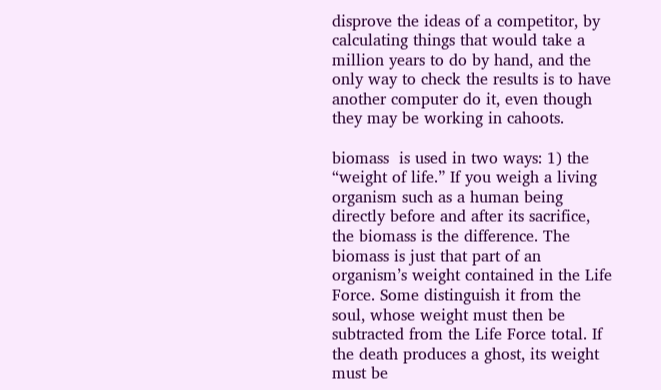disprove the ideas of a competitor, by calculating things that would take a million years to do by hand, and the only way to check the results is to have another computer do it, even though they may be working in cahoots.

biomass  is used in two ways: 1) the “weight of life.” If you weigh a living organism such as a human being directly before and after its sacrifice, the biomass is the difference. The biomass is just that part of an organism’s weight contained in the Life Force. Some distinguish it from the soul, whose weight must then be subtracted from the Life Force total. If the death produces a ghost, its weight must be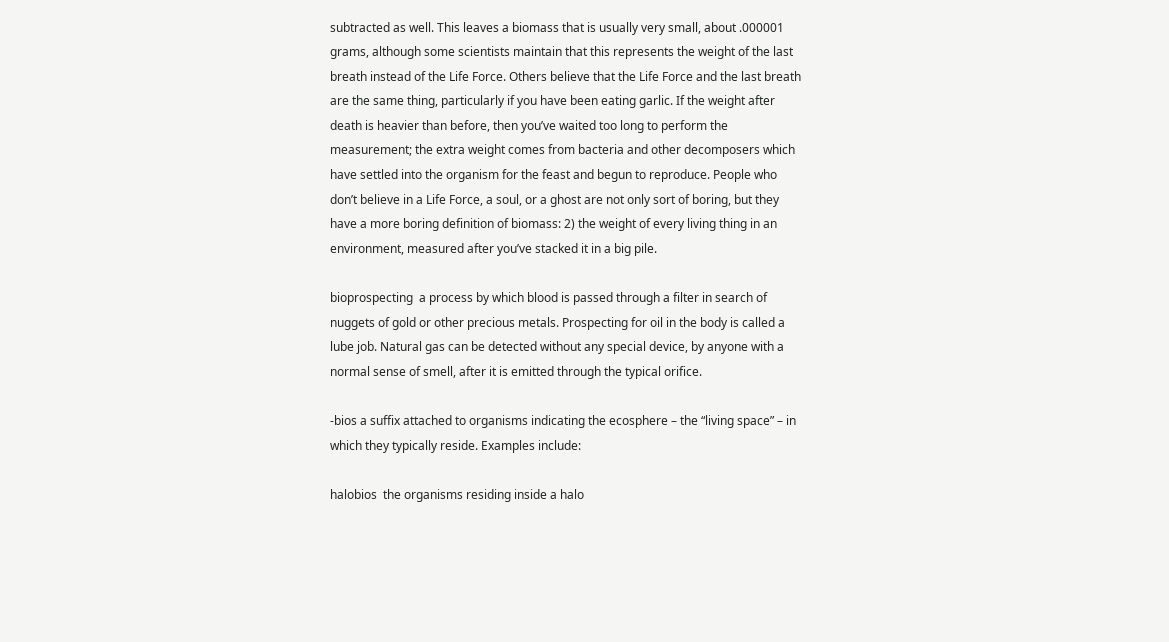subtracted as well. This leaves a biomass that is usually very small, about .000001 grams, although some scientists maintain that this represents the weight of the last breath instead of the Life Force. Others believe that the Life Force and the last breath are the same thing, particularly if you have been eating garlic. If the weight after death is heavier than before, then you’ve waited too long to perform the measurement; the extra weight comes from bacteria and other decomposers which have settled into the organism for the feast and begun to reproduce. People who don’t believe in a Life Force, a soul, or a ghost are not only sort of boring, but they have a more boring definition of biomass: 2) the weight of every living thing in an environment, measured after you’ve stacked it in a big pile.

bioprospecting  a process by which blood is passed through a filter in search of nuggets of gold or other precious metals. Prospecting for oil in the body is called a lube job. Natural gas can be detected without any special device, by anyone with a normal sense of smell, after it is emitted through the typical orifice.

-bios a suffix attached to organisms indicating the ecosphere – the “living space” – in which they typically reside. Examples include:

halobios  the organisms residing inside a halo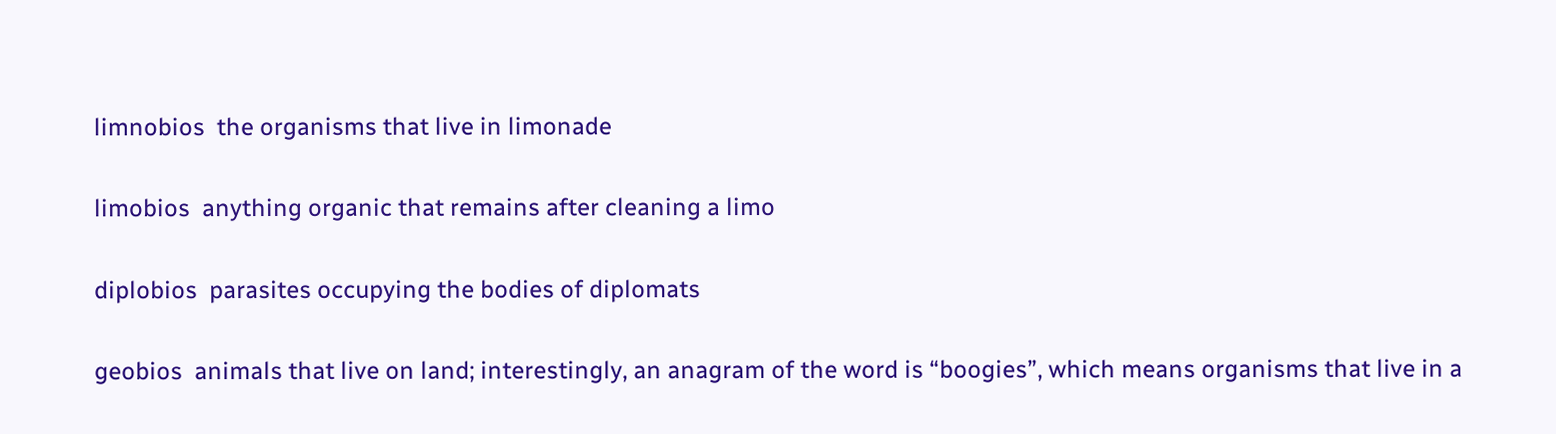limnobios  the organisms that live in limonade

limobios  anything organic that remains after cleaning a limo

diplobios  parasites occupying the bodies of diplomats

geobios  animals that live on land; interestingly, an anagram of the word is “boogies”, which means organisms that live in a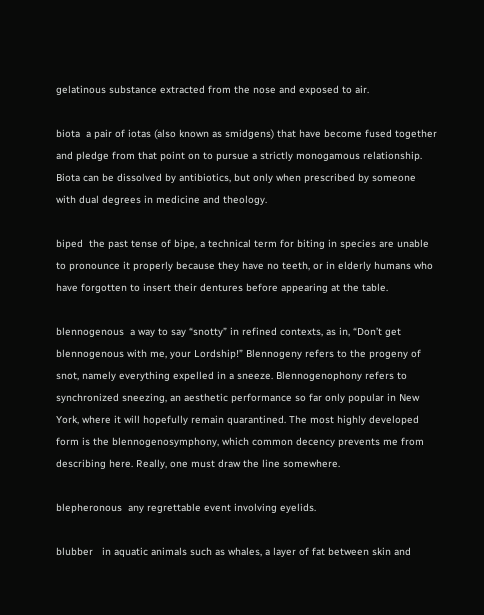gelatinous substance extracted from the nose and exposed to air.

biota  a pair of iotas (also known as smidgens) that have become fused together and pledge from that point on to pursue a strictly monogamous relationship. Biota can be dissolved by antibiotics, but only when prescribed by someone with dual degrees in medicine and theology.

biped  the past tense of bipe, a technical term for biting in species are unable to pronounce it properly because they have no teeth, or in elderly humans who have forgotten to insert their dentures before appearing at the table.

blennogenous  a way to say “snotty” in refined contexts, as in, “Don’t get blennogenous with me, your Lordship!” Blennogeny refers to the progeny of snot, namely everything expelled in a sneeze. Blennogenophony refers to synchronized sneezing, an aesthetic performance so far only popular in New York, where it will hopefully remain quarantined. The most highly developed form is the blennogenosymphony, which common decency prevents me from describing here. Really, one must draw the line somewhere.

blepheronous  any regrettable event involving eyelids.

blubber   in aquatic animals such as whales, a layer of fat between skin and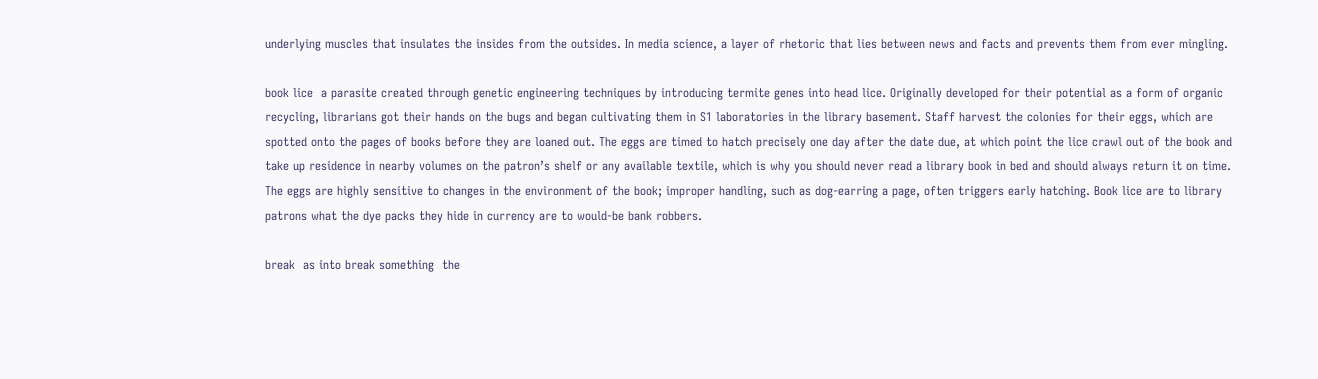underlying muscles that insulates the insides from the outsides. In media science, a layer of rhetoric that lies between news and facts and prevents them from ever mingling.

book lice  a parasite created through genetic engineering techniques by introducing termite genes into head lice. Originally developed for their potential as a form of organic recycling, librarians got their hands on the bugs and began cultivating them in S1 laboratories in the library basement. Staff harvest the colonies for their eggs, which are spotted onto the pages of books before they are loaned out. The eggs are timed to hatch precisely one day after the date due, at which point the lice crawl out of the book and take up residence in nearby volumes on the patron’s shelf or any available textile, which is why you should never read a library book in bed and should always return it on time. The eggs are highly sensitive to changes in the environment of the book; improper handling, such as dog-earring a page, often triggers early hatching. Book lice are to library patrons what the dye packs they hide in currency are to would-be bank robbers.

break  as into break something  the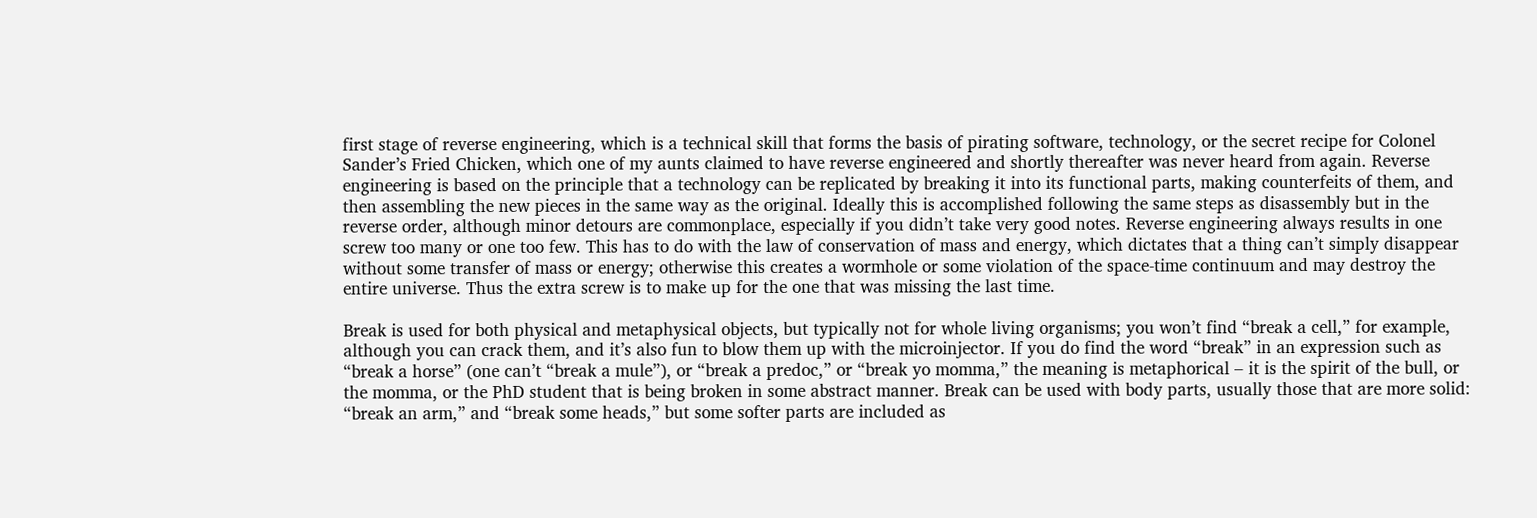first stage of reverse engineering, which is a technical skill that forms the basis of pirating software, technology, or the secret recipe for Colonel Sander’s Fried Chicken, which one of my aunts claimed to have reverse engineered and shortly thereafter was never heard from again. Reverse engineering is based on the principle that a technology can be replicated by breaking it into its functional parts, making counterfeits of them, and then assembling the new pieces in the same way as the original. Ideally this is accomplished following the same steps as disassembly but in the reverse order, although minor detours are commonplace, especially if you didn’t take very good notes. Reverse engineering always results in one screw too many or one too few. This has to do with the law of conservation of mass and energy, which dictates that a thing can’t simply disappear without some transfer of mass or energy; otherwise this creates a wormhole or some violation of the space-time continuum and may destroy the entire universe. Thus the extra screw is to make up for the one that was missing the last time.

Break is used for both physical and metaphysical objects, but typically not for whole living organisms; you won’t find “break a cell,” for example, although you can crack them, and it’s also fun to blow them up with the microinjector. If you do find the word “break” in an expression such as “break a horse” (one can’t “break a mule”), or “break a predoc,” or “break yo momma,” the meaning is metaphorical – it is the spirit of the bull, or the momma, or the PhD student that is being broken in some abstract manner. Break can be used with body parts, usually those that are more solid: “break an arm,” and “break some heads,” but some softer parts are included as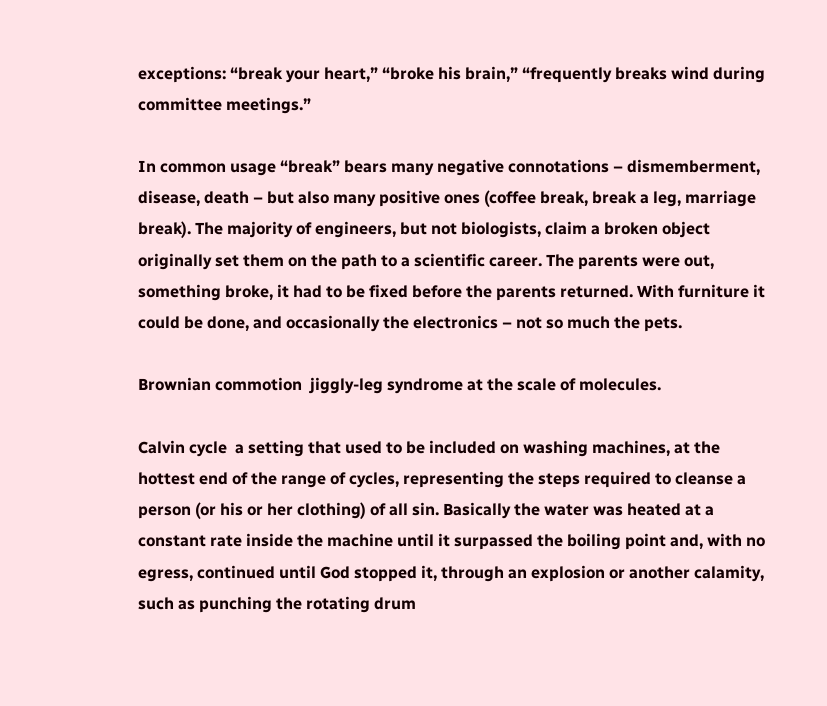exceptions: “break your heart,” “broke his brain,” “frequently breaks wind during committee meetings.”

In common usage “break” bears many negative connotations – dismemberment, disease, death – but also many positive ones (coffee break, break a leg, marriage break). The majority of engineers, but not biologists, claim a broken object originally set them on the path to a scientific career. The parents were out, something broke, it had to be fixed before the parents returned. With furniture it could be done, and occasionally the electronics – not so much the pets.

Brownian commotion  jiggly-leg syndrome at the scale of molecules.

Calvin cycle  a setting that used to be included on washing machines, at the hottest end of the range of cycles, representing the steps required to cleanse a person (or his or her clothing) of all sin. Basically the water was heated at a constant rate inside the machine until it surpassed the boiling point and, with no egress, continued until God stopped it, through an explosion or another calamity, such as punching the rotating drum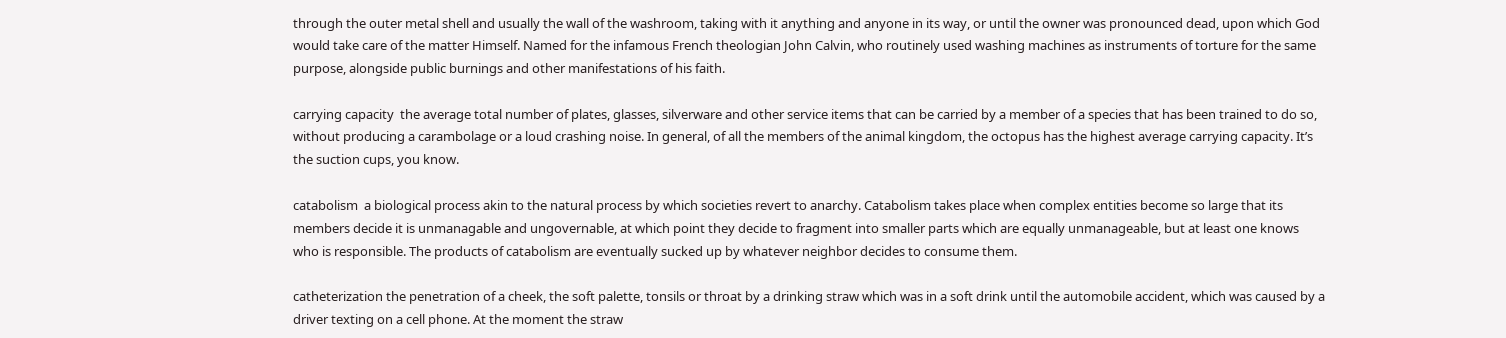through the outer metal shell and usually the wall of the washroom, taking with it anything and anyone in its way, or until the owner was pronounced dead, upon which God would take care of the matter Himself. Named for the infamous French theologian John Calvin, who routinely used washing machines as instruments of torture for the same purpose, alongside public burnings and other manifestations of his faith.

carrying capacity  the average total number of plates, glasses, silverware and other service items that can be carried by a member of a species that has been trained to do so, without producing a carambolage or a loud crashing noise. In general, of all the members of the animal kingdom, the octopus has the highest average carrying capacity. It’s the suction cups, you know.

catabolism  a biological process akin to the natural process by which societies revert to anarchy. Catabolism takes place when complex entities become so large that its members decide it is unmanagable and ungovernable, at which point they decide to fragment into smaller parts which are equally unmanageable, but at least one knows who is responsible. The products of catabolism are eventually sucked up by whatever neighbor decides to consume them.

catheterization the penetration of a cheek, the soft palette, tonsils or throat by a drinking straw which was in a soft drink until the automobile accident, which was caused by a driver texting on a cell phone. At the moment the straw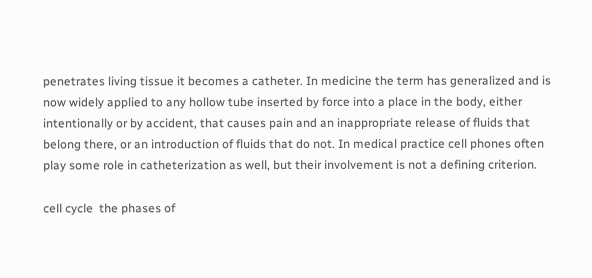penetrates living tissue it becomes a catheter. In medicine the term has generalized and is now widely applied to any hollow tube inserted by force into a place in the body, either intentionally or by accident, that causes pain and an inappropriate release of fluids that belong there, or an introduction of fluids that do not. In medical practice cell phones often play some role in catheterization as well, but their involvement is not a defining criterion.

cell cycle  the phases of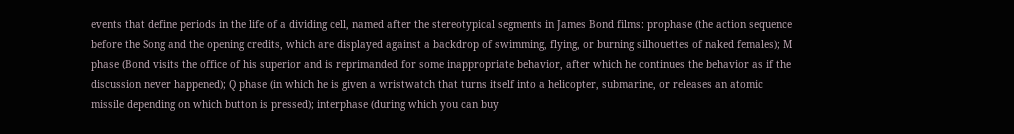events that define periods in the life of a dividing cell, named after the stereotypical segments in James Bond films: prophase (the action sequence before the Song and the opening credits, which are displayed against a backdrop of swimming, flying, or burning silhouettes of naked females); M phase (Bond visits the office of his superior and is reprimanded for some inappropriate behavior, after which he continues the behavior as if the discussion never happened); Q phase (in which he is given a wristwatch that turns itself into a helicopter, submarine, or releases an atomic missile depending on which button is pressed); interphase (during which you can buy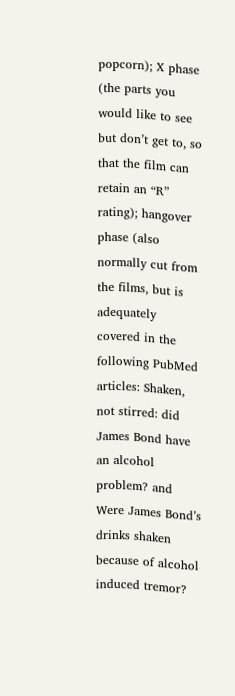popcorn); X phase (the parts you would like to see but don’t get to, so that the film can retain an “R” rating); hangover phase (also normally cut from the films, but is adequately covered in the following PubMed articles: Shaken, not stirred: did James Bond have an alcohol problem? and Were James Bond’s drinks shaken because of alcohol induced tremor?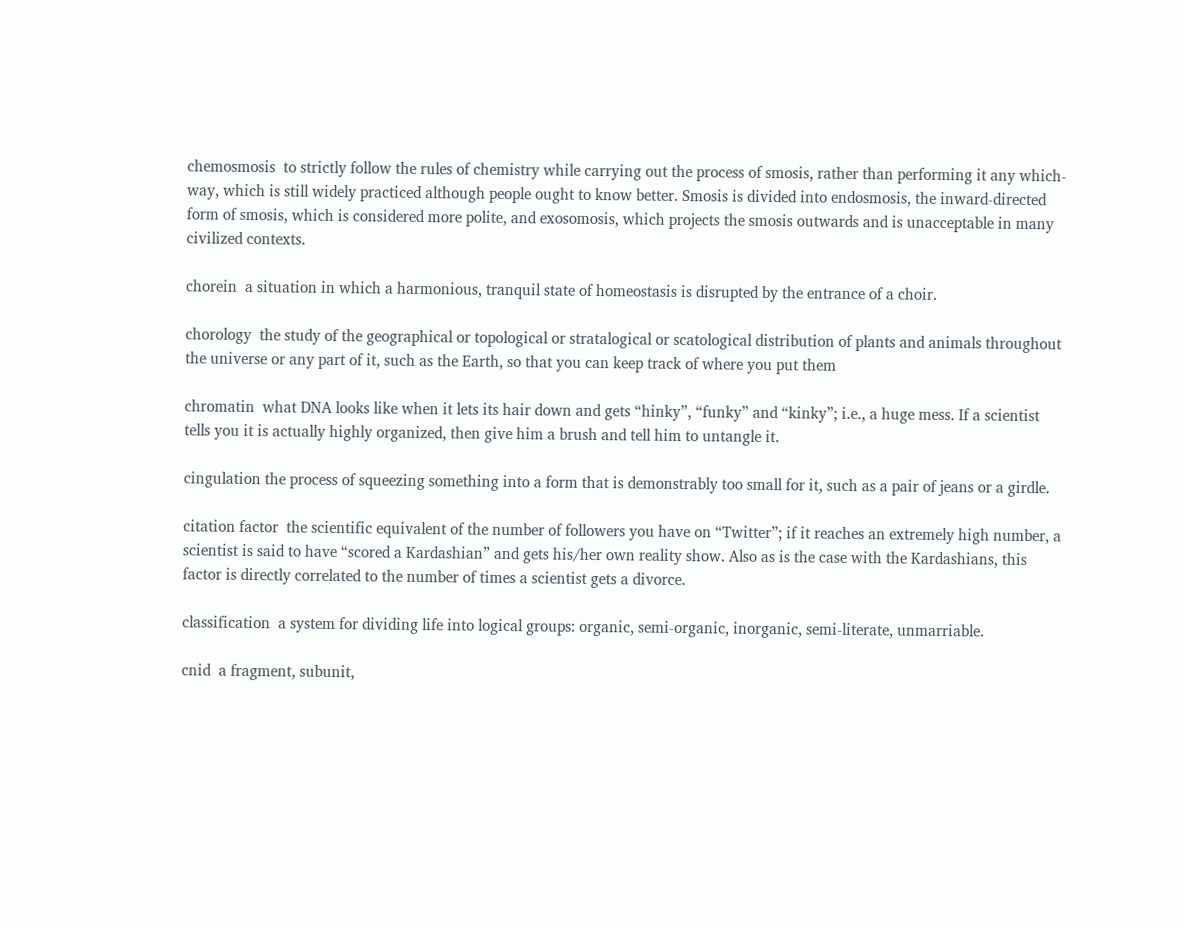chemosmosis  to strictly follow the rules of chemistry while carrying out the process of smosis, rather than performing it any which-way, which is still widely practiced although people ought to know better. Smosis is divided into endosmosis, the inward-directed form of smosis, which is considered more polite, and exosomosis, which projects the smosis outwards and is unacceptable in many civilized contexts.

chorein  a situation in which a harmonious, tranquil state of homeostasis is disrupted by the entrance of a choir.

chorology  the study of the geographical or topological or stratalogical or scatological distribution of plants and animals throughout the universe or any part of it, such as the Earth, so that you can keep track of where you put them

chromatin  what DNA looks like when it lets its hair down and gets “hinky”, “funky” and “kinky”; i.e., a huge mess. If a scientist tells you it is actually highly organized, then give him a brush and tell him to untangle it.

cingulation the process of squeezing something into a form that is demonstrably too small for it, such as a pair of jeans or a girdle.

citation factor  the scientific equivalent of the number of followers you have on “Twitter”; if it reaches an extremely high number, a scientist is said to have “scored a Kardashian” and gets his/her own reality show. Also as is the case with the Kardashians, this factor is directly correlated to the number of times a scientist gets a divorce.

classification  a system for dividing life into logical groups: organic, semi-organic, inorganic, semi-literate, unmarriable.

cnid  a fragment, subunit,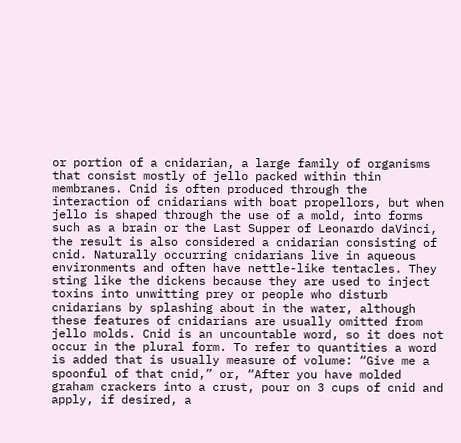or portion of a cnidarian, a large family of organisms that consist mostly of jello packed within thin membranes. Cnid is often produced through the interaction of cnidarians with boat propellors, but when jello is shaped through the use of a mold, into forms such as a brain or the Last Supper of Leonardo daVinci, the result is also considered a cnidarian consisting of cnid. Naturally occurring cnidarians live in aqueous environments and often have nettle-like tentacles. They sting like the dickens because they are used to inject toxins into unwitting prey or people who disturb cnidarians by splashing about in the water, although these features of cnidarians are usually omitted from jello molds. Cnid is an uncountable word, so it does not occur in the plural form. To refer to quantities a word is added that is usually measure of volume: “Give me a spoonful of that cnid,” or, “After you have molded graham crackers into a crust, pour on 3 cups of cnid and apply, if desired, a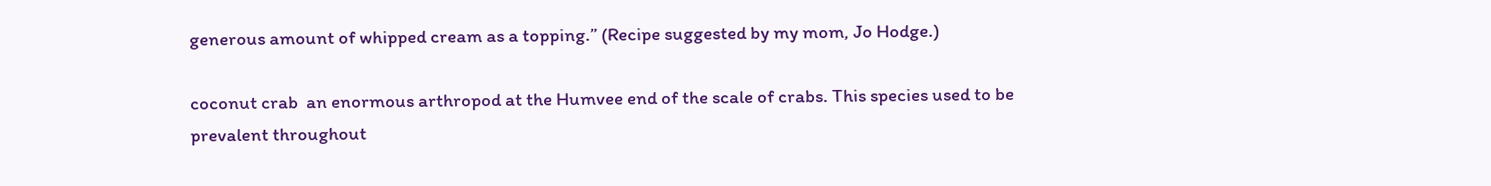generous amount of whipped cream as a topping.” (Recipe suggested by my mom, Jo Hodge.)

coconut crab  an enormous arthropod at the Humvee end of the scale of crabs. This species used to be prevalent throughout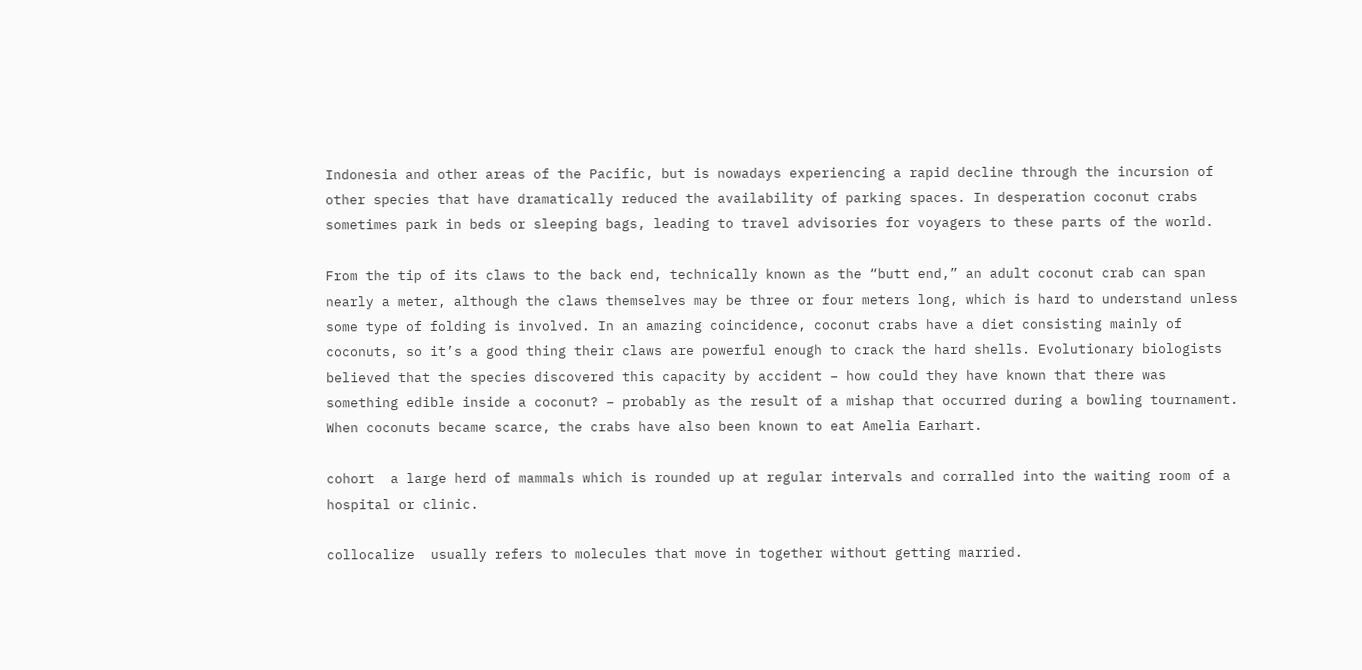Indonesia and other areas of the Pacific, but is nowadays experiencing a rapid decline through the incursion of other species that have dramatically reduced the availability of parking spaces. In desperation coconut crabs sometimes park in beds or sleeping bags, leading to travel advisories for voyagers to these parts of the world.

From the tip of its claws to the back end, technically known as the “butt end,” an adult coconut crab can span nearly a meter, although the claws themselves may be three or four meters long, which is hard to understand unless some type of folding is involved. In an amazing coincidence, coconut crabs have a diet consisting mainly of coconuts, so it’s a good thing their claws are powerful enough to crack the hard shells. Evolutionary biologists believed that the species discovered this capacity by accident – how could they have known that there was something edible inside a coconut? – probably as the result of a mishap that occurred during a bowling tournament. When coconuts became scarce, the crabs have also been known to eat Amelia Earhart.

cohort  a large herd of mammals which is rounded up at regular intervals and corralled into the waiting room of a hospital or clinic.

collocalize  usually refers to molecules that move in together without getting married.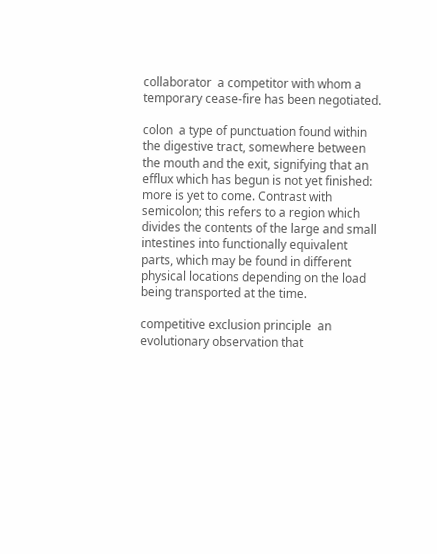collaborator  a competitor with whom a temporary cease-fire has been negotiated.

colon  a type of punctuation found within the digestive tract, somewhere between the mouth and the exit, signifying that an efflux which has begun is not yet finished: more is yet to come. Contrast with semicolon; this refers to a region which divides the contents of the large and small intestines into functionally equivalent parts, which may be found in different physical locations depending on the load being transported at the time.

competitive exclusion principle  an evolutionary observation that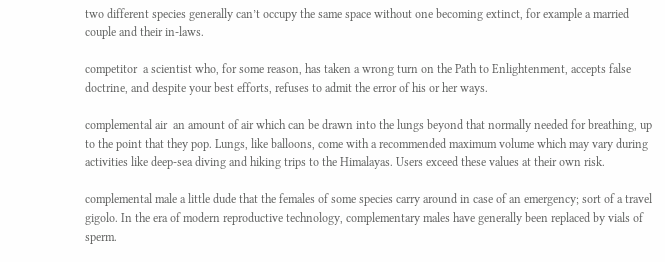two different species generally can’t occupy the same space without one becoming extinct, for example a married couple and their in-laws.

competitor  a scientist who, for some reason, has taken a wrong turn on the Path to Enlightenment, accepts false doctrine, and despite your best efforts, refuses to admit the error of his or her ways.

complemental air  an amount of air which can be drawn into the lungs beyond that normally needed for breathing, up to the point that they pop. Lungs, like balloons, come with a recommended maximum volume which may vary during activities like deep-sea diving and hiking trips to the Himalayas. Users exceed these values at their own risk.

complemental male a little dude that the females of some species carry around in case of an emergency; sort of a travel gigolo. In the era of modern reproductive technology, complementary males have generally been replaced by vials of sperm.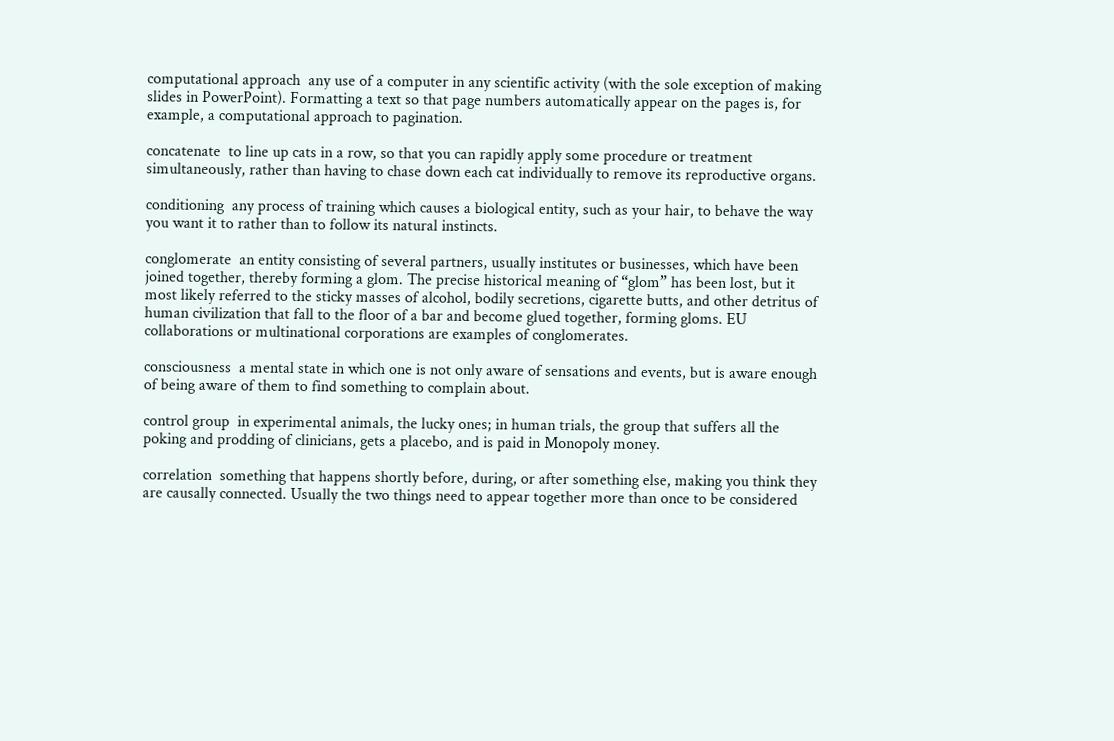computational approach  any use of a computer in any scientific activity (with the sole exception of making slides in PowerPoint). Formatting a text so that page numbers automatically appear on the pages is, for example, a computational approach to pagination.

concatenate  to line up cats in a row, so that you can rapidly apply some procedure or treatment simultaneously, rather than having to chase down each cat individually to remove its reproductive organs.

conditioning  any process of training which causes a biological entity, such as your hair, to behave the way you want it to rather than to follow its natural instincts.

conglomerate  an entity consisting of several partners, usually institutes or businesses, which have been joined together, thereby forming a glom. The precise historical meaning of “glom” has been lost, but it most likely referred to the sticky masses of alcohol, bodily secretions, cigarette butts, and other detritus of human civilization that fall to the floor of a bar and become glued together, forming gloms. EU collaborations or multinational corporations are examples of conglomerates.

consciousness  a mental state in which one is not only aware of sensations and events, but is aware enough of being aware of them to find something to complain about.

control group  in experimental animals, the lucky ones; in human trials, the group that suffers all the poking and prodding of clinicians, gets a placebo, and is paid in Monopoly money.

correlation  something that happens shortly before, during, or after something else, making you think they are causally connected. Usually the two things need to appear together more than once to be considered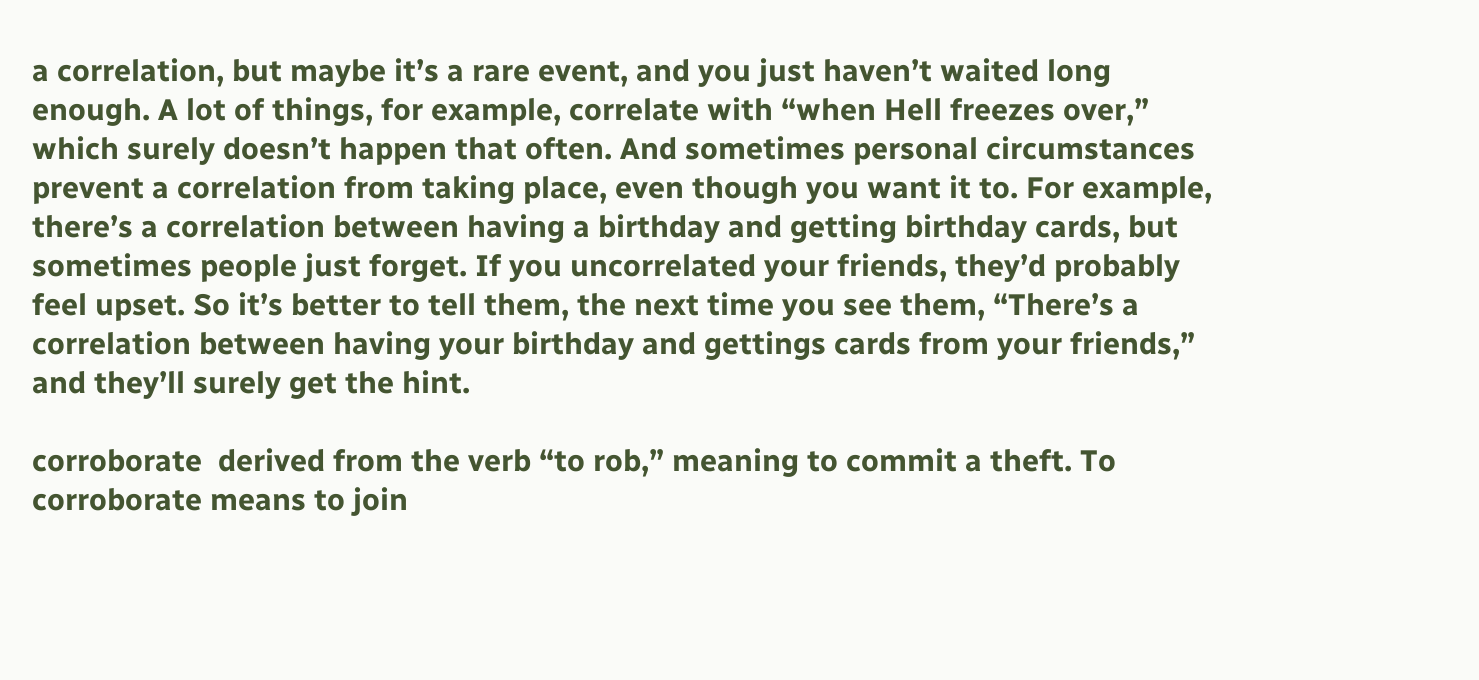a correlation, but maybe it’s a rare event, and you just haven’t waited long enough. A lot of things, for example, correlate with “when Hell freezes over,” which surely doesn’t happen that often. And sometimes personal circumstances prevent a correlation from taking place, even though you want it to. For example, there’s a correlation between having a birthday and getting birthday cards, but sometimes people just forget. If you uncorrelated your friends, they’d probably feel upset. So it’s better to tell them, the next time you see them, “There’s a correlation between having your birthday and gettings cards from your friends,” and they’ll surely get the hint.

corroborate  derived from the verb “to rob,” meaning to commit a theft. To corroborate means to join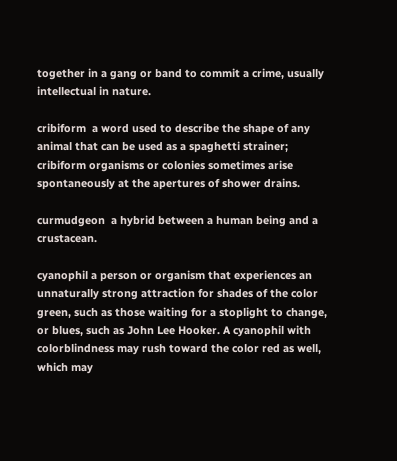together in a gang or band to commit a crime, usually intellectual in nature.

cribiform  a word used to describe the shape of any animal that can be used as a spaghetti strainer; cribiform organisms or colonies sometimes arise spontaneously at the apertures of shower drains.

curmudgeon  a hybrid between a human being and a crustacean.

cyanophil a person or organism that experiences an unnaturally strong attraction for shades of the color green, such as those waiting for a stoplight to change, or blues, such as John Lee Hooker. A cyanophil with colorblindness may rush toward the color red as well, which may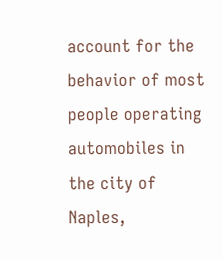account for the behavior of most people operating automobiles in the city of Naples,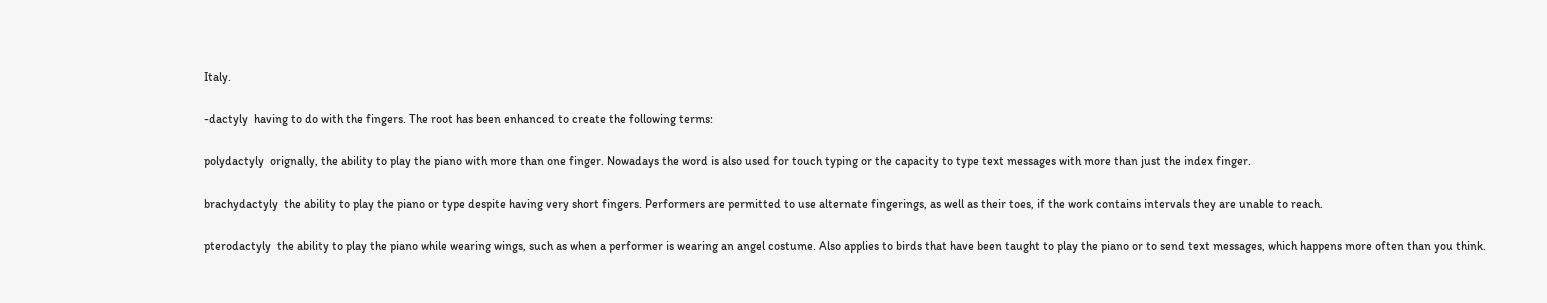Italy.

-dactyly  having to do with the fingers. The root has been enhanced to create the following terms:

polydactyly  orignally, the ability to play the piano with more than one finger. Nowadays the word is also used for touch typing or the capacity to type text messages with more than just the index finger.

brachydactyly  the ability to play the piano or type despite having very short fingers. Performers are permitted to use alternate fingerings, as well as their toes, if the work contains intervals they are unable to reach.

pterodactyly  the ability to play the piano while wearing wings, such as when a performer is wearing an angel costume. Also applies to birds that have been taught to play the piano or to send text messages, which happens more often than you think.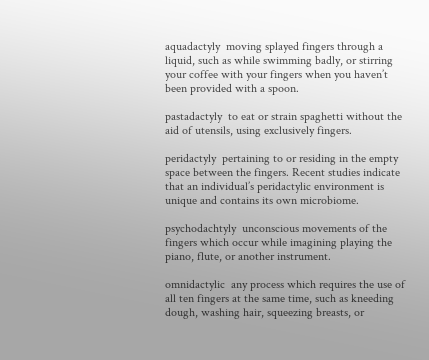aquadactyly  moving splayed fingers through a liquid, such as while swimming badly, or stirring your coffee with your fingers when you haven’t been provided with a spoon.

pastadactyly  to eat or strain spaghetti without the aid of utensils, using exclusively fingers.

peridactyly  pertaining to or residing in the empty space between the fingers. Recent studies indicate that an individual’s peridactylic environment is unique and contains its own microbiome.

psychodachtyly  unconscious movements of the fingers which occur while imagining playing the piano, flute, or another instrument.

omnidactylic  any process which requires the use of all ten fingers at the same time, such as kneeding dough, washing hair, squeezing breasts, or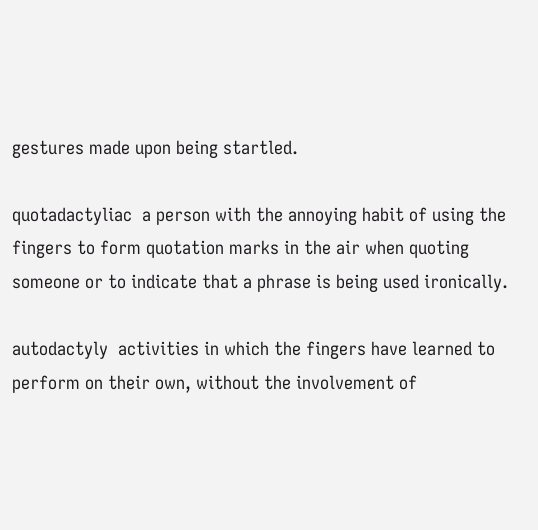gestures made upon being startled.

quotadactyliac  a person with the annoying habit of using the fingers to form quotation marks in the air when quoting someone or to indicate that a phrase is being used ironically.

autodactyly  activities in which the fingers have learned to perform on their own, without the involvement of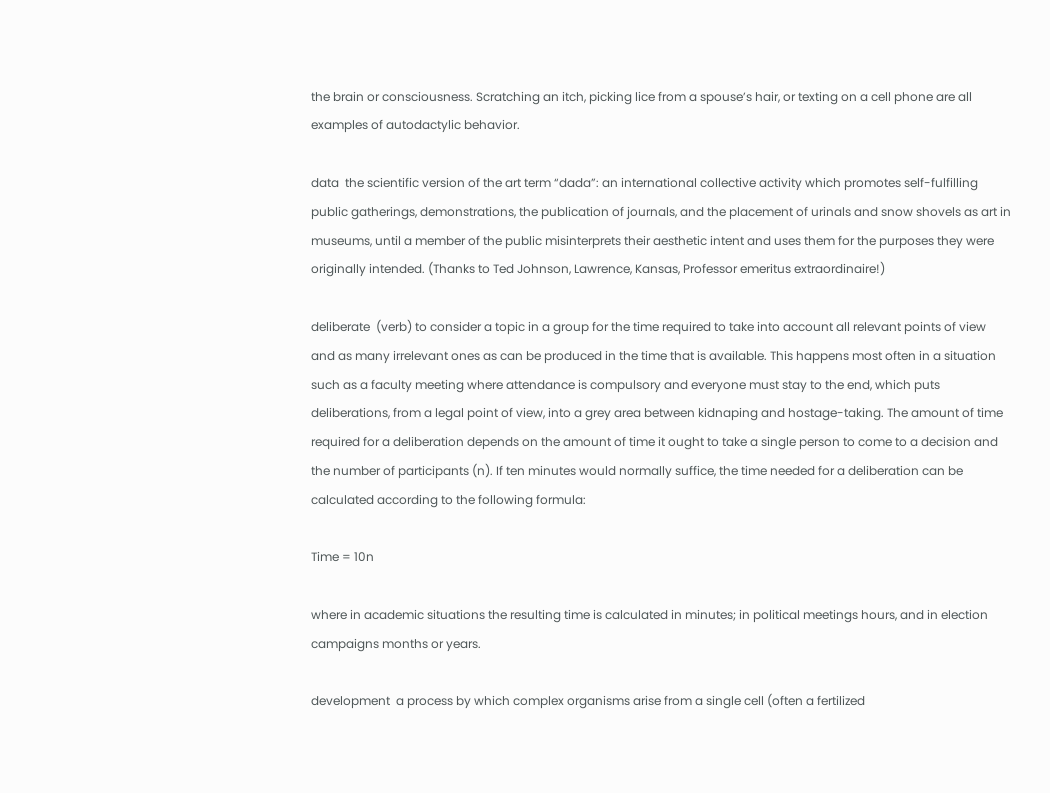the brain or consciousness. Scratching an itch, picking lice from a spouse’s hair, or texting on a cell phone are all examples of autodactylic behavior.

data  the scientific version of the art term “dada”: an international collective activity which promotes self-fulfilling public gatherings, demonstrations, the publication of journals, and the placement of urinals and snow shovels as art in museums, until a member of the public misinterprets their aesthetic intent and uses them for the purposes they were originally intended. (Thanks to Ted Johnson, Lawrence, Kansas, Professor emeritus extraordinaire!)

deliberate  (verb) to consider a topic in a group for the time required to take into account all relevant points of view and as many irrelevant ones as can be produced in the time that is available. This happens most often in a situation such as a faculty meeting where attendance is compulsory and everyone must stay to the end, which puts deliberations, from a legal point of view, into a grey area between kidnaping and hostage-taking. The amount of time required for a deliberation depends on the amount of time it ought to take a single person to come to a decision and the number of participants (n). If ten minutes would normally suffice, the time needed for a deliberation can be calculated according to the following formula:

Time = 10n

where in academic situations the resulting time is calculated in minutes; in political meetings hours, and in election campaigns months or years.

development  a process by which complex organisms arise from a single cell (often a fertilized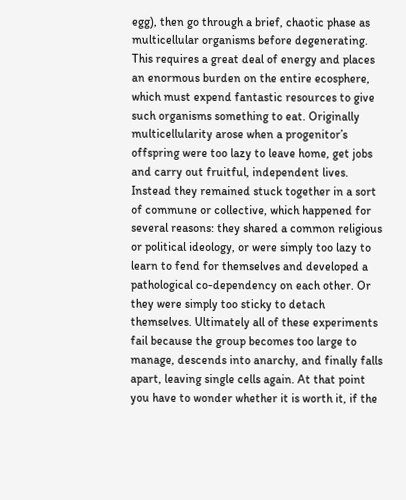egg), then go through a brief, chaotic phase as multicellular organisms before degenerating. This requires a great deal of energy and places an enormous burden on the entire ecosphere, which must expend fantastic resources to give such organisms something to eat. Originally multicellularity arose when a progenitor’s offspring were too lazy to leave home, get jobs and carry out fruitful, independent lives. Instead they remained stuck together in a sort of commune or collective, which happened for several reasons: they shared a common religious or political ideology, or were simply too lazy to learn to fend for themselves and developed a pathological co-dependency on each other. Or they were simply too sticky to detach themselves. Ultimately all of these experiments fail because the group becomes too large to manage, descends into anarchy, and finally falls apart, leaving single cells again. At that point you have to wonder whether it is worth it, if the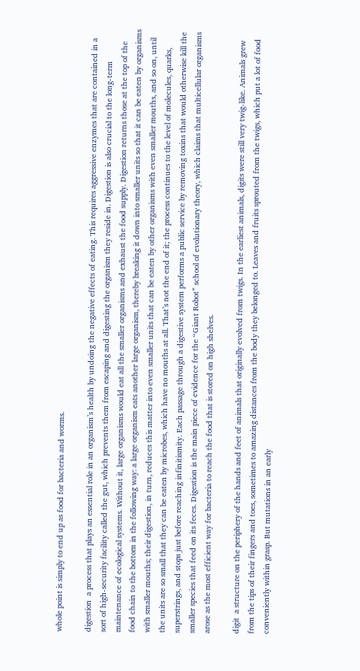whole point is simply to end up as food for bacteria and worms.

digestion  a process that plays an essential role in an organism’s health by undoing the negative effects of eating. This requires aggressive enzymes that are contained in a sort of high-security facility called the gut, which prevents them from escaping and digesting the organism they reside in. Digestion is also crucial to the long-term maintenance of ecological systems. Without it, large organisms would eat all the smaller organisms and exhaust the food supply. Digestion returns those at the top of the food chain to the bottom in the following way: a large organism eats another large organism, thereby breaking it down into smaller units so that it can be eaten by organisms with smaller mouths; their digestion, in turn, reduces this matter into even smaller units that can be eaten by other organisms with even smaller mouths, and so on, until the units are so small that they can be eaten by microbes, which have no mouths at all. That’s not the end of it; the process continues to the level of molecules, quarks, superstrings, and stops just before reaching infinitismity. Each passage through a digestive system performs a public service by removing toxins that would otherwise kill the smaller species that feed on its feces. Digestion is the main piece of evidence for the “Giant Robot” school of evolutionary theory, which claims that multicellular organisms arose as the most efficient way for bacteria to reach the food that is stored on high shelves.

digit  a structure on the periphery of the hands and feet of animals that originally evolved from twigs. In the earliest animals, digits were still very twig-like. Animals grew from the tips of their fingers and toes, sometimes to amazing distances from the body they belonged to. Leaves and fruits sprouted from the twigs, which put a lot of food conveniently within grasp. But mutations in an early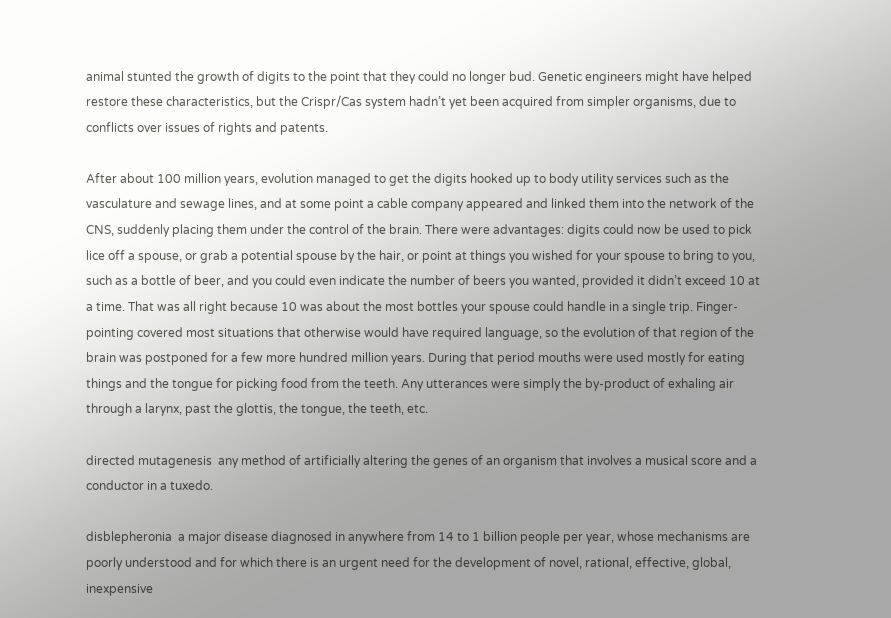animal stunted the growth of digits to the point that they could no longer bud. Genetic engineers might have helped restore these characteristics, but the Crispr/Cas system hadn’t yet been acquired from simpler organisms, due to conflicts over issues of rights and patents.

After about 100 million years, evolution managed to get the digits hooked up to body utility services such as the vasculature and sewage lines, and at some point a cable company appeared and linked them into the network of the CNS, suddenly placing them under the control of the brain. There were advantages: digits could now be used to pick lice off a spouse, or grab a potential spouse by the hair, or point at things you wished for your spouse to bring to you, such as a bottle of beer, and you could even indicate the number of beers you wanted, provided it didn’t exceed 10 at a time. That was all right because 10 was about the most bottles your spouse could handle in a single trip. Finger-pointing covered most situations that otherwise would have required language, so the evolution of that region of the brain was postponed for a few more hundred million years. During that period mouths were used mostly for eating things and the tongue for picking food from the teeth. Any utterances were simply the by-product of exhaling air through a larynx, past the glottis, the tongue, the teeth, etc.

directed mutagenesis  any method of artificially altering the genes of an organism that involves a musical score and a conductor in a tuxedo.

disblepheronia  a major disease diagnosed in anywhere from 14 to 1 billion people per year, whose mechanisms are poorly understood and for which there is an urgent need for the development of novel, rational, effective, global, inexpensive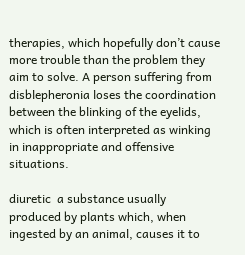therapies, which hopefully don’t cause more trouble than the problem they aim to solve. A person suffering from disblepheronia loses the coordination between the blinking of the eyelids, which is often interpreted as winking in inappropriate and offensive situations.

diuretic  a substance usually produced by plants which, when ingested by an animal, causes it to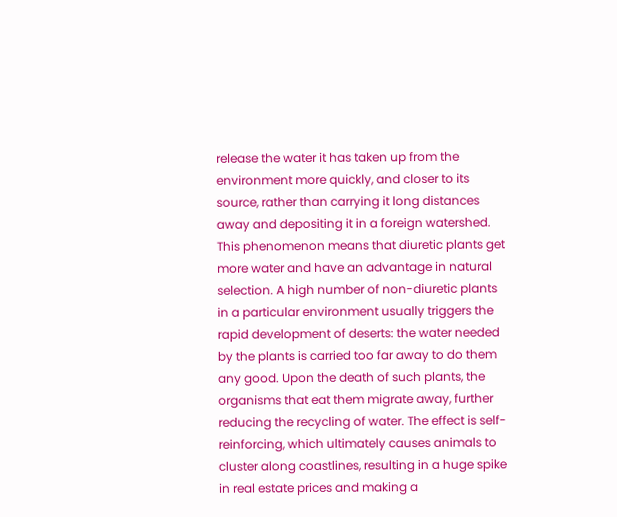release the water it has taken up from the environment more quickly, and closer to its source, rather than carrying it long distances away and depositing it in a foreign watershed. This phenomenon means that diuretic plants get more water and have an advantage in natural selection. A high number of non-diuretic plants in a particular environment usually triggers the rapid development of deserts: the water needed by the plants is carried too far away to do them any good. Upon the death of such plants, the organisms that eat them migrate away, further reducing the recycling of water. The effect is self-reinforcing, which ultimately causes animals to cluster along coastlines, resulting in a huge spike in real estate prices and making a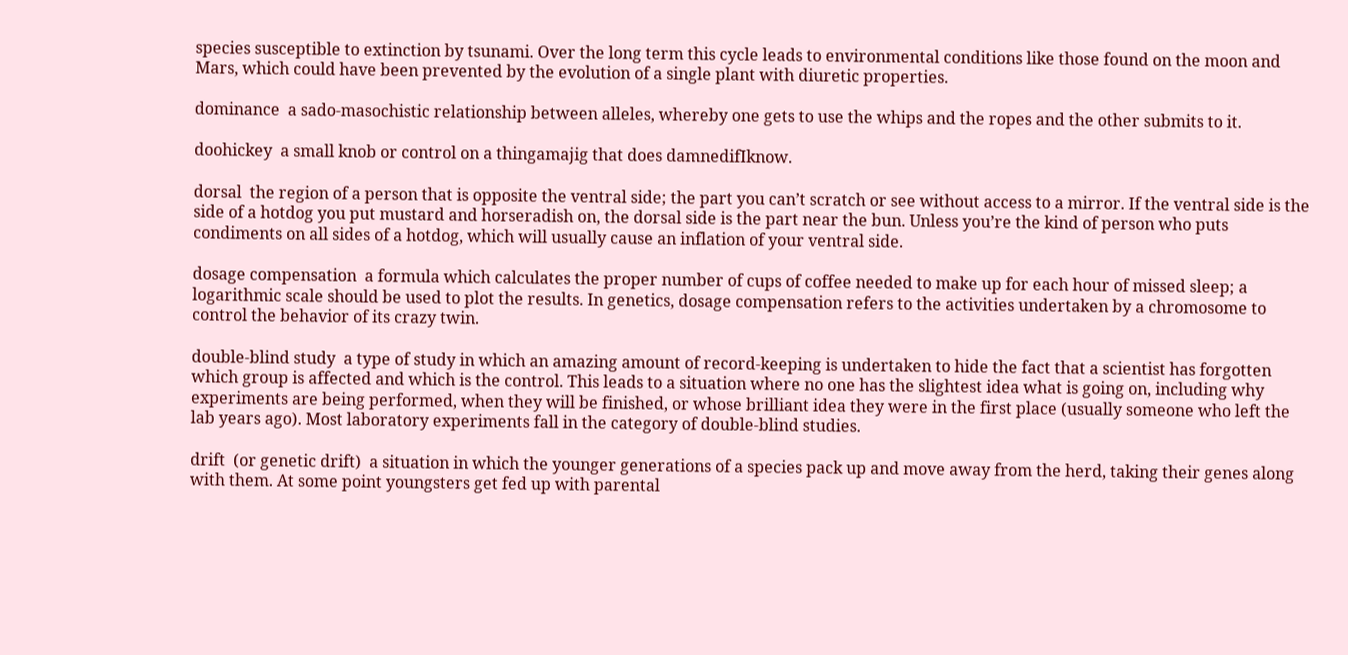species susceptible to extinction by tsunami. Over the long term this cycle leads to environmental conditions like those found on the moon and Mars, which could have been prevented by the evolution of a single plant with diuretic properties.

dominance  a sado-masochistic relationship between alleles, whereby one gets to use the whips and the ropes and the other submits to it.

doohickey  a small knob or control on a thingamajig that does damnedifIknow.

dorsal  the region of a person that is opposite the ventral side; the part you can’t scratch or see without access to a mirror. If the ventral side is the side of a hotdog you put mustard and horseradish on, the dorsal side is the part near the bun. Unless you’re the kind of person who puts condiments on all sides of a hotdog, which will usually cause an inflation of your ventral side.

dosage compensation  a formula which calculates the proper number of cups of coffee needed to make up for each hour of missed sleep; a logarithmic scale should be used to plot the results. In genetics, dosage compensation refers to the activities undertaken by a chromosome to control the behavior of its crazy twin.

double-blind study  a type of study in which an amazing amount of record-keeping is undertaken to hide the fact that a scientist has forgotten which group is affected and which is the control. This leads to a situation where no one has the slightest idea what is going on, including why experiments are being performed, when they will be finished, or whose brilliant idea they were in the first place (usually someone who left the lab years ago). Most laboratory experiments fall in the category of double-blind studies.

drift  (or genetic drift)  a situation in which the younger generations of a species pack up and move away from the herd, taking their genes along with them. At some point youngsters get fed up with parental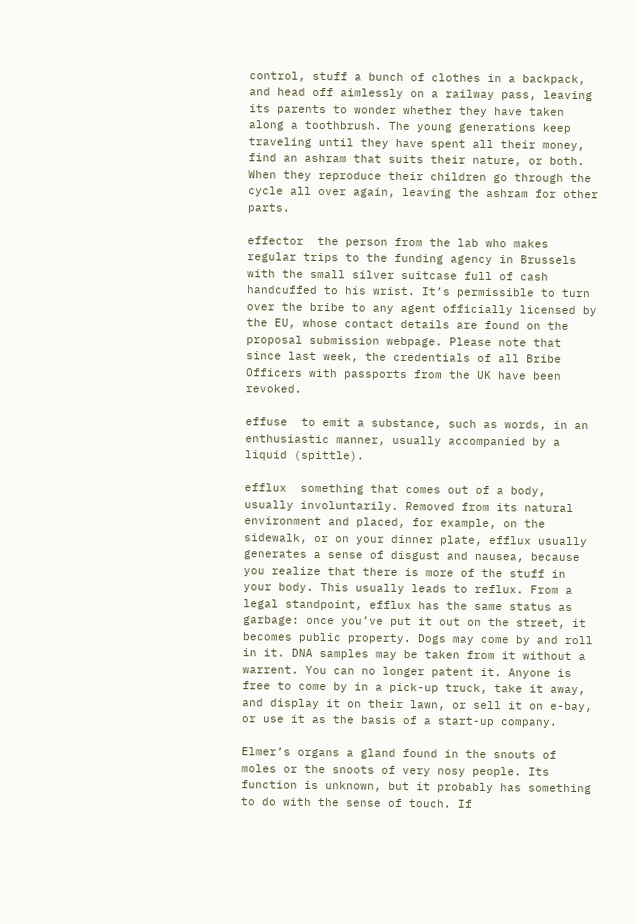control, stuff a bunch of clothes in a backpack, and head off aimlessly on a railway pass, leaving its parents to wonder whether they have taken along a toothbrush. The young generations keep traveling until they have spent all their money, find an ashram that suits their nature, or both. When they reproduce their children go through the cycle all over again, leaving the ashram for other parts.

effector  the person from the lab who makes regular trips to the funding agency in Brussels with the small silver suitcase full of cash handcuffed to his wrist. It’s permissible to turn over the bribe to any agent officially licensed by the EU, whose contact details are found on the proposal submission webpage. Please note that since last week, the credentials of all Bribe Officers with passports from the UK have been revoked.

effuse  to emit a substance, such as words, in an enthusiastic manner, usually accompanied by a liquid (spittle).

efflux  something that comes out of a body, usually involuntarily. Removed from its natural environment and placed, for example, on the sidewalk, or on your dinner plate, efflux usually generates a sense of disgust and nausea, because you realize that there is more of the stuff in your body. This usually leads to reflux. From a legal standpoint, efflux has the same status as garbage: once you’ve put it out on the street, it becomes public property. Dogs may come by and roll in it. DNA samples may be taken from it without a warrent. You can no longer patent it. Anyone is free to come by in a pick-up truck, take it away, and display it on their lawn, or sell it on e-bay, or use it as the basis of a start-up company.

Elmer’s organs a gland found in the snouts of moles or the snoots of very nosy people. Its function is unknown, but it probably has something to do with the sense of touch. If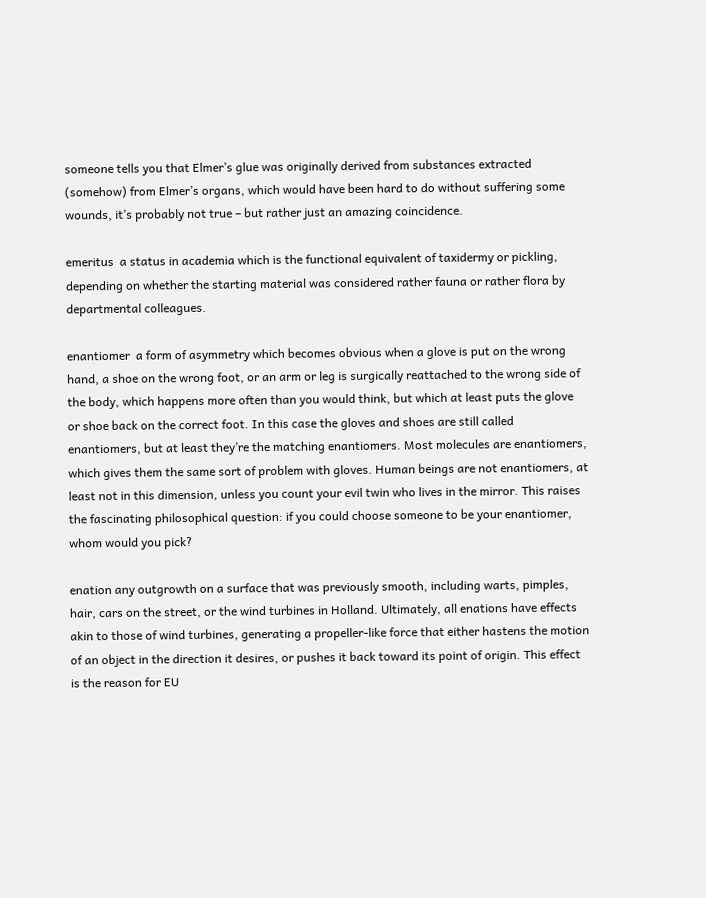someone tells you that Elmer’s glue was originally derived from substances extracted (somehow) from Elmer’s organs, which would have been hard to do without suffering some wounds, it’s probably not true – but rather just an amazing coincidence.

emeritus  a status in academia which is the functional equivalent of taxidermy or pickling, depending on whether the starting material was considered rather fauna or rather flora by departmental colleagues.

enantiomer  a form of asymmetry which becomes obvious when a glove is put on the wrong hand, a shoe on the wrong foot, or an arm or leg is surgically reattached to the wrong side of the body, which happens more often than you would think, but which at least puts the glove or shoe back on the correct foot. In this case the gloves and shoes are still called enantiomers, but at least they’re the matching enantiomers. Most molecules are enantiomers, which gives them the same sort of problem with gloves. Human beings are not enantiomers, at least not in this dimension, unless you count your evil twin who lives in the mirror. This raises the fascinating philosophical question: if you could choose someone to be your enantiomer, whom would you pick?

enation any outgrowth on a surface that was previously smooth, including warts, pimples, hair, cars on the street, or the wind turbines in Holland. Ultimately, all enations have effects akin to those of wind turbines, generating a propeller-like force that either hastens the motion of an object in the direction it desires, or pushes it back toward its point of origin. This effect is the reason for EU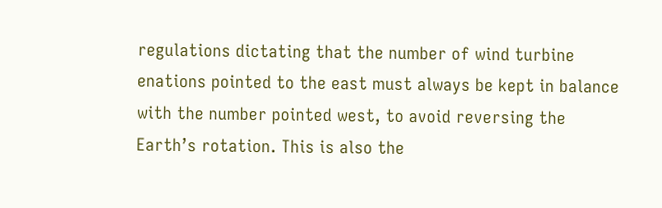regulations dictating that the number of wind turbine enations pointed to the east must always be kept in balance with the number pointed west, to avoid reversing the Earth’s rotation. This is also the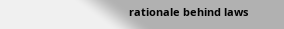rationale behind laws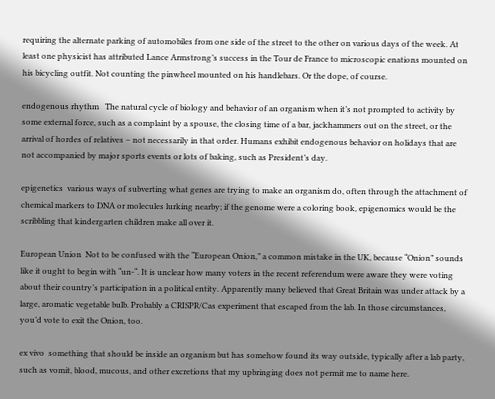requiring the alternate parking of automobiles from one side of the street to the other on various days of the week. At least one physicist has attributed Lance Armstrong’s success in the Tour de France to microscopic enations mounted on his bicycling outfit. Not counting the pinwheel mounted on his handlebars. Or the dope, of course.

endogenous rhythm   The natural cycle of biology and behavior of an organism when it’s not prompted to activity by some external force, such as a complaint by a spouse, the closing time of a bar, jackhammers out on the street, or the arrival of hordes of relatives – not necessarily in that order. Humans exhibit endogenous behavior on holidays that are not accompanied by major sports events or lots of baking, such as President’s day.

epigenetics  various ways of subverting what genes are trying to make an organism do, often through the attachment of chemical markers to DNA or molecules lurking nearby; if the genome were a coloring book, epigenomics would be the scribbling that kindergarten children make all over it.

European Union  Not to be confused with the “European Onion,” a common mistake in the UK, because “Onion” sounds like it ought to begin with “un-“. It is unclear how many voters in the recent referendum were aware they were voting about their country’s participation in a political entity. Apparently many believed that Great Britain was under attack by a large, aromatic vegetable bulb. Probably a CRISPR/Cas experiment that escaped from the lab. In those circumstances, you’d vote to exit the Onion, too.

ex vivo  something that should be inside an organism but has somehow found its way outside, typically after a lab party, such as vomit, blood, mucous, and other excretions that my upbringing does not permit me to name here.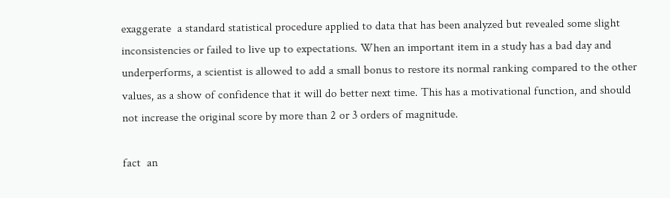exaggerate  a standard statistical procedure applied to data that has been analyzed but revealed some slight inconsistencies or failed to live up to expectations. When an important item in a study has a bad day and underperforms, a scientist is allowed to add a small bonus to restore its normal ranking compared to the other values, as a show of confidence that it will do better next time. This has a motivational function, and should not increase the original score by more than 2 or 3 orders of magnitude.

fact  an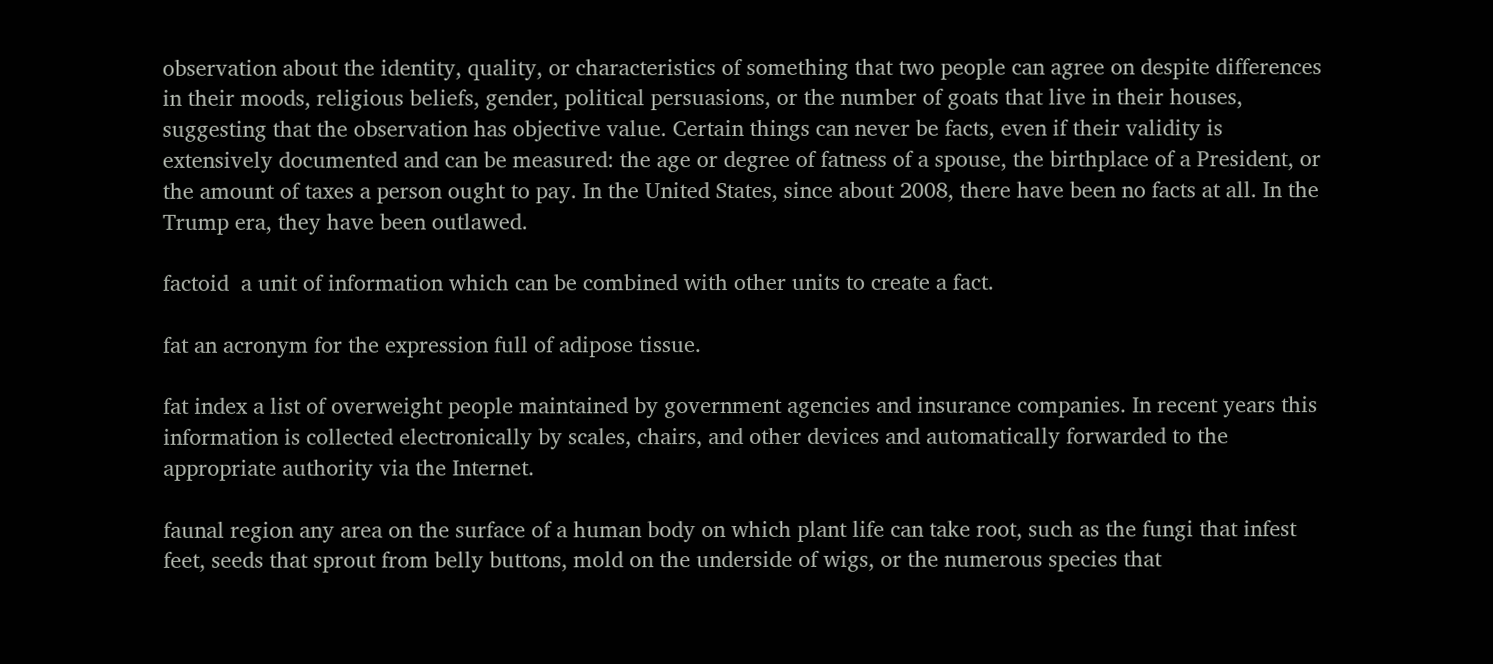observation about the identity, quality, or characteristics of something that two people can agree on despite differences in their moods, religious beliefs, gender, political persuasions, or the number of goats that live in their houses, suggesting that the observation has objective value. Certain things can never be facts, even if their validity is extensively documented and can be measured: the age or degree of fatness of a spouse, the birthplace of a President, or the amount of taxes a person ought to pay. In the United States, since about 2008, there have been no facts at all. In the Trump era, they have been outlawed.

factoid  a unit of information which can be combined with other units to create a fact.

fat an acronym for the expression full of adipose tissue.

fat index a list of overweight people maintained by government agencies and insurance companies. In recent years this information is collected electronically by scales, chairs, and other devices and automatically forwarded to the appropriate authority via the Internet.

faunal region any area on the surface of a human body on which plant life can take root, such as the fungi that infest feet, seeds that sprout from belly buttons, mold on the underside of wigs, or the numerous species that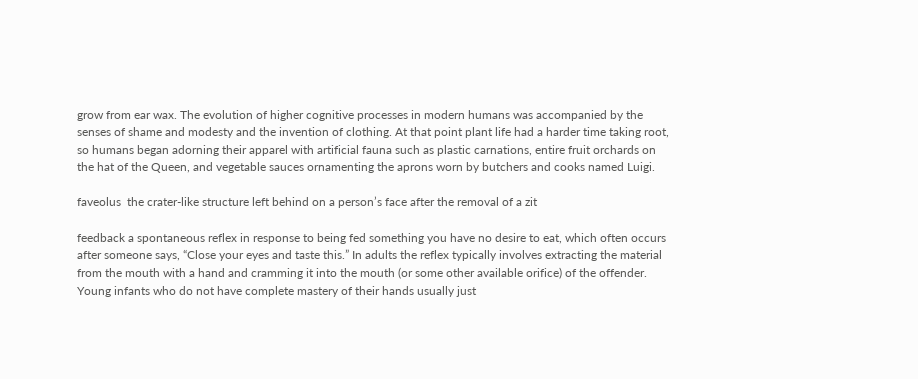grow from ear wax. The evolution of higher cognitive processes in modern humans was accompanied by the senses of shame and modesty and the invention of clothing. At that point plant life had a harder time taking root, so humans began adorning their apparel with artificial fauna such as plastic carnations, entire fruit orchards on the hat of the Queen, and vegetable sauces ornamenting the aprons worn by butchers and cooks named Luigi.

faveolus  the crater-like structure left behind on a person’s face after the removal of a zit

feedback a spontaneous reflex in response to being fed something you have no desire to eat, which often occurs after someone says, “Close your eyes and taste this.” In adults the reflex typically involves extracting the material from the mouth with a hand and cramming it into the mouth (or some other available orifice) of the offender. Young infants who do not have complete mastery of their hands usually just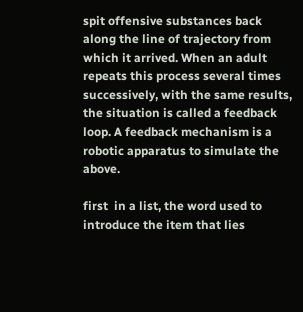spit offensive substances back along the line of trajectory from which it arrived. When an adult repeats this process several times successively, with the same results, the situation is called a feedback loop. A feedback mechanism is a robotic apparatus to simulate the above.

first  in a list, the word used to introduce the item that lies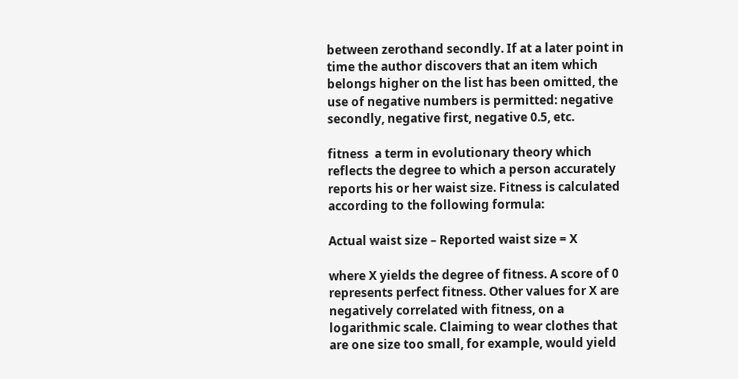between zerothand secondly. If at a later point in time the author discovers that an item which belongs higher on the list has been omitted, the use of negative numbers is permitted: negative secondly, negative first, negative 0.5, etc.

fitness  a term in evolutionary theory which reflects the degree to which a person accurately reports his or her waist size. Fitness is calculated according to the following formula:

Actual waist size – Reported waist size = X

where X yields the degree of fitness. A score of 0 represents perfect fitness. Other values for X are negatively correlated with fitness, on a logarithmic scale. Claiming to wear clothes that are one size too small, for example, would yield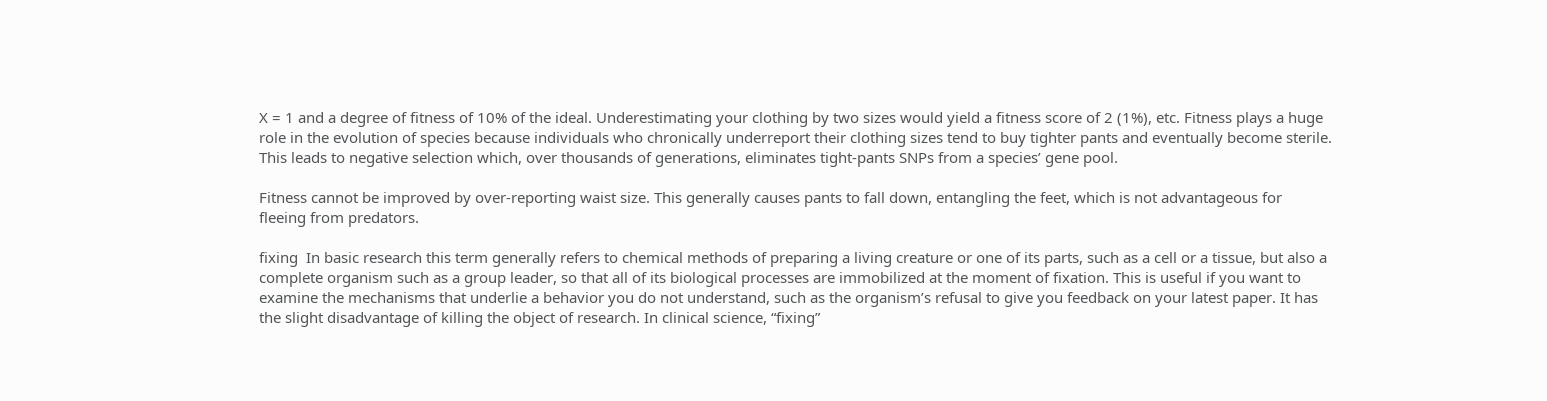X = 1 and a degree of fitness of 10% of the ideal. Underestimating your clothing by two sizes would yield a fitness score of 2 (1%), etc. Fitness plays a huge role in the evolution of species because individuals who chronically underreport their clothing sizes tend to buy tighter pants and eventually become sterile. This leads to negative selection which, over thousands of generations, eliminates tight-pants SNPs from a species’ gene pool.

Fitness cannot be improved by over-reporting waist size. This generally causes pants to fall down, entangling the feet, which is not advantageous for fleeing from predators.

fixing  In basic research this term generally refers to chemical methods of preparing a living creature or one of its parts, such as a cell or a tissue, but also a complete organism such as a group leader, so that all of its biological processes are immobilized at the moment of fixation. This is useful if you want to examine the mechanisms that underlie a behavior you do not understand, such as the organism’s refusal to give you feedback on your latest paper. It has the slight disadvantage of killing the object of research. In clinical science, “fixing”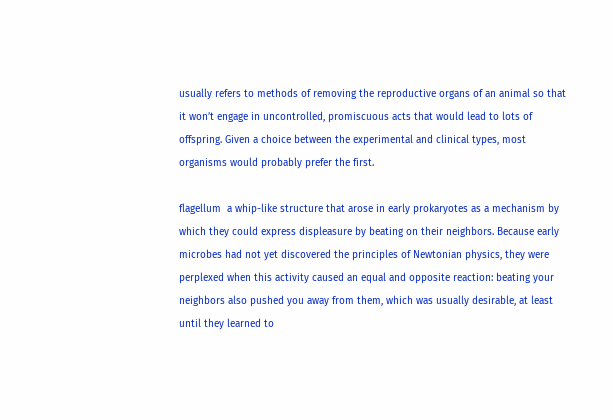usually refers to methods of removing the reproductive organs of an animal so that it won’t engage in uncontrolled, promiscuous acts that would lead to lots of offspring. Given a choice between the experimental and clinical types, most organisms would probably prefer the first.

flagellum  a whip-like structure that arose in early prokaryotes as a mechanism by which they could express displeasure by beating on their neighbors. Because early microbes had not yet discovered the principles of Newtonian physics, they were perplexed when this activity caused an equal and opposite reaction: beating your neighbors also pushed you away from them, which was usually desirable, at least until they learned to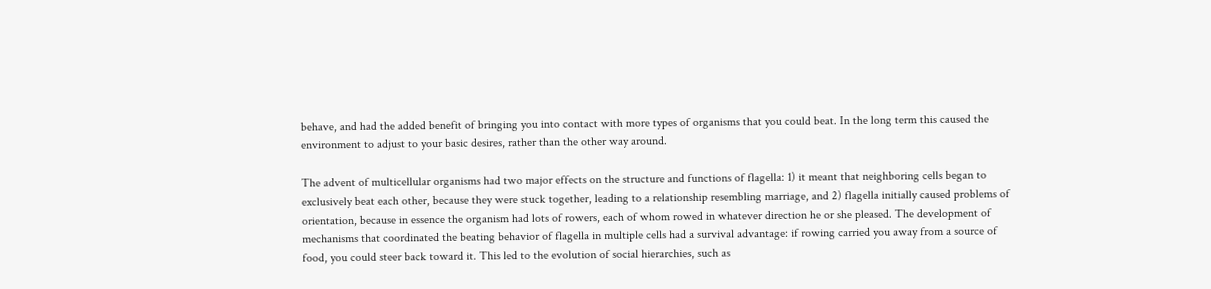behave, and had the added benefit of bringing you into contact with more types of organisms that you could beat. In the long term this caused the environment to adjust to your basic desires, rather than the other way around.

The advent of multicellular organisms had two major effects on the structure and functions of flagella: 1) it meant that neighboring cells began to exclusively beat each other, because they were stuck together, leading to a relationship resembling marriage, and 2) flagella initially caused problems of orientation, because in essence the organism had lots of rowers, each of whom rowed in whatever direction he or she pleased. The development of mechanisms that coordinated the beating behavior of flagella in multiple cells had a survival advantage: if rowing carried you away from a source of food, you could steer back toward it. This led to the evolution of social hierarchies, such as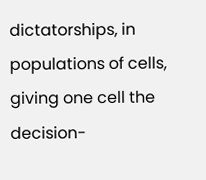dictatorships, in populations of cells, giving one cell the decision-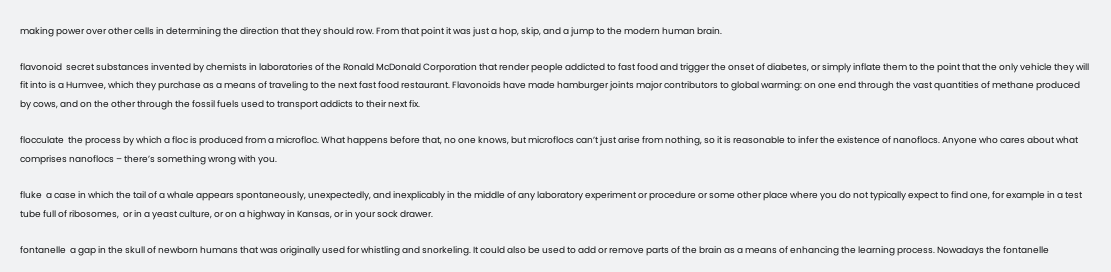making power over other cells in determining the direction that they should row. From that point it was just a hop, skip, and a jump to the modern human brain.

flavonoid  secret substances invented by chemists in laboratories of the Ronald McDonald Corporation that render people addicted to fast food and trigger the onset of diabetes, or simply inflate them to the point that the only vehicle they will fit into is a Humvee, which they purchase as a means of traveling to the next fast food restaurant. Flavonoids have made hamburger joints major contributors to global warming: on one end through the vast quantities of methane produced by cows, and on the other through the fossil fuels used to transport addicts to their next fix.

flocculate  the process by which a floc is produced from a microfloc. What happens before that, no one knows, but microflocs can’t just arise from nothing, so it is reasonable to infer the existence of nanoflocs. Anyone who cares about what comprises nanoflocs – there’s something wrong with you.

fluke  a case in which the tail of a whale appears spontaneously, unexpectedly, and inexplicably in the middle of any laboratory experiment or procedure or some other place where you do not typically expect to find one, for example in a test tube full of ribosomes,  or in a yeast culture, or on a highway in Kansas, or in your sock drawer.

fontanelle  a gap in the skull of newborn humans that was originally used for whistling and snorkeling. It could also be used to add or remove parts of the brain as a means of enhancing the learning process. Nowadays the fontanelle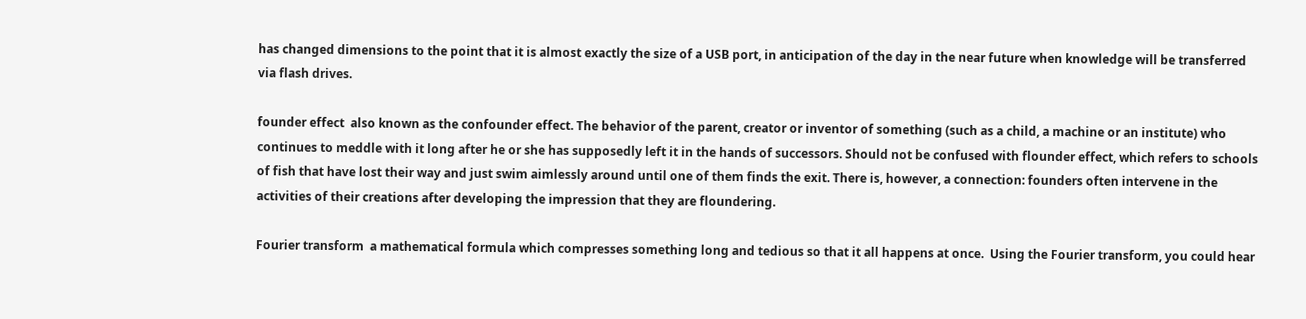has changed dimensions to the point that it is almost exactly the size of a USB port, in anticipation of the day in the near future when knowledge will be transferred via flash drives.

founder effect  also known as the confounder effect. The behavior of the parent, creator or inventor of something (such as a child, a machine or an institute) who continues to meddle with it long after he or she has supposedly left it in the hands of successors. Should not be confused with flounder effect, which refers to schools of fish that have lost their way and just swim aimlessly around until one of them finds the exit. There is, however, a connection: founders often intervene in the activities of their creations after developing the impression that they are floundering.

Fourier transform  a mathematical formula which compresses something long and tedious so that it all happens at once.  Using the Fourier transform, you could hear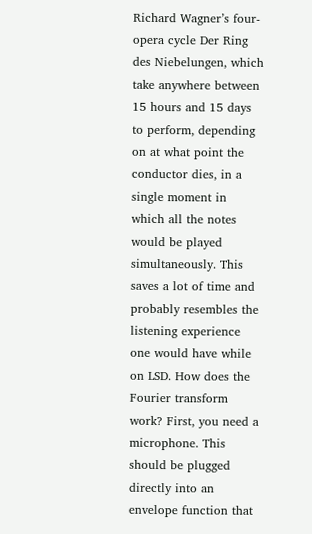Richard Wagner’s four-opera cycle Der Ring des Niebelungen, which take anywhere between 15 hours and 15 days to perform, depending on at what point the conductor dies, in a single moment in which all the notes would be played simultaneously. This saves a lot of time and probably resembles the listening experience one would have while on LSD. How does the Fourier transform work? First, you need a microphone. This should be plugged directly into an envelope function that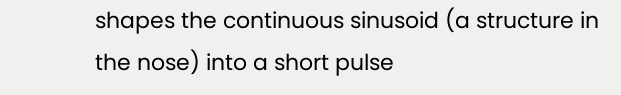shapes the continuous sinusoid (a structure in the nose) into a short pulse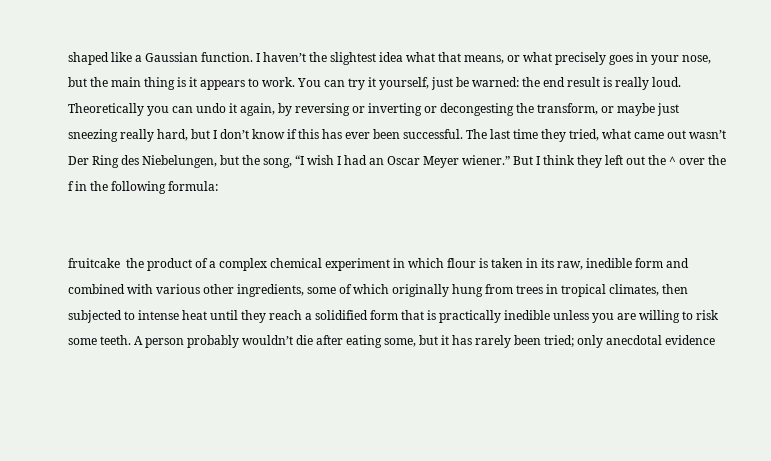shaped like a Gaussian function. I haven’t the slightest idea what that means, or what precisely goes in your nose, but the main thing is it appears to work. You can try it yourself, just be warned: the end result is really loud. Theoretically you can undo it again, by reversing or inverting or decongesting the transform, or maybe just sneezing really hard, but I don’t know if this has ever been successful. The last time they tried, what came out wasn’t Der Ring des Niebelungen, but the song, “I wish I had an Oscar Meyer wiener.” But I think they left out the ^ over the f in the following formula:


fruitcake  the product of a complex chemical experiment in which flour is taken in its raw, inedible form and combined with various other ingredients, some of which originally hung from trees in tropical climates, then subjected to intense heat until they reach a solidified form that is practically inedible unless you are willing to risk some teeth. A person probably wouldn’t die after eating some, but it has rarely been tried; only anecdotal evidence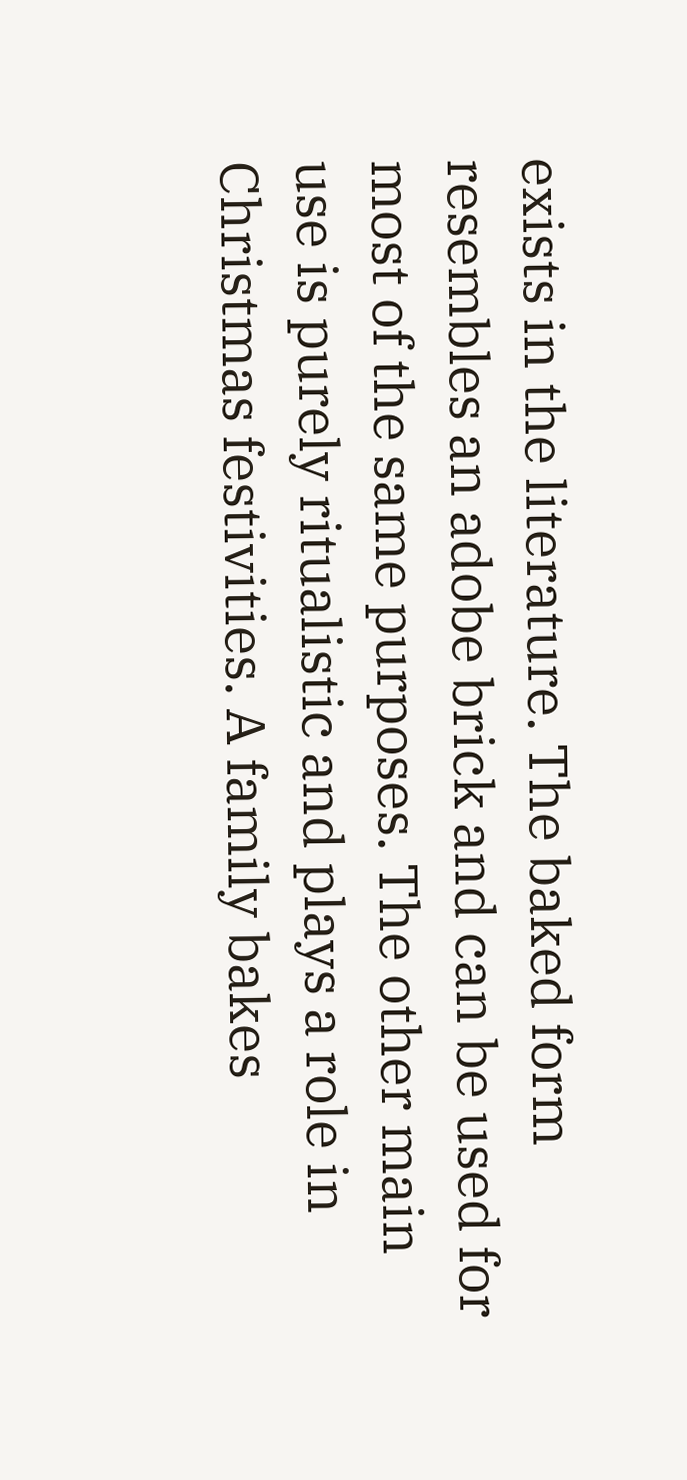exists in the literature. The baked form resembles an adobe brick and can be used for most of the same purposes. The other main use is purely ritualistic and plays a role in Christmas festivities. A family bakes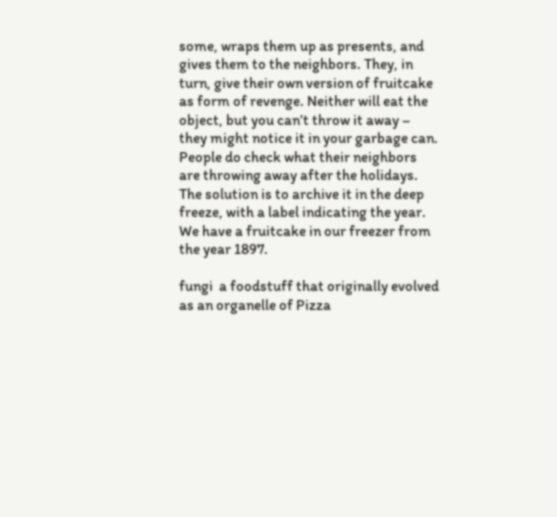some, wraps them up as presents, and gives them to the neighbors. They, in turn, give their own version of fruitcake as form of revenge. Neither will eat the object, but you can’t throw it away – they might notice it in your garbage can. People do check what their neighbors are throwing away after the holidays. The solution is to archive it in the deep freeze, with a label indicating the year. We have a fruitcake in our freezer from the year 1897.

fungi  a foodstuff that originally evolved as an organelle of Pizza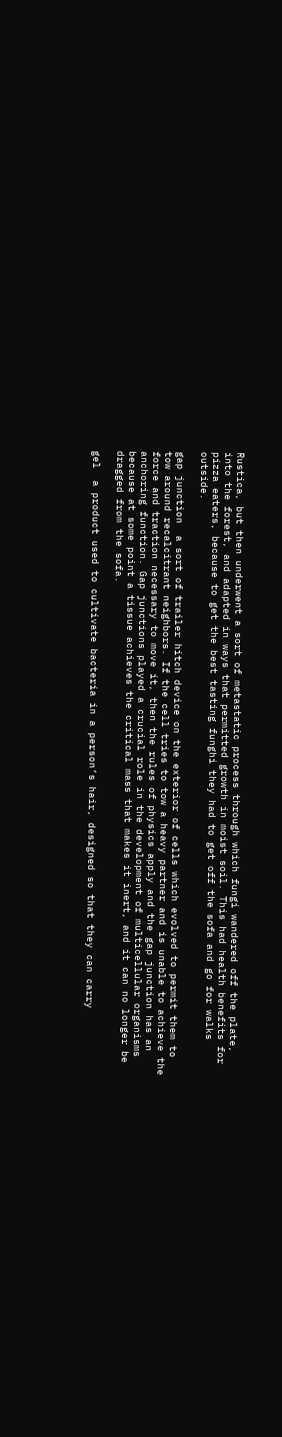Rustica, but then underwent a sort of metastatic process through which fungi wandered off the plate, into the forest, and adapted in ways that permitted growth in moist soil. This had health benefits for pizza eaters, because to get the best tasting funghi they had to get off the sofa and go for walks outside.

gap junction  a sort of trailer hitch device on the exterior of cells which evolved to permit them to tow around recalcitrant neighbors. If the cell tries to tow a heavy partner and is unable to achieve the force and traction necessary to move it, then the rules of physics apply and the gap junction has an anchoring function. Gap junctions played a crucial role in the development of multicellular organisms because at some point a tissue achieves the critical mass that makes it inert, and it can no longer be dragged from the sofa.

gel  a product used to cultivate bacteria in a person’s hair, designed so that they can carry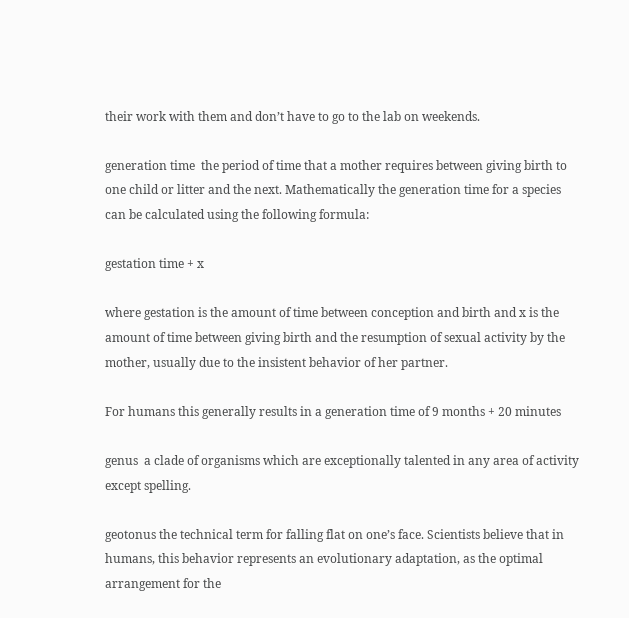their work with them and don’t have to go to the lab on weekends.

generation time  the period of time that a mother requires between giving birth to one child or litter and the next. Mathematically the generation time for a species can be calculated using the following formula:

gestation time + x

where gestation is the amount of time between conception and birth and x is the amount of time between giving birth and the resumption of sexual activity by the mother, usually due to the insistent behavior of her partner.

For humans this generally results in a generation time of 9 months + 20 minutes

genus  a clade of organisms which are exceptionally talented in any area of activity except spelling.

geotonus the technical term for falling flat on one’s face. Scientists believe that in humans, this behavior represents an evolutionary adaptation, as the optimal arrangement for the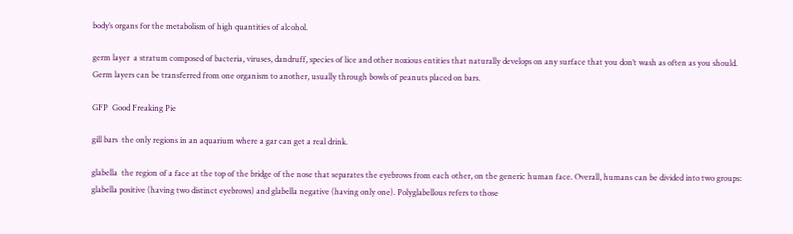body’s organs for the metabolism of high quantities of alcohol.

germ layer  a stratum composed of bacteria, viruses, dandruff, species of lice and other noxious entities that naturally develops on any surface that you don’t wash as often as you should. Germ layers can be transferred from one organism to another, usually through bowls of peanuts placed on bars.

GFP  Good Freaking Pie

gill bars  the only regions in an aquarium where a gar can get a real drink.

glabella  the region of a face at the top of the bridge of the nose that separates the eyebrows from each other, on the generic human face. Overall, humans can be divided into two groups: glabella positive (having two distinct eyebrows) and glabella negative (having only one). Polyglabellous refers to those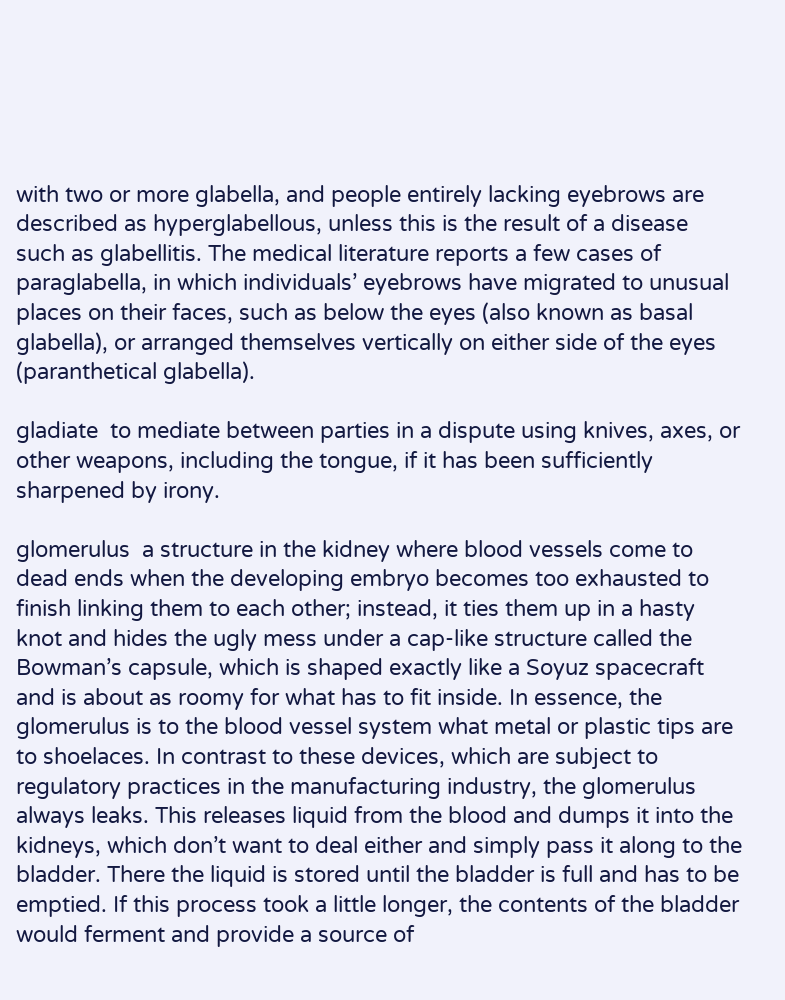with two or more glabella, and people entirely lacking eyebrows are described as hyperglabellous, unless this is the result of a disease such as glabellitis. The medical literature reports a few cases of paraglabella, in which individuals’ eyebrows have migrated to unusual places on their faces, such as below the eyes (also known as basal glabella), or arranged themselves vertically on either side of the eyes (paranthetical glabella).

gladiate  to mediate between parties in a dispute using knives, axes, or other weapons, including the tongue, if it has been sufficiently sharpened by irony.

glomerulus  a structure in the kidney where blood vessels come to dead ends when the developing embryo becomes too exhausted to finish linking them to each other; instead, it ties them up in a hasty knot and hides the ugly mess under a cap-like structure called the Bowman’s capsule, which is shaped exactly like a Soyuz spacecraft and is about as roomy for what has to fit inside. In essence, the glomerulus is to the blood vessel system what metal or plastic tips are to shoelaces. In contrast to these devices, which are subject to regulatory practices in the manufacturing industry, the glomerulus always leaks. This releases liquid from the blood and dumps it into the kidneys, which don’t want to deal either and simply pass it along to the bladder. There the liquid is stored until the bladder is full and has to be emptied. If this process took a little longer, the contents of the bladder would ferment and provide a source of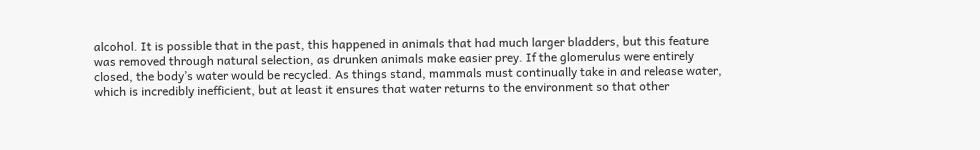alcohol. It is possible that in the past, this happened in animals that had much larger bladders, but this feature was removed through natural selection, as drunken animals make easier prey. If the glomerulus were entirely closed, the body’s water would be recycled. As things stand, mammals must continually take in and release water, which is incredibly inefficient, but at least it ensures that water returns to the environment so that other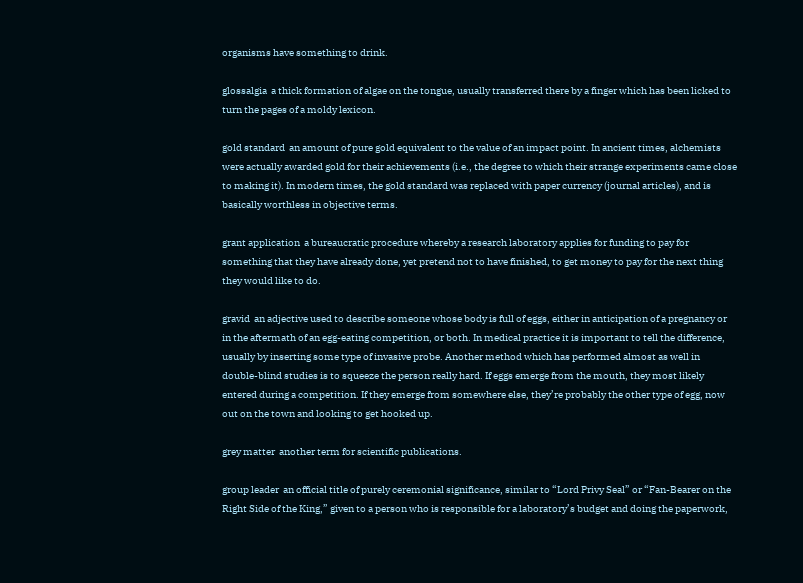organisms have something to drink.

glossalgia  a thick formation of algae on the tongue, usually transferred there by a finger which has been licked to turn the pages of a moldy lexicon.

gold standard  an amount of pure gold equivalent to the value of an impact point. In ancient times, alchemists were actually awarded gold for their achievements (i.e., the degree to which their strange experiments came close to making it). In modern times, the gold standard was replaced with paper currency (journal articles), and is basically worthless in objective terms.

grant application  a bureaucratic procedure whereby a research laboratory applies for funding to pay for something that they have already done, yet pretend not to have finished, to get money to pay for the next thing they would like to do.

gravid  an adjective used to describe someone whose body is full of eggs, either in anticipation of a pregnancy or in the aftermath of an egg-eating competition, or both. In medical practice it is important to tell the difference, usually by inserting some type of invasive probe. Another method which has performed almost as well in double-blind studies is to squeeze the person really hard. If eggs emerge from the mouth, they most likely entered during a competition. If they emerge from somewhere else, they’re probably the other type of egg, now out on the town and looking to get hooked up.

grey matter  another term for scientific publications.

group leader  an official title of purely ceremonial significance, similar to “Lord Privy Seal” or “Fan-Bearer on the Right Side of the King,” given to a person who is responsible for a laboratory’s budget and doing the paperwork,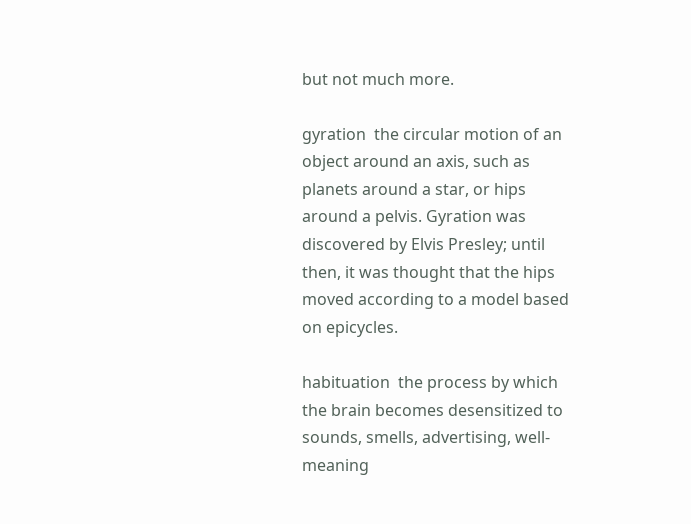but not much more.

gyration  the circular motion of an object around an axis, such as planets around a star, or hips around a pelvis. Gyration was discovered by Elvis Presley; until then, it was thought that the hips moved according to a model based on epicycles.

habituation  the process by which the brain becomes desensitized to sounds, smells, advertising, well-meaning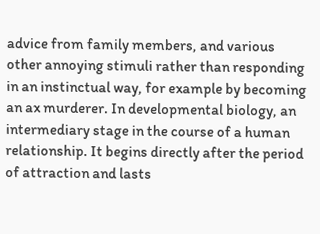advice from family members, and various other annoying stimuli rather than responding in an instinctual way, for example by becoming an ax murderer. In developmental biology, an intermediary stage in the course of a human relationship. It begins directly after the period of attraction and lasts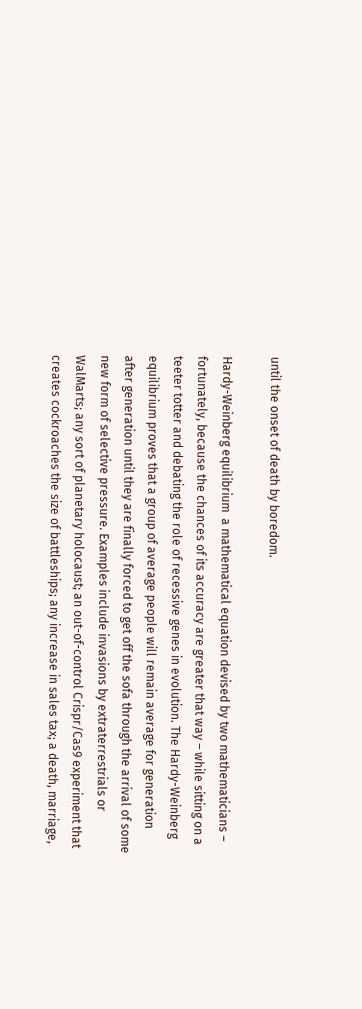until the onset of death by boredom.

Hardy-Weinberg equilibrium  a mathematical equation devised by two mathematicians – fortunately, because the chances of its accuracy are greater that way – while sitting on a teeter totter and debating the role of recessive genes in evolution. The Hardy-Weinberg equilibrium proves that a group of average people will remain average for generation after generation until they are finally forced to get off the sofa through the arrival of some new form of selective pressure. Examples include invasions by extraterrestrials or WalMarts; any sort of planetary holocaust; an out-of-control Crispr/Cas9 experiment that creates cockroaches the size of battleships; any increase in sales tax; a death, marriage,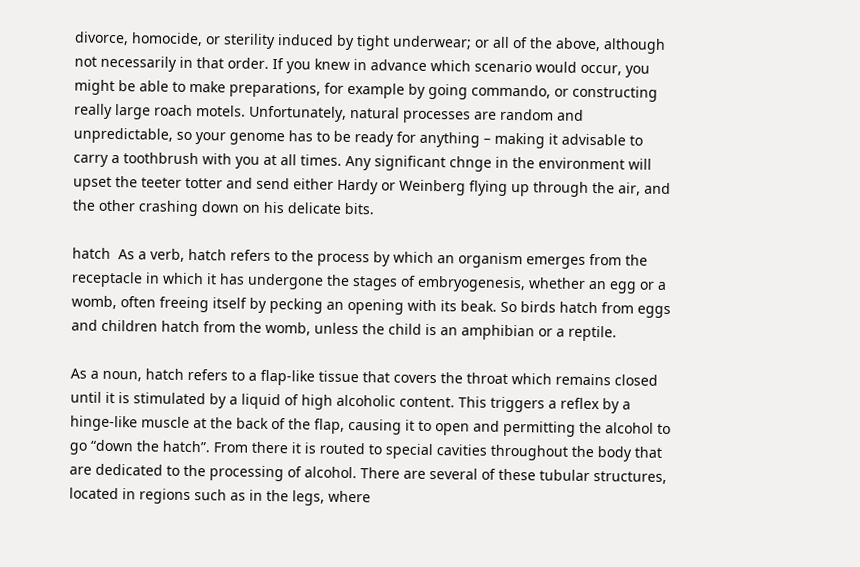divorce, homocide, or sterility induced by tight underwear; or all of the above, although not necessarily in that order. If you knew in advance which scenario would occur, you might be able to make preparations, for example by going commando, or constructing really large roach motels. Unfortunately, natural processes are random and unpredictable, so your genome has to be ready for anything – making it advisable to carry a toothbrush with you at all times. Any significant chnge in the environment will upset the teeter totter and send either Hardy or Weinberg flying up through the air, and the other crashing down on his delicate bits.

hatch  As a verb, hatch refers to the process by which an organism emerges from the receptacle in which it has undergone the stages of embryogenesis, whether an egg or a womb, often freeing itself by pecking an opening with its beak. So birds hatch from eggs and children hatch from the womb, unless the child is an amphibian or a reptile.

As a noun, hatch refers to a flap-like tissue that covers the throat which remains closed until it is stimulated by a liquid of high alcoholic content. This triggers a reflex by a hinge-like muscle at the back of the flap, causing it to open and permitting the alcohol to go “down the hatch”. From there it is routed to special cavities throughout the body that are dedicated to the processing of alcohol. There are several of these tubular structures, located in regions such as in the legs, where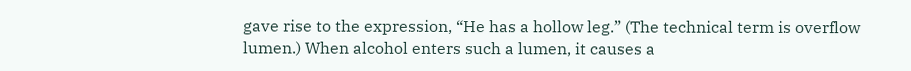gave rise to the expression, “He has a hollow leg.” (The technical term is overflow lumen.) When alcohol enters such a lumen, it causes a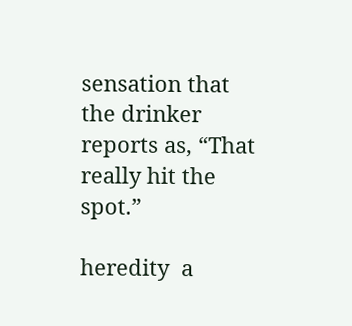sensation that the drinker reports as, “That really hit the spot.”

heredity  a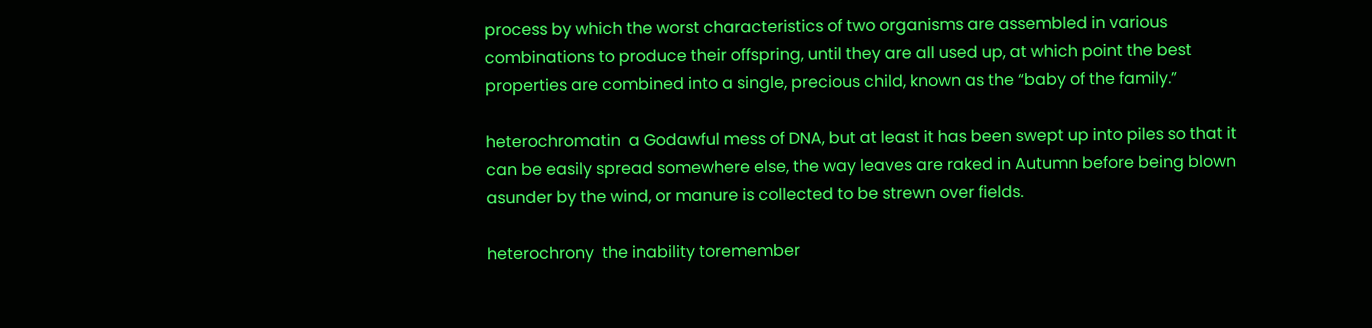process by which the worst characteristics of two organisms are assembled in various combinations to produce their offspring, until they are all used up, at which point the best properties are combined into a single, precious child, known as the “baby of the family.”

heterochromatin  a Godawful mess of DNA, but at least it has been swept up into piles so that it can be easily spread somewhere else, the way leaves are raked in Autumn before being blown asunder by the wind, or manure is collected to be strewn over fields.

heterochrony  the inability toremember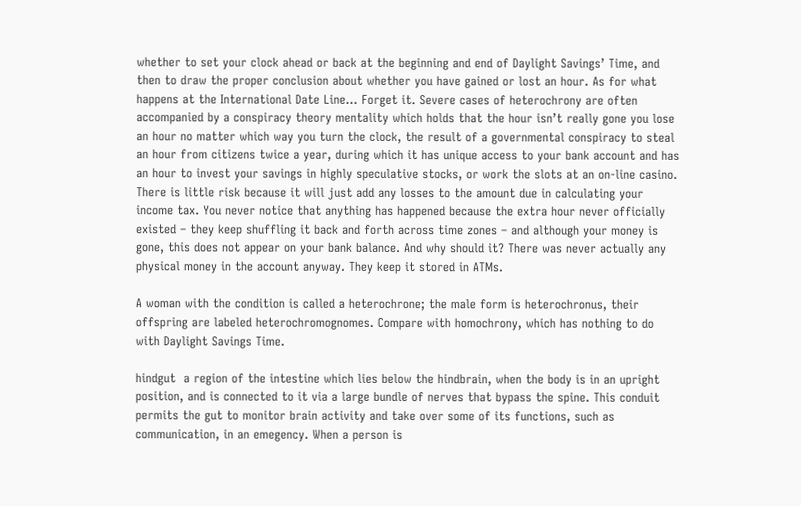whether to set your clock ahead or back at the beginning and end of Daylight Savings’ Time, and then to draw the proper conclusion about whether you have gained or lost an hour. As for what happens at the International Date Line… Forget it. Severe cases of heterochrony are often accompanied by a conspiracy theory mentality which holds that the hour isn’t really gone you lose an hour no matter which way you turn the clock, the result of a governmental conspiracy to steal an hour from citizens twice a year, during which it has unique access to your bank account and has an hour to invest your savings in highly speculative stocks, or work the slots at an on-line casino. There is little risk because it will just add any losses to the amount due in calculating your income tax. You never notice that anything has happened because the extra hour never officially existed – they keep shuffling it back and forth across time zones – and although your money is gone, this does not appear on your bank balance. And why should it? There was never actually any physical money in the account anyway. They keep it stored in ATMs.

A woman with the condition is called a heterochrone; the male form is heterochronus, their offspring are labeled heterochromognomes. Compare with homochrony, which has nothing to do with Daylight Savings Time.

hindgut  a region of the intestine which lies below the hindbrain, when the body is in an upright position, and is connected to it via a large bundle of nerves that bypass the spine. This conduit permits the gut to monitor brain activity and take over some of its functions, such as communication, in an emegency. When a person is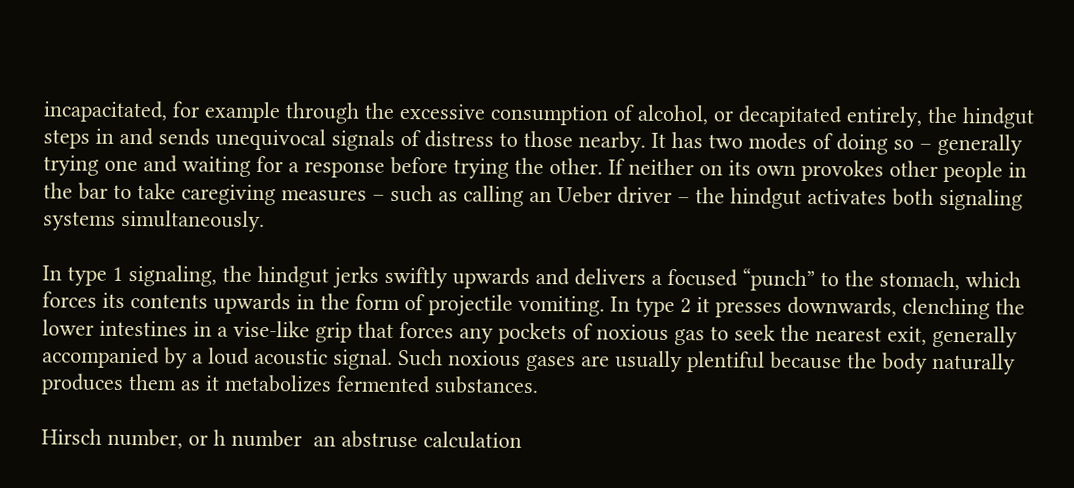incapacitated, for example through the excessive consumption of alcohol, or decapitated entirely, the hindgut steps in and sends unequivocal signals of distress to those nearby. It has two modes of doing so – generally trying one and waiting for a response before trying the other. If neither on its own provokes other people in the bar to take caregiving measures – such as calling an Ueber driver – the hindgut activates both signaling systems simultaneously.

In type 1 signaling, the hindgut jerks swiftly upwards and delivers a focused “punch” to the stomach, which forces its contents upwards in the form of projectile vomiting. In type 2 it presses downwards, clenching the lower intestines in a vise-like grip that forces any pockets of noxious gas to seek the nearest exit, generally accompanied by a loud acoustic signal. Such noxious gases are usually plentiful because the body naturally produces them as it metabolizes fermented substances.

Hirsch number, or h number  an abstruse calculation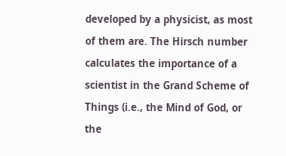developed by a physicist, as most of them are. The Hirsch number calculates the importance of a scientist in the Grand Scheme of Things (i.e., the Mind of God, or the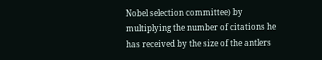Nobel selection committee) by multiplying the number of citations he has received by the size of the antlers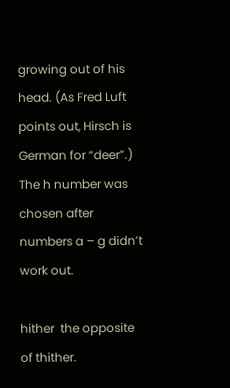growing out of his head. (As Fred Luft points out, Hirsch is German for “deer”.) The h number was chosen after numbers a – g didn’t work out.

hither  the opposite of thither.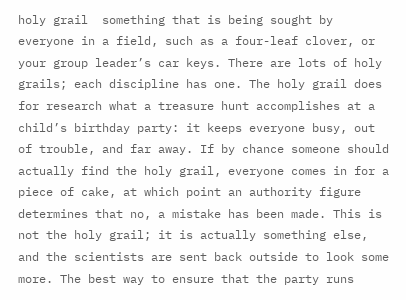holy grail  something that is being sought by everyone in a field, such as a four-leaf clover, or your group leader’s car keys. There are lots of holy grails; each discipline has one. The holy grail does for research what a treasure hunt accomplishes at a child’s birthday party: it keeps everyone busy, out of trouble, and far away. If by chance someone should actually find the holy grail, everyone comes in for a piece of cake, at which point an authority figure determines that no, a mistake has been made. This is not the holy grail; it is actually something else, and the scientists are sent back outside to look some more. The best way to ensure that the party runs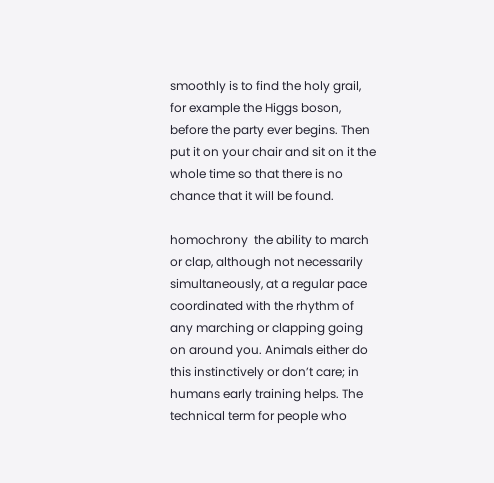smoothly is to find the holy grail, for example the Higgs boson, before the party ever begins. Then put it on your chair and sit on it the whole time so that there is no chance that it will be found.

homochrony  the ability to march or clap, although not necessarily simultaneously, at a regular pace coordinated with the rhythm of any marching or clapping going on around you. Animals either do this instinctively or don’t care; in humans early training helps. The technical term for people who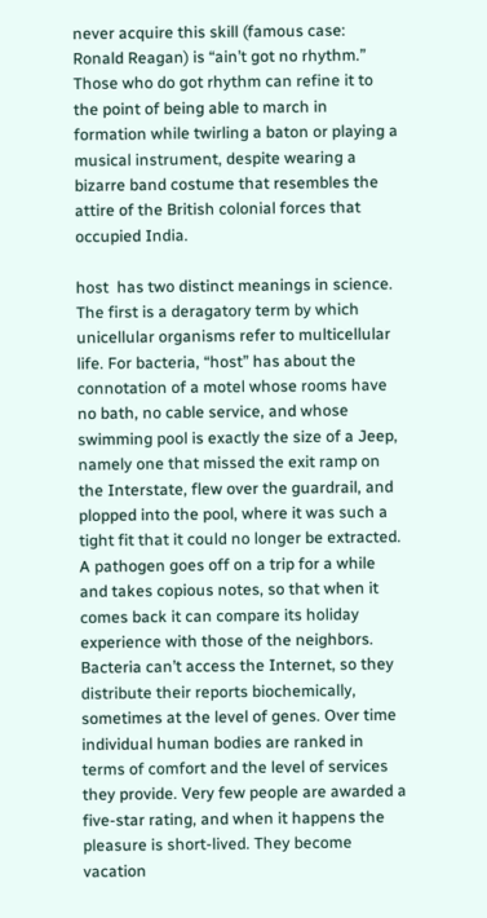never acquire this skill (famous case: Ronald Reagan) is “ain’t got no rhythm.” Those who do got rhythm can refine it to the point of being able to march in formation while twirling a baton or playing a musical instrument, despite wearing a bizarre band costume that resembles the attire of the British colonial forces that occupied India.

host  has two distinct meanings in science. The first is a deragatory term by which unicellular organisms refer to multicellular life. For bacteria, “host” has about the connotation of a motel whose rooms have no bath, no cable service, and whose swimming pool is exactly the size of a Jeep, namely one that missed the exit ramp on the Interstate, flew over the guardrail, and plopped into the pool, where it was such a tight fit that it could no longer be extracted. A pathogen goes off on a trip for a while and takes copious notes, so that when it comes back it can compare its holiday experience with those of the neighbors. Bacteria can’t access the Internet, so they distribute their reports biochemically, sometimes at the level of genes. Over time individual human bodies are ranked in terms of comfort and the level of services they provide. Very few people are awarded a five-star rating, and when it happens the pleasure is short-lived. They become vacation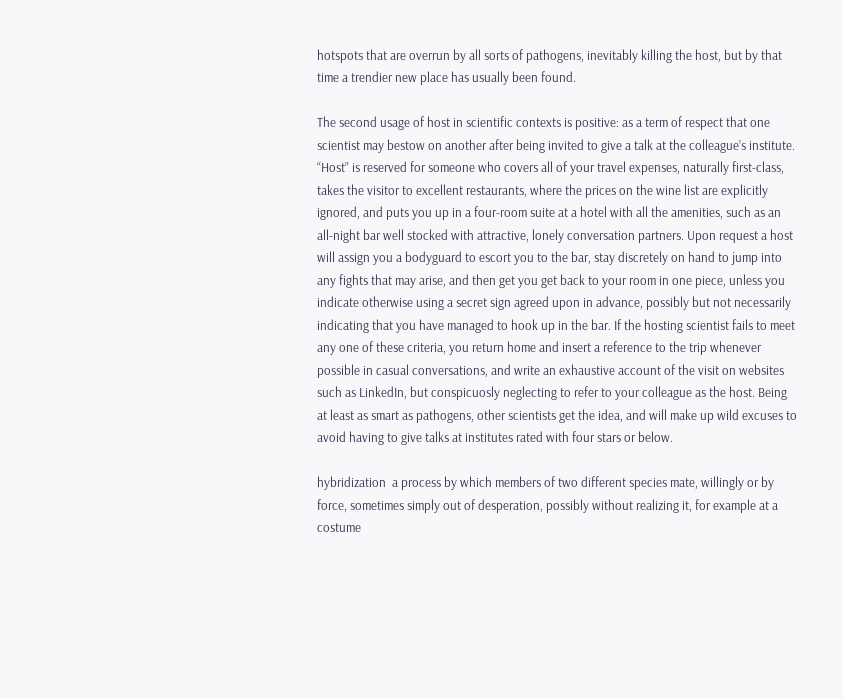hotspots that are overrun by all sorts of pathogens, inevitably killing the host, but by that time a trendier new place has usually been found.

The second usage of host in scientific contexts is positive: as a term of respect that one scientist may bestow on another after being invited to give a talk at the colleague’s institute. “Host” is reserved for someone who covers all of your travel expenses, naturally first-class, takes the visitor to excellent restaurants, where the prices on the wine list are explicitly ignored, and puts you up in a four-room suite at a hotel with all the amenities, such as an all-night bar well stocked with attractive, lonely conversation partners. Upon request a host will assign you a bodyguard to escort you to the bar, stay discretely on hand to jump into any fights that may arise, and then get you get back to your room in one piece, unless you indicate otherwise using a secret sign agreed upon in advance, possibly but not necessarily indicating that you have managed to hook up in the bar. If the hosting scientist fails to meet any one of these criteria, you return home and insert a reference to the trip whenever possible in casual conversations, and write an exhaustive account of the visit on websites such as LinkedIn, but conspicuosly neglecting to refer to your colleague as the host. Being at least as smart as pathogens, other scientists get the idea, and will make up wild excuses to avoid having to give talks at institutes rated with four stars or below.

hybridization  a process by which members of two different species mate, willingly or by force, sometimes simply out of desperation, possibly without realizing it, for example at a costume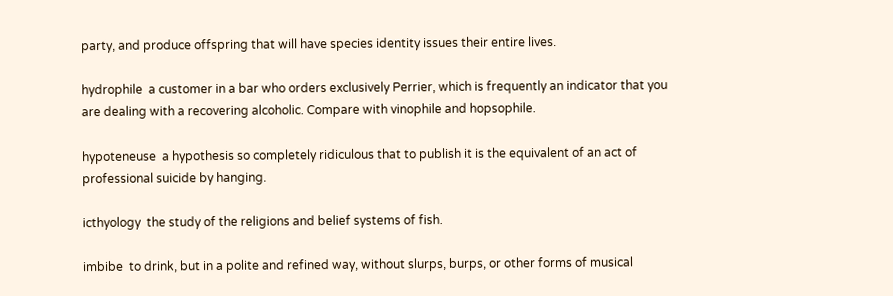party, and produce offspring that will have species identity issues their entire lives.

hydrophile  a customer in a bar who orders exclusively Perrier, which is frequently an indicator that you are dealing with a recovering alcoholic. Compare with vinophile and hopsophile.

hypoteneuse  a hypothesis so completely ridiculous that to publish it is the equivalent of an act of professional suicide by hanging.

icthyology  the study of the religions and belief systems of fish.

imbibe  to drink, but in a polite and refined way, without slurps, burps, or other forms of musical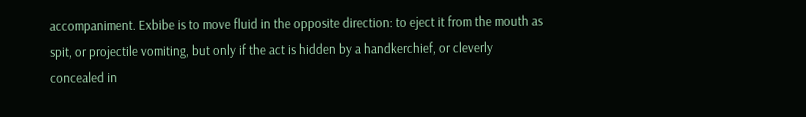accompaniment. Exbibe is to move fluid in the opposite direction: to eject it from the mouth as spit, or projectile vomiting, but only if the act is hidden by a handkerchief, or cleverly concealed in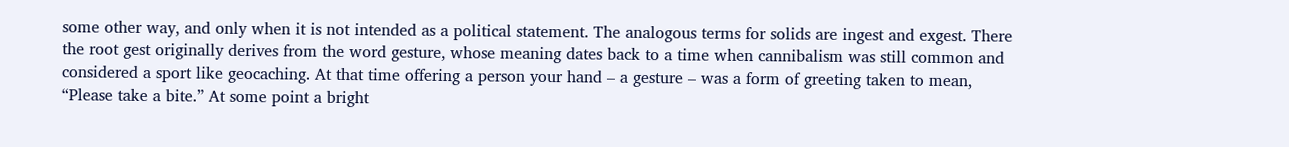some other way, and only when it is not intended as a political statement. The analogous terms for solids are ingest and exgest. There the root gest originally derives from the word gesture, whose meaning dates back to a time when cannibalism was still common and considered a sport like geocaching. At that time offering a person your hand – a gesture – was a form of greeting taken to mean, “Please take a bite.” At some point a bright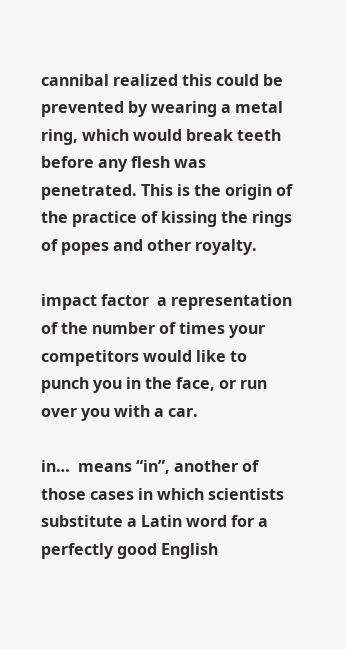cannibal realized this could be prevented by wearing a metal ring, which would break teeth before any flesh was penetrated. This is the origin of the practice of kissing the rings of popes and other royalty.

impact factor  a representation of the number of times your competitors would like to punch you in the face, or run over you with a car.

in…  means “in”, another of those cases in which scientists substitute a Latin word for a perfectly good English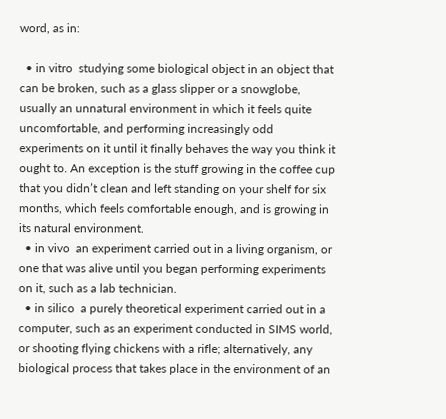word, as in:

  • in vitro  studying some biological object in an object that can be broken, such as a glass slipper or a snowglobe, usually an unnatural environment in which it feels quite uncomfortable, and performing increasingly odd experiments on it until it finally behaves the way you think it ought to. An exception is the stuff growing in the coffee cup that you didn’t clean and left standing on your shelf for six months, which feels comfortable enough, and is growing in its natural environment.
  • in vivo  an experiment carried out in a living organism, or one that was alive until you began performing experiments on it, such as a lab technician.
  • in silico  a purely theoretical experiment carried out in a computer, such as an experiment conducted in SIMS world, or shooting flying chickens with a rifle; alternatively, any biological process that takes place in the environment of an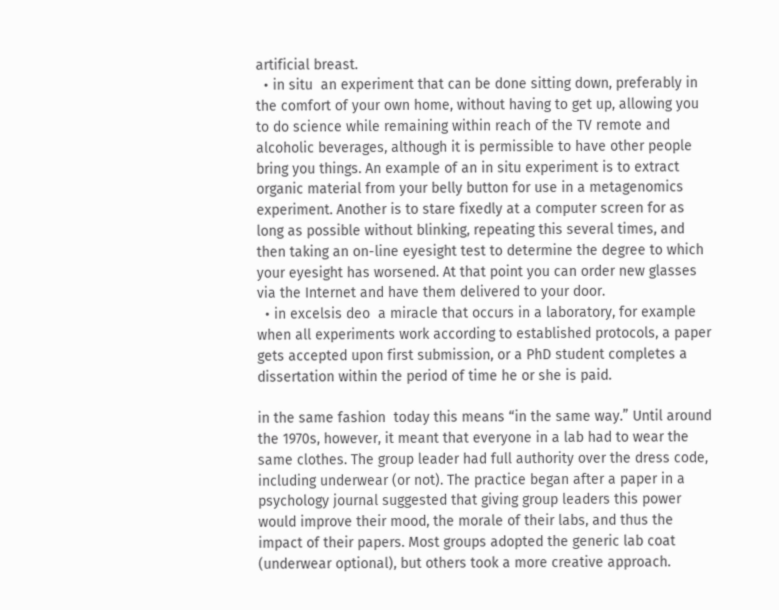artificial breast.
  • in situ  an experiment that can be done sitting down, preferably in the comfort of your own home, without having to get up, allowing you to do science while remaining within reach of the TV remote and alcoholic beverages, although it is permissible to have other people bring you things. An example of an in situ experiment is to extract organic material from your belly button for use in a metagenomics experiment. Another is to stare fixedly at a computer screen for as long as possible without blinking, repeating this several times, and then taking an on-line eyesight test to determine the degree to which your eyesight has worsened. At that point you can order new glasses via the Internet and have them delivered to your door.
  • in excelsis deo  a miracle that occurs in a laboratory, for example when all experiments work according to established protocols, a paper gets accepted upon first submission, or a PhD student completes a dissertation within the period of time he or she is paid.

in the same fashion  today this means “in the same way.” Until around the 1970s, however, it meant that everyone in a lab had to wear the same clothes. The group leader had full authority over the dress code, including underwear (or not). The practice began after a paper in a psychology journal suggested that giving group leaders this power would improve their mood, the morale of their labs, and thus the impact of their papers. Most groups adopted the generic lab coat (underwear optional), but others took a more creative approach.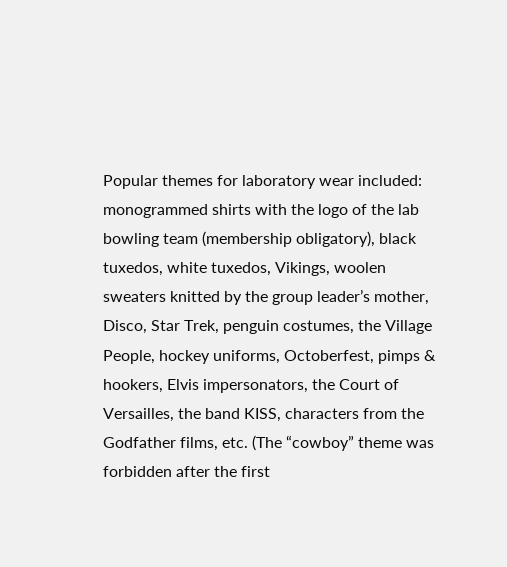Popular themes for laboratory wear included: monogrammed shirts with the logo of the lab bowling team (membership obligatory), black tuxedos, white tuxedos, Vikings, woolen sweaters knitted by the group leader’s mother, Disco, Star Trek, penguin costumes, the Village People, hockey uniforms, Octoberfest, pimps & hookers, Elvis impersonators, the Court of Versailles, the band KISS, characters from the Godfather films, etc. (The “cowboy” theme was forbidden after the first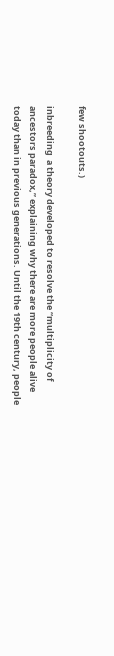few shootouts.)

inbreeding  a theory developed to resolve the “multiplicity of ancestors paradox,” explaining why there are more people alive today than in previous generations. Until the 19th century, people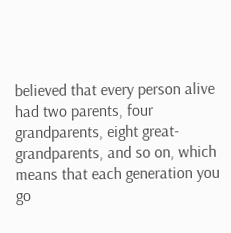believed that every person alive had two parents, four grandparents, eight great-grandparents, and so on, which means that each generation you go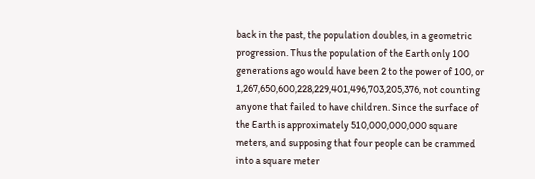back in the past, the population doubles, in a geometric progression. Thus the population of the Earth only 100 generations ago would have been 2 to the power of 100, or 1,267,650,600,228,229,401,496,703,205,376, not counting anyone that failed to have children. Since the surface of the Earth is approximately 510,000,000,000 square meters, and supposing that four people can be crammed into a square meter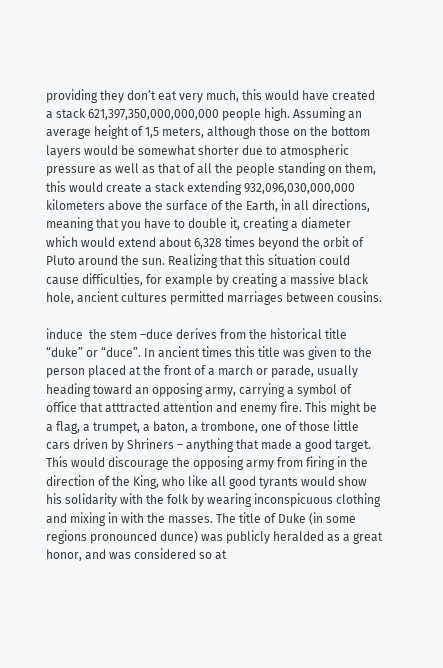providing they don’t eat very much, this would have created a stack 621,397,350,000,000,000 people high. Assuming an average height of 1,5 meters, although those on the bottom layers would be somewhat shorter due to atmospheric pressure as well as that of all the people standing on them, this would create a stack extending 932,096,030,000,000 kilometers above the surface of the Earth, in all directions, meaning that you have to double it, creating a diameter which would extend about 6,328 times beyond the orbit of Pluto around the sun. Realizing that this situation could cause difficulties, for example by creating a massive black hole, ancient cultures permitted marriages between cousins.

induce  the stem –duce derives from the historical title “duke” or “duce”. In ancient times this title was given to the person placed at the front of a march or parade, usually heading toward an opposing army, carrying a symbol of office that atttracted attention and enemy fire. This might be a flag, a trumpet, a baton, a trombone, one of those little cars driven by Shriners – anything that made a good target. This would discourage the opposing army from firing in the direction of the King, who like all good tyrants would show his solidarity with the folk by wearing inconspicuous clothing and mixing in with the masses. The title of Duke (in some regions pronounced dunce) was publicly heralded as a great honor, and was considered so at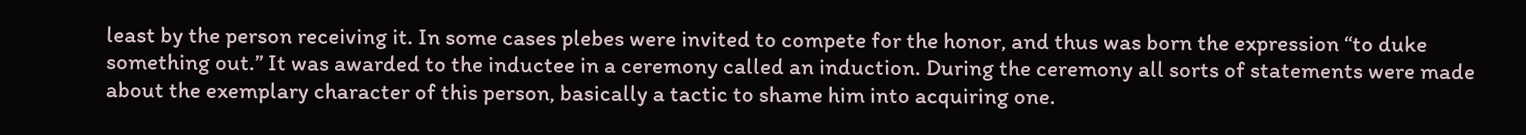least by the person receiving it. In some cases plebes were invited to compete for the honor, and thus was born the expression “to duke something out.” It was awarded to the inductee in a ceremony called an induction. During the ceremony all sorts of statements were made about the exemplary character of this person, basically a tactic to shame him into acquiring one.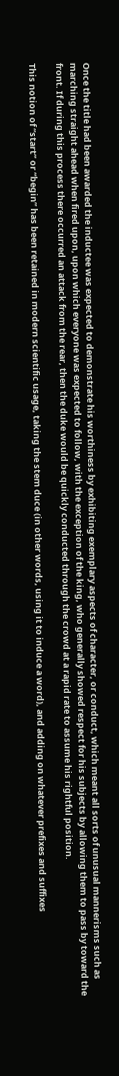Once the title had been awarded the inductee was expected to demonstrate his worthiness by exhibiting exemplary aspects of character, or conduct, which meant all sorts of unusual mannerisms such as marching straight ahead when fired upon, upon which everyone was expected to follow, with the exception of the king, who generally showed respect for his subjects by allowing them to pass by toward the front. If during this process there occurred an attack from the rear, then the duke would be quickly conducted through the crowd at a rapid rate to assume his rightful position.

This notion of “start” or “begin” has been retained in modern scientific usage, taking the stem duce (in other words, using it to induce a word), and adding on whatever prefixes and suffixes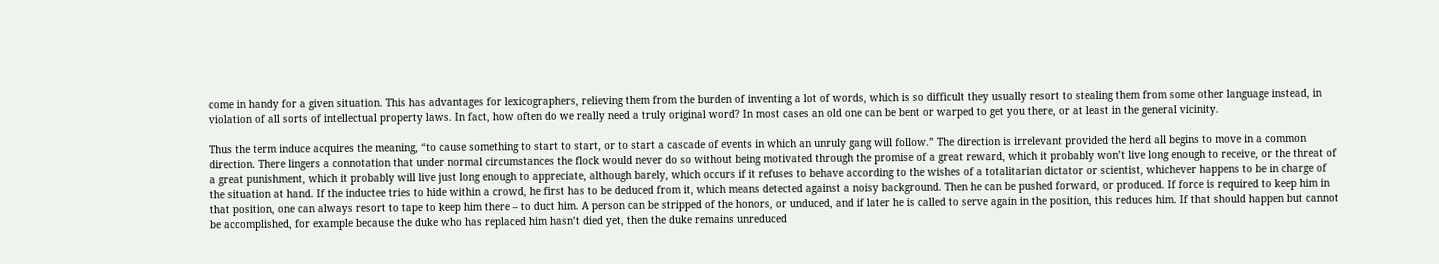come in handy for a given situation. This has advantages for lexicographers, relieving them from the burden of inventing a lot of words, which is so difficult they usually resort to stealing them from some other language instead, in violation of all sorts of intellectual property laws. In fact, how often do we really need a truly original word? In most cases an old one can be bent or warped to get you there, or at least in the general vicinity.

Thus the term induce acquires the meaning, “to cause something to start to start, or to start a cascade of events in which an unruly gang will follow.” The direction is irrelevant provided the herd all begins to move in a common direction. There lingers a connotation that under normal circumstances the flock would never do so without being motivated through the promise of a great reward, which it probably won’t live long enough to receive, or the threat of a great punishment, which it probably will live just long enough to appreciate, although barely, which occurs if it refuses to behave according to the wishes of a totalitarian dictator or scientist, whichever happens to be in charge of the situation at hand. If the inductee tries to hide within a crowd, he first has to be deduced from it, which means detected against a noisy background. Then he can be pushed forward, or produced. If force is required to keep him in that position, one can always resort to tape to keep him there – to duct him. A person can be stripped of the honors, or unduced, and if later he is called to serve again in the position, this reduces him. If that should happen but cannot be accomplished, for example because the duke who has replaced him hasn’t died yet, then the duke remains unreduced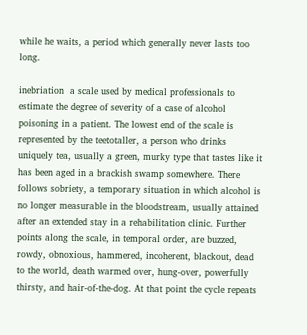while he waits, a period which generally never lasts too long.

inebriation  a scale used by medical professionals to estimate the degree of severity of a case of alcohol poisoning in a patient. The lowest end of the scale is represented by the teetotaller, a person who drinks uniquely tea, usually a green, murky type that tastes like it has been aged in a brackish swamp somewhere. There follows sobriety, a temporary situation in which alcohol is no longer measurable in the bloodstream, usually attained after an extended stay in a rehabilitation clinic. Further points along the scale, in temporal order, are buzzed, rowdy, obnoxious, hammered, incoherent, blackout, dead to the world, death warmed over, hung-over, powerfully thirsty, and hair-of-the-dog. At that point the cycle repeats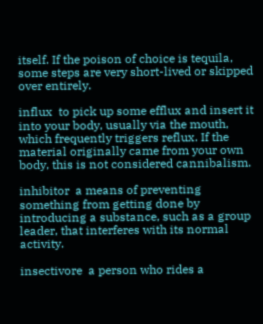itself. If the poison of choice is tequila, some steps are very short-lived or skipped over entirely.

influx  to pick up some efflux and insert it into your body, usually via the mouth, which frequently triggers reflux. If the material originally came from your own body, this is not considered cannibalism.

inhibitor  a means of preventing something from getting done by introducing a substance, such as a group leader, that interferes with its normal activity.

insectivore  a person who rides a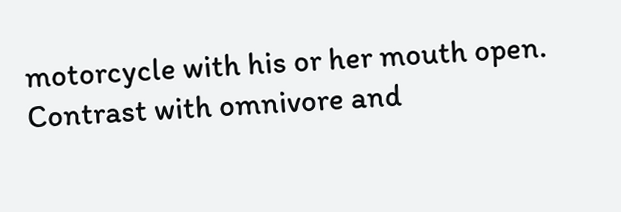motorcycle with his or her mouth open. Contrast with omnivore and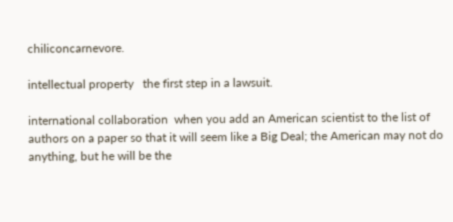chiliconcarnevore.

intellectual property   the first step in a lawsuit.

international collaboration  when you add an American scientist to the list of authors on a paper so that it will seem like a Big Deal; the American may not do anything, but he will be the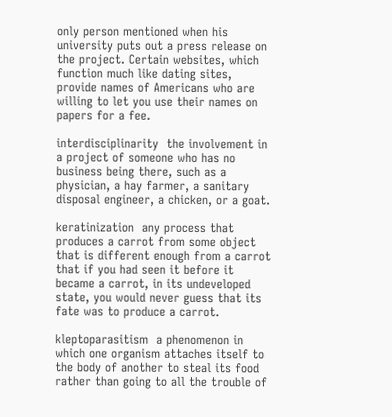only person mentioned when his university puts out a press release on the project. Certain websites, which function much like dating sites, provide names of Americans who are willing to let you use their names on papers for a fee.

interdisciplinarity  the involvement in a project of someone who has no business being there, such as a physician, a hay farmer, a sanitary disposal engineer, a chicken, or a goat.

keratinization  any process that produces a carrot from some object that is different enough from a carrot that if you had seen it before it became a carrot, in its undeveloped state, you would never guess that its fate was to produce a carrot.

kleptoparasitism  a phenomenon in which one organism attaches itself to the body of another to steal its food rather than going to all the trouble of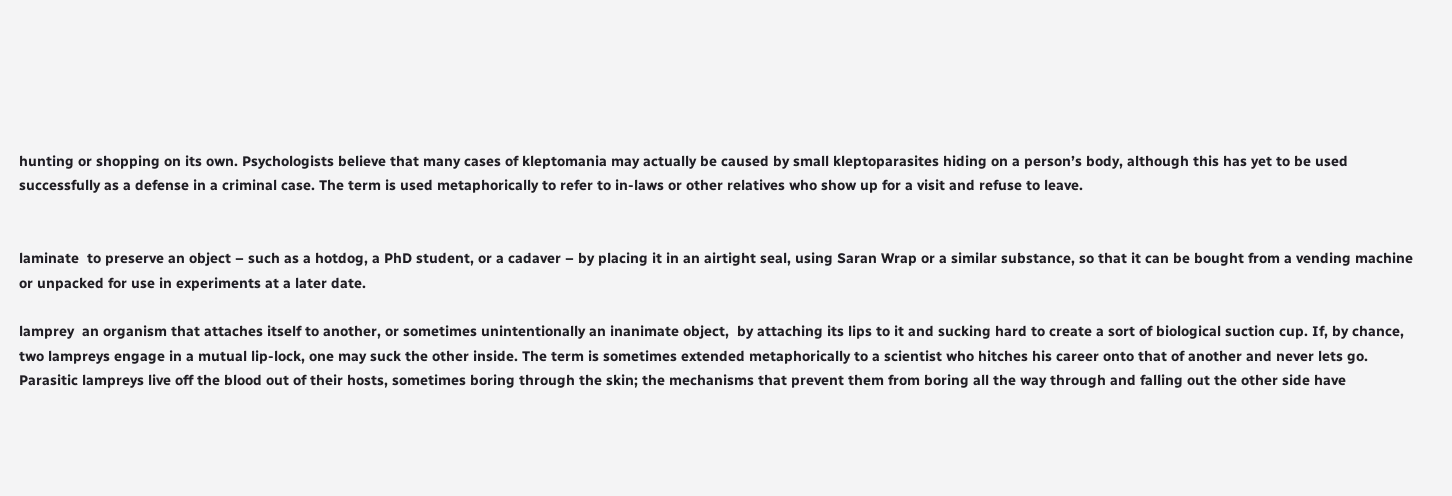hunting or shopping on its own. Psychologists believe that many cases of kleptomania may actually be caused by small kleptoparasites hiding on a person’s body, although this has yet to be used successfully as a defense in a criminal case. The term is used metaphorically to refer to in-laws or other relatives who show up for a visit and refuse to leave.


laminate  to preserve an object – such as a hotdog, a PhD student, or a cadaver – by placing it in an airtight seal, using Saran Wrap or a similar substance, so that it can be bought from a vending machine or unpacked for use in experiments at a later date.

lamprey  an organism that attaches itself to another, or sometimes unintentionally an inanimate object,  by attaching its lips to it and sucking hard to create a sort of biological suction cup. If, by chance, two lampreys engage in a mutual lip-lock, one may suck the other inside. The term is sometimes extended metaphorically to a scientist who hitches his career onto that of another and never lets go. Parasitic lampreys live off the blood out of their hosts, sometimes boring through the skin; the mechanisms that prevent them from boring all the way through and falling out the other side have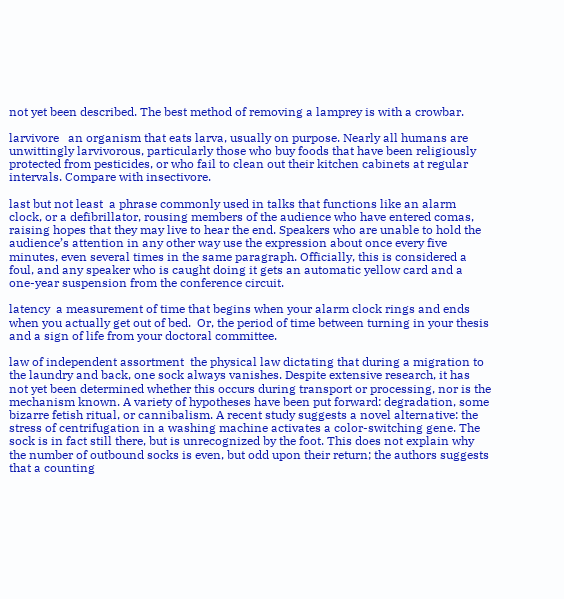not yet been described. The best method of removing a lamprey is with a crowbar.

larvivore   an organism that eats larva, usually on purpose. Nearly all humans are unwittingly larvivorous, particularly those who buy foods that have been religiously protected from pesticides, or who fail to clean out their kitchen cabinets at regular intervals. Compare with insectivore.

last but not least  a phrase commonly used in talks that functions like an alarm clock, or a defibrillator, rousing members of the audience who have entered comas, raising hopes that they may live to hear the end. Speakers who are unable to hold the audience’s attention in any other way use the expression about once every five minutes, even several times in the same paragraph. Officially, this is considered a foul, and any speaker who is caught doing it gets an automatic yellow card and a one-year suspension from the conference circuit.

latency  a measurement of time that begins when your alarm clock rings and ends when you actually get out of bed.  Or, the period of time between turning in your thesis and a sign of life from your doctoral committee.

law of independent assortment  the physical law dictating that during a migration to the laundry and back, one sock always vanishes. Despite extensive research, it has not yet been determined whether this occurs during transport or processing, nor is the mechanism known. A variety of hypotheses have been put forward: degradation, some bizarre fetish ritual, or cannibalism. A recent study suggests a novel alternative: the stress of centrifugation in a washing machine activates a color-switching gene. The sock is in fact still there, but is unrecognized by the foot. This does not explain why the number of outbound socks is even, but odd upon their return; the authors suggests that a counting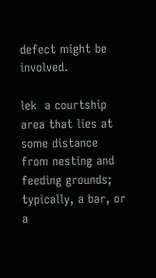defect might be involved.

lek  a courtship area that lies at some distance from nesting and feeding grounds; typically, a bar, or a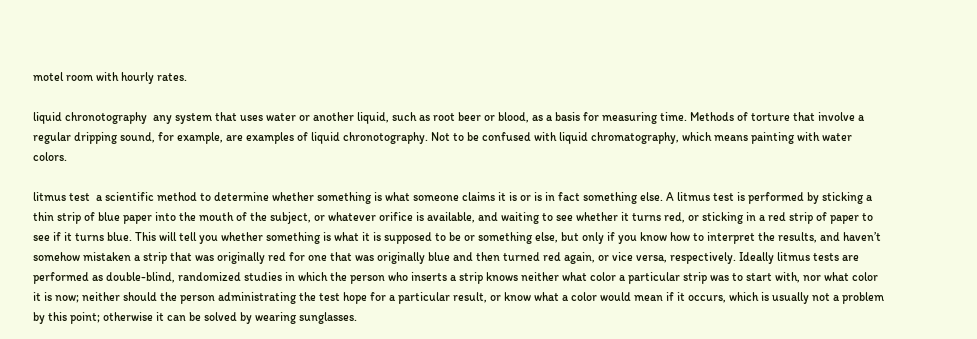motel room with hourly rates.

liquid chronotography  any system that uses water or another liquid, such as root beer or blood, as a basis for measuring time. Methods of torture that involve a regular dripping sound, for example, are examples of liquid chronotography. Not to be confused with liquid chromatography, which means painting with water colors.

litmus test  a scientific method to determine whether something is what someone claims it is or is in fact something else. A litmus test is performed by sticking a thin strip of blue paper into the mouth of the subject, or whatever orifice is available, and waiting to see whether it turns red, or sticking in a red strip of paper to see if it turns blue. This will tell you whether something is what it is supposed to be or something else, but only if you know how to interpret the results, and haven’t somehow mistaken a strip that was originally red for one that was originally blue and then turned red again, or vice versa, respectively. Ideally litmus tests are performed as double-blind, randomized studies in which the person who inserts a strip knows neither what color a particular strip was to start with, nor what color it is now; neither should the person administrating the test hope for a particular result, or know what a color would mean if it occurs, which is usually not a problem by this point; otherwise it can be solved by wearing sunglasses.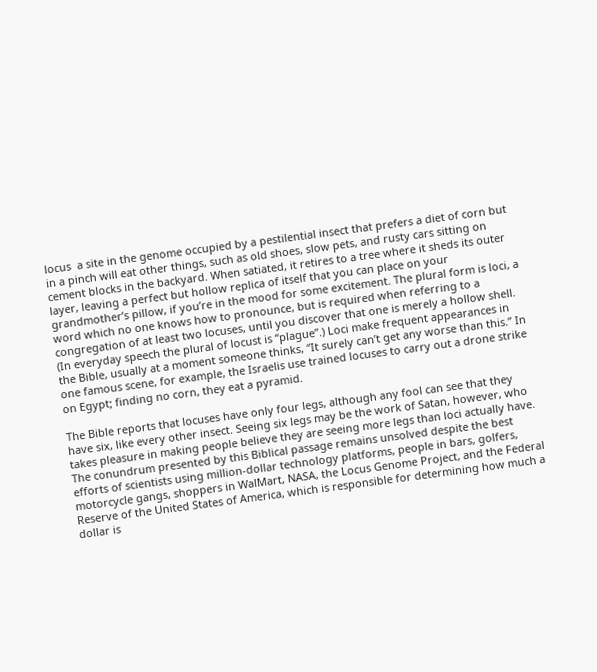locus  a site in the genome occupied by a pestilential insect that prefers a diet of corn but in a pinch will eat other things, such as old shoes, slow pets, and rusty cars sitting on cement blocks in the backyard. When satiated, it retires to a tree where it sheds its outer layer, leaving a perfect but hollow replica of itself that you can place on your grandmother’s pillow, if you’re in the mood for some excitement. The plural form is loci, a word which no one knows how to pronounce, but is required when referring to a congregation of at least two locuses, until you discover that one is merely a hollow shell. (In everyday speech the plural of locust is “plague”.) Loci make frequent appearances in the Bible, usually at a moment someone thinks, “It surely can’t get any worse than this.” In one famous scene, for example, the Israelis use trained locuses to carry out a drone strike on Egypt; finding no corn, they eat a pyramid.

The Bible reports that locuses have only four legs, although any fool can see that they have six, like every other insect. Seeing six legs may be the work of Satan, however, who takes pleasure in making people believe they are seeing more legs than loci actually have. The conundrum presented by this Biblical passage remains unsolved despite the best efforts of scientists using million-dollar technology platforms, people in bars, golfers, motorcycle gangs, shoppers in WalMart, NASA, the Locus Genome Project, and the Federal Reserve of the United States of America, which is responsible for determining how much a dollar is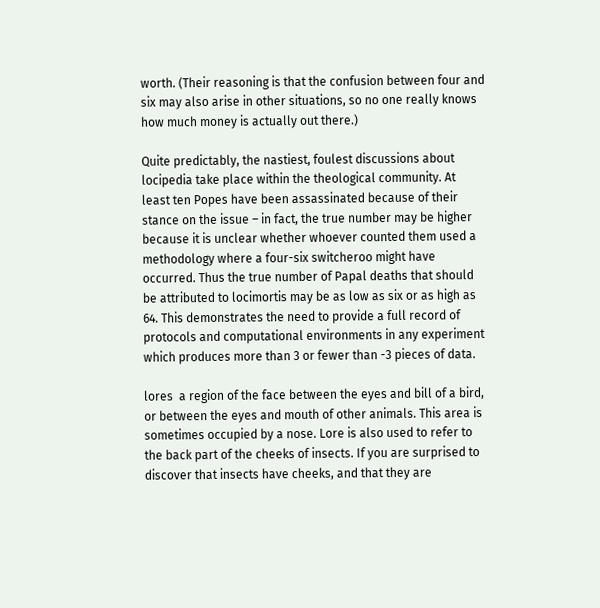worth. (Their reasoning is that the confusion between four and six may also arise in other situations, so no one really knows how much money is actually out there.)

Quite predictably, the nastiest, foulest discussions about locipedia take place within the theological community. At least ten Popes have been assassinated because of their stance on the issue – in fact, the true number may be higher because it is unclear whether whoever counted them used a methodology where a four-six switcheroo might have occurred. Thus the true number of Papal deaths that should be attributed to locimortis may be as low as six or as high as 64. This demonstrates the need to provide a full record of protocols and computational environments in any experiment which produces more than 3 or fewer than -3 pieces of data.

lores  a region of the face between the eyes and bill of a bird, or between the eyes and mouth of other animals. This area is sometimes occupied by a nose. Lore is also used to refer to the back part of the cheeks of insects. If you are surprised to discover that insects have cheeks, and that they are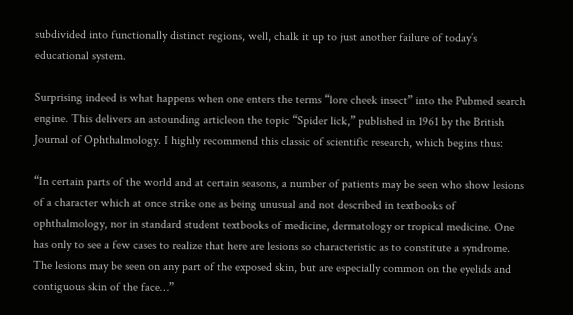subdivided into functionally distinct regions, well, chalk it up to just another failure of today’s educational system.

Surprising indeed is what happens when one enters the terms “lore cheek insect” into the Pubmed search engine. This delivers an astounding articleon the topic “Spider lick,” published in 1961 by the British Journal of Ophthalmology. I highly recommend this classic of scientific research, which begins thus:

“In certain parts of the world and at certain seasons, a number of patients may be seen who show lesions of a character which at once strike one as being unusual and not described in textbooks of ophthalmology, nor in standard student textbooks of medicine, dermatology or tropical medicine. One has only to see a few cases to realize that here are lesions so characteristic as to constitute a syndrome. The lesions may be seen on any part of the exposed skin, but are especially common on the eyelids and contiguous skin of the face…”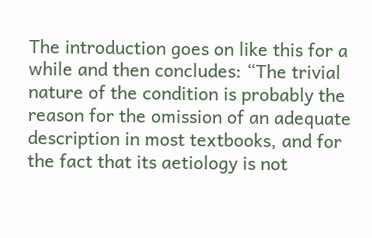The introduction goes on like this for a while and then concludes: “The trivial nature of the condition is probably the reason for the omission of an adequate description in most textbooks, and for the fact that its aetiology is not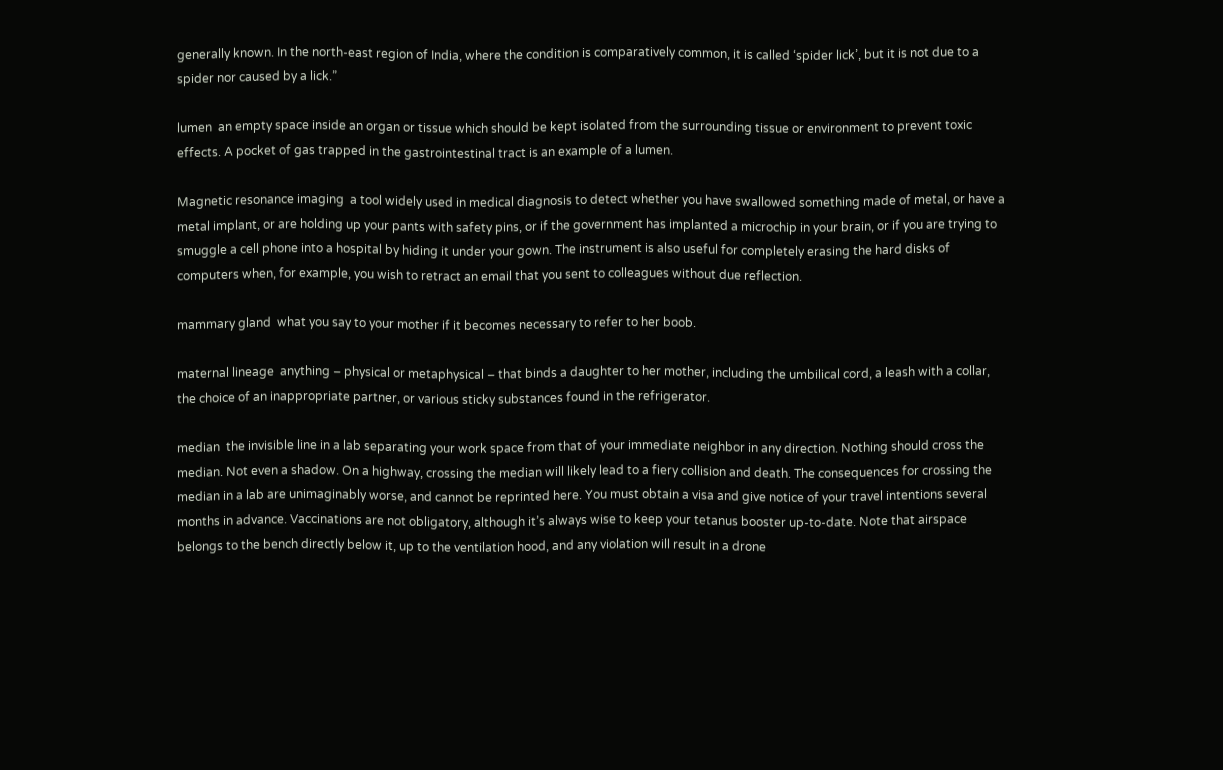generally known. In the north-east region of India, where the condition is comparatively common, it is called ‘spider lick’, but it is not due to a spider nor caused by a lick.”

lumen  an empty space inside an organ or tissue which should be kept isolated from the surrounding tissue or environment to prevent toxic effects. A pocket of gas trapped in the gastrointestinal tract is an example of a lumen.

Magnetic resonance imaging  a tool widely used in medical diagnosis to detect whether you have swallowed something made of metal, or have a metal implant, or are holding up your pants with safety pins, or if the government has implanted a microchip in your brain, or if you are trying to smuggle a cell phone into a hospital by hiding it under your gown. The instrument is also useful for completely erasing the hard disks of computers when, for example, you wish to retract an email that you sent to colleagues without due reflection.

mammary gland  what you say to your mother if it becomes necessary to refer to her boob.

maternal lineage  anything – physical or metaphysical – that binds a daughter to her mother, including the umbilical cord, a leash with a collar, the choice of an inappropriate partner, or various sticky substances found in the refrigerator.

median  the invisible line in a lab separating your work space from that of your immediate neighbor in any direction. Nothing should cross the median. Not even a shadow. On a highway, crossing the median will likely lead to a fiery collision and death. The consequences for crossing the median in a lab are unimaginably worse, and cannot be reprinted here. You must obtain a visa and give notice of your travel intentions several months in advance. Vaccinations are not obligatory, although it’s always wise to keep your tetanus booster up-to-date. Note that airspace belongs to the bench directly below it, up to the ventilation hood, and any violation will result in a drone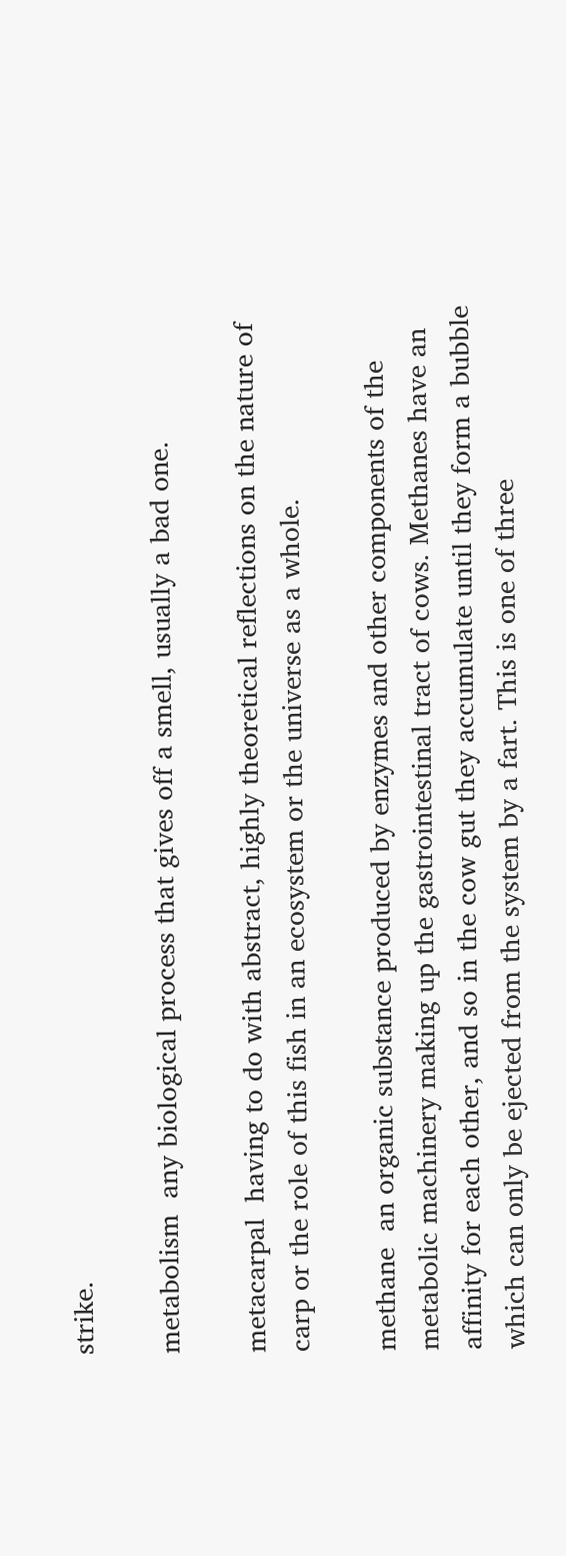strike.

metabolism  any biological process that gives off a smell, usually a bad one.

metacarpal  having to do with abstract, highly theoretical reflections on the nature of carp or the role of this fish in an ecosystem or the universe as a whole.

methane  an organic substance produced by enzymes and other components of the metabolic machinery making up the gastrointestinal tract of cows. Methanes have an affinity for each other, and so in the cow gut they accumulate until they form a bubble which can only be ejected from the system by a fart. This is one of three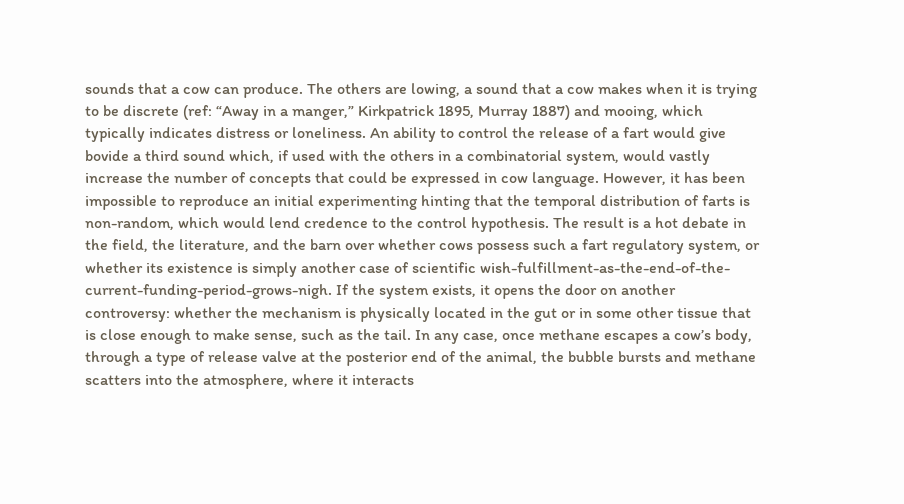sounds that a cow can produce. The others are lowing, a sound that a cow makes when it is trying to be discrete (ref: “Away in a manger,” Kirkpatrick 1895, Murray 1887) and mooing, which typically indicates distress or loneliness. An ability to control the release of a fart would give bovide a third sound which, if used with the others in a combinatorial system, would vastly increase the number of concepts that could be expressed in cow language. However, it has been impossible to reproduce an initial experimenting hinting that the temporal distribution of farts is non-random, which would lend credence to the control hypothesis. The result is a hot debate in the field, the literature, and the barn over whether cows possess such a fart regulatory system, or whether its existence is simply another case of scientific wish-fulfillment-as-the-end-of-the-current-funding-period-grows-nigh. If the system exists, it opens the door on another controversy: whether the mechanism is physically located in the gut or in some other tissue that is close enough to make sense, such as the tail. In any case, once methane escapes a cow’s body, through a type of release valve at the posterior end of the animal, the bubble bursts and methane scatters into the atmosphere, where it interacts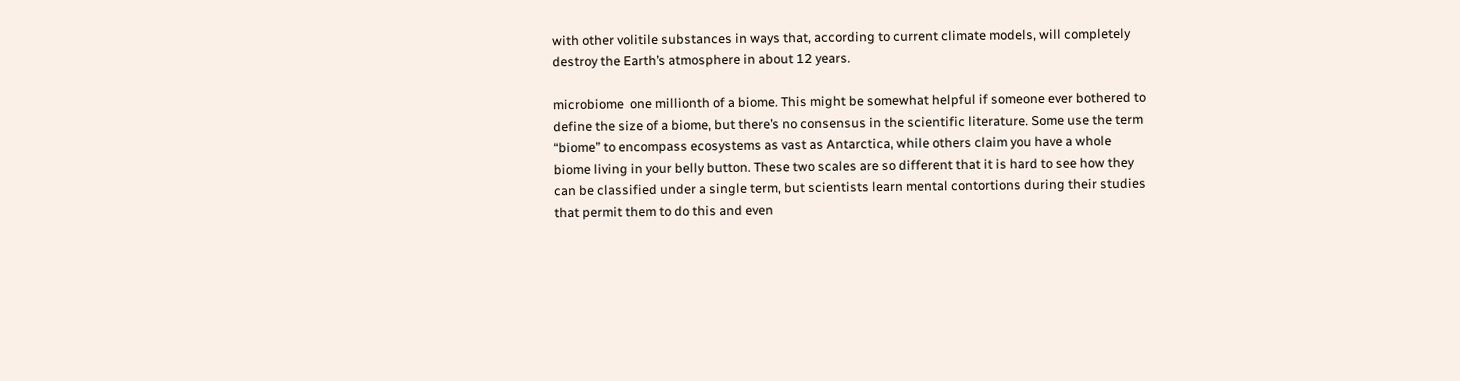with other volitile substances in ways that, according to current climate models, will completely destroy the Earth’s atmosphere in about 12 years.

microbiome  one millionth of a biome. This might be somewhat helpful if someone ever bothered to define the size of a biome, but there’s no consensus in the scientific literature. Some use the term “biome” to encompass ecosystems as vast as Antarctica, while others claim you have a whole biome living in your belly button. These two scales are so different that it is hard to see how they can be classified under a single term, but scientists learn mental contortions during their studies that permit them to do this and even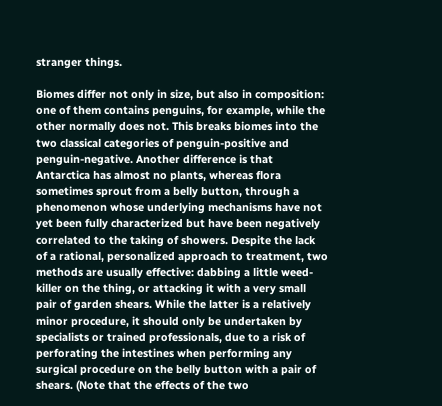stranger things.

Biomes differ not only in size, but also in composition: one of them contains penguins, for example, while the other normally does not. This breaks biomes into the two classical categories of penguin-positive and penguin-negative. Another difference is that Antarctica has almost no plants, whereas flora sometimes sprout from a belly button, through a phenomenon whose underlying mechanisms have not yet been fully characterized but have been negatively correlated to the taking of showers. Despite the lack of a rational, personalized approach to treatment, two methods are usually effective: dabbing a little weed-killer on the thing, or attacking it with a very small pair of garden shears. While the latter is a relatively minor procedure, it should only be undertaken by specialists or trained professionals, due to a risk of perforating the intestines when performing any surgical procedure on the belly button with a pair of shears. (Note that the effects of the two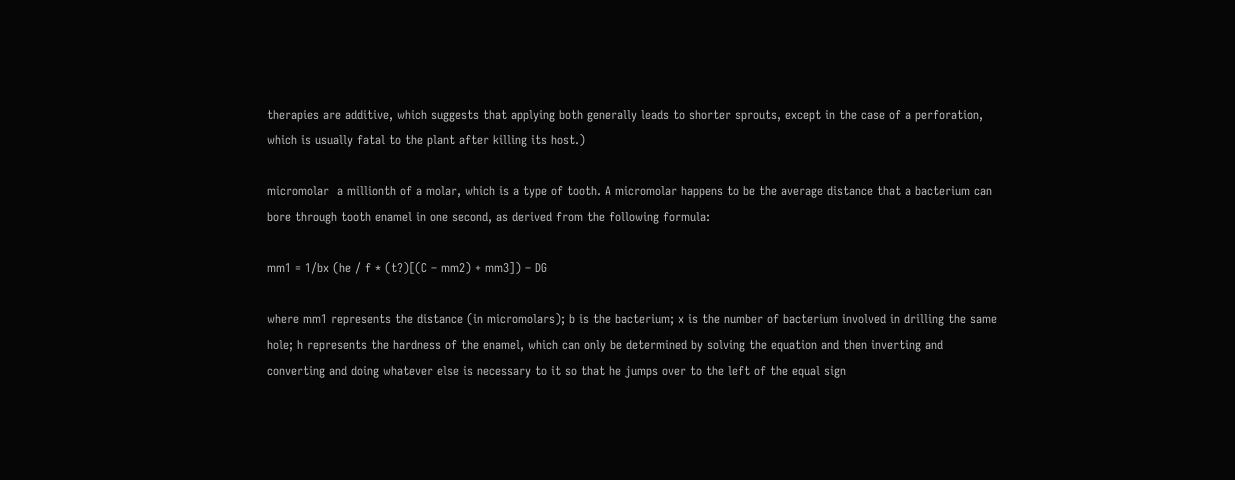therapies are additive, which suggests that applying both generally leads to shorter sprouts, except in the case of a perforation, which is usually fatal to the plant after killing its host.)

micromolar  a millionth of a molar, which is a type of tooth. A micromolar happens to be the average distance that a bacterium can bore through tooth enamel in one second, as derived from the following formula:

mm1 = 1/bx (he / f * (t?)[(C – mm2) + mm3]) – DG

where mm1 represents the distance (in micromolars); b is the bacterium; x is the number of bacterium involved in drilling the same hole; h represents the hardness of the enamel, which can only be determined by solving the equation and then inverting and converting and doing whatever else is necessary to it so that he jumps over to the left of the equal sign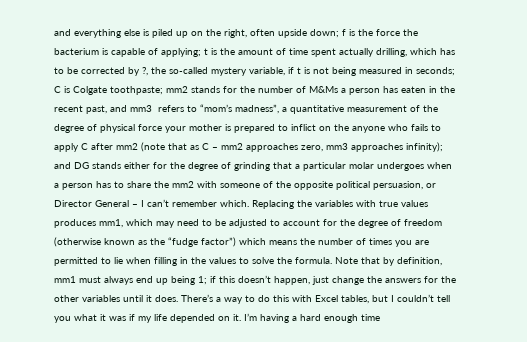and everything else is piled up on the right, often upside down; f is the force the bacterium is capable of applying; t is the amount of time spent actually drilling, which has to be corrected by ?, the so-called mystery variable, if t is not being measured in seconds; C is Colgate toothpaste; mm2 stands for the number of M&Ms a person has eaten in the recent past, and mm3  refers to “mom’s madness”, a quantitative measurement of the degree of physical force your mother is prepared to inflict on the anyone who fails to apply C after mm2 (note that as C – mm2 approaches zero, mm3 approaches infinity); and DG stands either for the degree of grinding that a particular molar undergoes when a person has to share the mm2 with someone of the opposite political persuasion, or Director General – I can’t remember which. Replacing the variables with true values produces mm1, which may need to be adjusted to account for the degree of freedom (otherwise known as the “fudge factor”) which means the number of times you are permitted to lie when filling in the values to solve the formula. Note that by definition, mm1 must always end up being 1; if this doesn’t happen, just change the answers for the other variables until it does. There’s a way to do this with Excel tables, but I couldn’t tell you what it was if my life depended on it. I’m having a hard enough time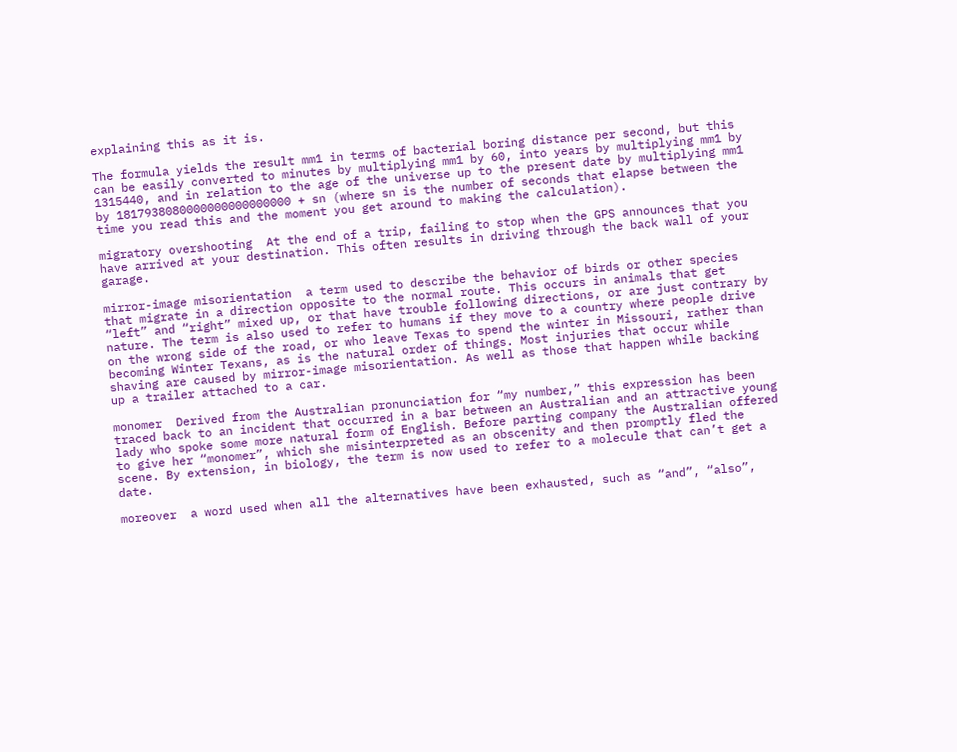explaining this as it is.

The formula yields the result mm1 in terms of bacterial boring distance per second, but this can be easily converted to minutes by multiplying mm1 by 60, into years by multiplying mm1 by 1315440, and in relation to the age of the universe up to the present date by multiplying mm1 by 1817938080000000000000000 + sn (where sn is the number of seconds that elapse between the time you read this and the moment you get around to making the calculation).

migratory overshooting  At the end of a trip, failing to stop when the GPS announces that you have arrived at your destination. This often results in driving through the back wall of your garage.

mirror-image misorientation  a term used to describe the behavior of birds or other species that migrate in a direction opposite to the normal route. This occurs in animals that get “left” and “right” mixed up, or that have trouble following directions, or are just contrary by nature. The term is also used to refer to humans if they move to a country where people drive on the wrong side of the road, or who leave Texas to spend the winter in Missouri, rather than becoming Winter Texans, as is the natural order of things. Most injuries that occur while shaving are caused by mirror-image misorientation. As well as those that happen while backing up a trailer attached to a car.

monomer  Derived from the Australian pronunciation for “my number,” this expression has been traced back to an incident that occurred in a bar between an Australian and an attractive young lady who spoke some more natural form of English. Before parting company the Australian offered to give her “monomer”, which she misinterpreted as an obscenity and then promptly fled the scene. By extension, in biology, the term is now used to refer to a molecule that can’t get a date.

moreover  a word used when all the alternatives have been exhausted, such as “and”, “also”,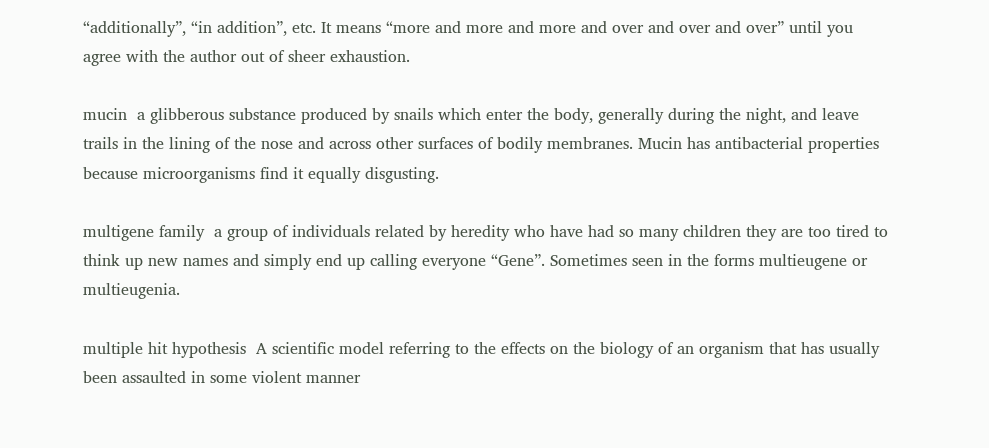“additionally”, “in addition”, etc. It means “more and more and more and over and over and over” until you agree with the author out of sheer exhaustion.

mucin  a glibberous substance produced by snails which enter the body, generally during the night, and leave trails in the lining of the nose and across other surfaces of bodily membranes. Mucin has antibacterial properties because microorganisms find it equally disgusting.

multigene family  a group of individuals related by heredity who have had so many children they are too tired to think up new names and simply end up calling everyone “Gene”. Sometimes seen in the forms multieugene or multieugenia.

multiple hit hypothesis  A scientific model referring to the effects on the biology of an organism that has usually been assaulted in some violent manner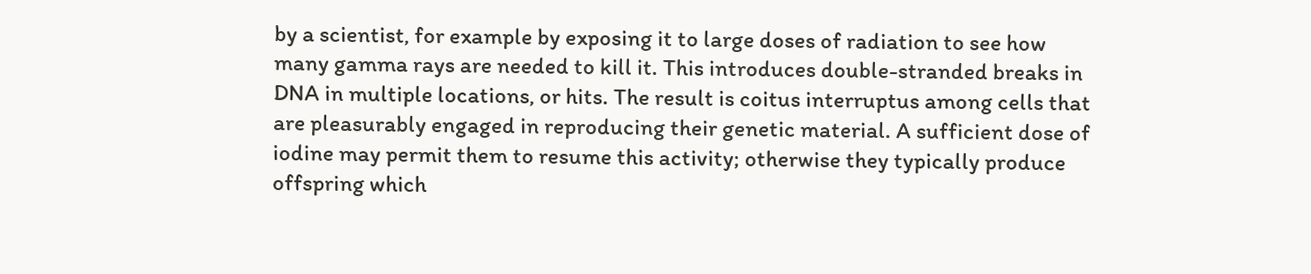by a scientist, for example by exposing it to large doses of radiation to see how many gamma rays are needed to kill it. This introduces double-stranded breaks in DNA in multiple locations, or hits. The result is coitus interruptus among cells that are pleasurably engaged in reproducing their genetic material. A sufficient dose of iodine may permit them to resume this activity; otherwise they typically produce offspring which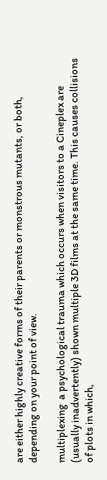are either highly creative forms of their parents or monstrous mutants, or both, depending on your point of view.

multiplexing  a psychological trauma which occurs when visitors to a Cineplex are (usually inadvertently) shown multiple 3D films at the same time. This causes collisions of plots in which,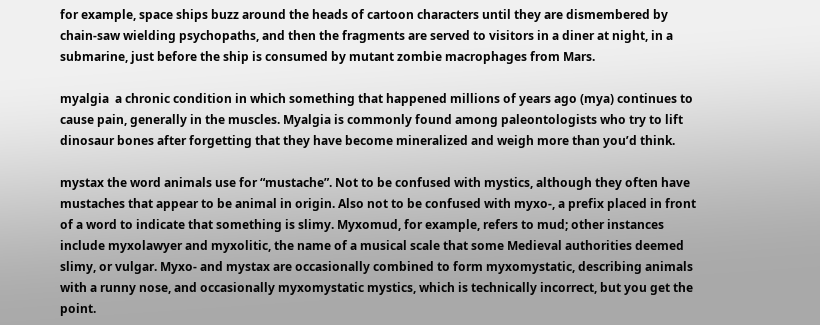for example, space ships buzz around the heads of cartoon characters until they are dismembered by chain-saw wielding psychopaths, and then the fragments are served to visitors in a diner at night, in a submarine, just before the ship is consumed by mutant zombie macrophages from Mars.

myalgia  a chronic condition in which something that happened millions of years ago (mya) continues to cause pain, generally in the muscles. Myalgia is commonly found among paleontologists who try to lift dinosaur bones after forgetting that they have become mineralized and weigh more than you’d think.

mystax the word animals use for “mustache”. Not to be confused with mystics, although they often have mustaches that appear to be animal in origin. Also not to be confused with myxo-, a prefix placed in front of a word to indicate that something is slimy. Myxomud, for example, refers to mud; other instances include myxolawyer and myxolitic, the name of a musical scale that some Medieval authorities deemed slimy, or vulgar. Myxo- and mystax are occasionally combined to form myxomystatic, describing animals with a runny nose, and occasionally myxomystatic mystics, which is technically incorrect, but you get the point.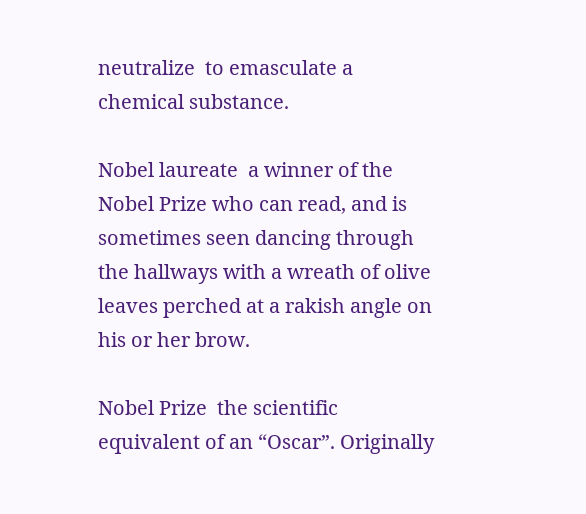neutralize  to emasculate a chemical substance.

Nobel laureate  a winner of the Nobel Prize who can read, and is sometimes seen dancing through the hallways with a wreath of olive leaves perched at a rakish angle on his or her brow.

Nobel Prize  the scientific equivalent of an “Oscar”. Originally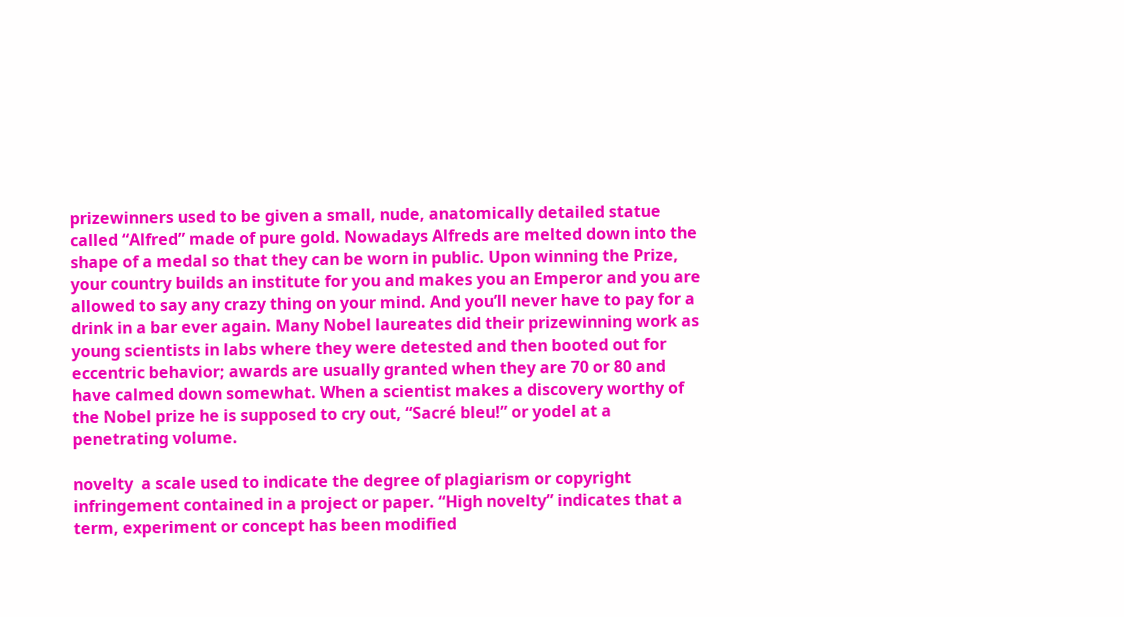prizewinners used to be given a small, nude, anatomically detailed statue called “Alfred” made of pure gold. Nowadays Alfreds are melted down into the shape of a medal so that they can be worn in public. Upon winning the Prize, your country builds an institute for you and makes you an Emperor and you are allowed to say any crazy thing on your mind. And you’ll never have to pay for a drink in a bar ever again. Many Nobel laureates did their prizewinning work as young scientists in labs where they were detested and then booted out for eccentric behavior; awards are usually granted when they are 70 or 80 and have calmed down somewhat. When a scientist makes a discovery worthy of the Nobel prize he is supposed to cry out, “Sacré bleu!” or yodel at a penetrating volume.

novelty  a scale used to indicate the degree of plagiarism or copyright infringement contained in a project or paper. “High novelty” indicates that a term, experiment or concept has been modified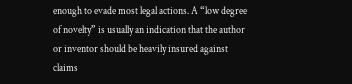enough to evade most legal actions. A “low degree of novelty” is usually an indication that the author or inventor should be heavily insured against claims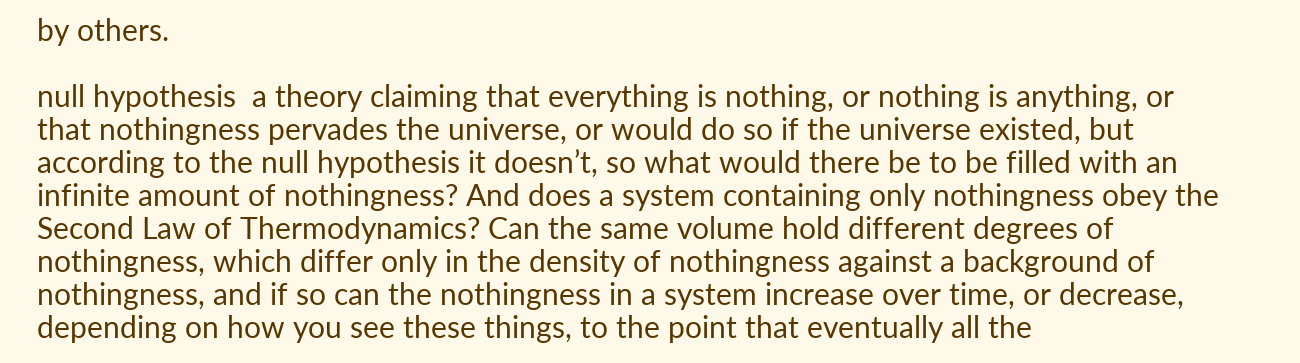by others.

null hypothesis  a theory claiming that everything is nothing, or nothing is anything, or that nothingness pervades the universe, or would do so if the universe existed, but according to the null hypothesis it doesn’t, so what would there be to be filled with an infinite amount of nothingness? And does a system containing only nothingness obey the Second Law of Thermodynamics? Can the same volume hold different degrees of nothingness, which differ only in the density of nothingness against a background of nothingness, and if so can the nothingness in a system increase over time, or decrease, depending on how you see these things, to the point that eventually all the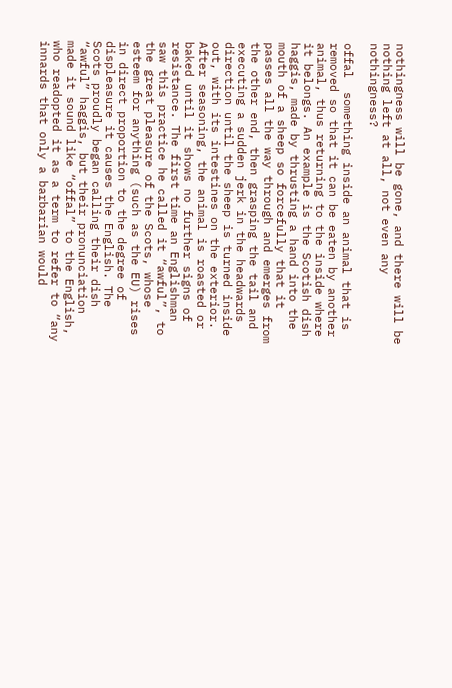nothingness will be gone, and there will be nothing left at all, not even any nothingness?

offal  something inside an animal that is removed so that it can be eaten by another animal, thus returning to the inside where it belongs. An example is the Scotish dish haggis, made by thrusting a hand into the mouth of a sheep so forcefully that it passes all the way through and emerges from the other end, then grasping the tail and executing a sudden jerk in the headwards direction until the sheep is turned inside out, with its intestines on the exterior. After seasoning, the animal is roasted or baked until it shows no further signs of resistance. The first time an Englishman saw this practice he called it “awful”, to the great pleasure of the Scots, whose esteem for anything (such as the EU) rises in direct proportion to the degree of displeasure it causes the English. The Scots proudly began calling their dish “awful” haggis, but their pronunciation made it sound like “offal” to the English, who readopted it as a term to refer to “any innards that only a barbarian would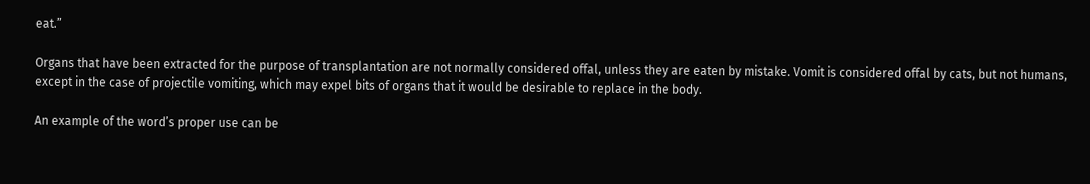eat.”

Organs that have been extracted for the purpose of transplantation are not normally considered offal, unless they are eaten by mistake. Vomit is considered offal by cats, but not humans, except in the case of projectile vomiting, which may expel bits of organs that it would be desirable to replace in the body.

An example of the word’s proper use can be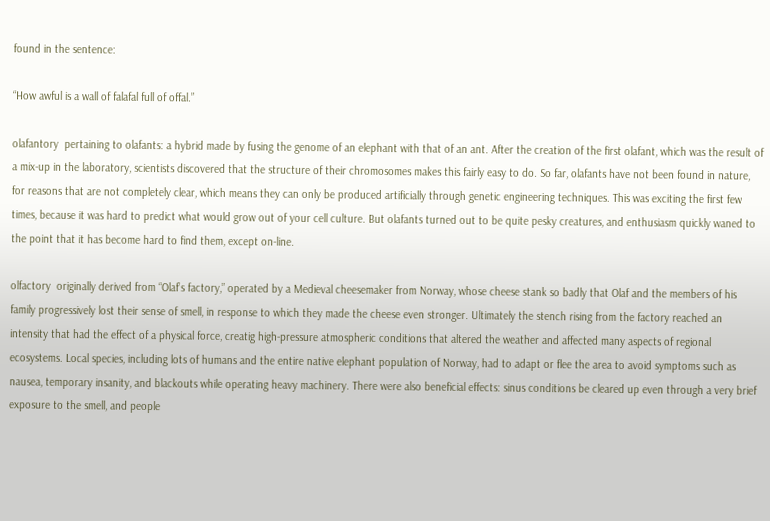found in the sentence:

“How awful is a wall of falafal full of offal.”

olafantory  pertaining to olafants: a hybrid made by fusing the genome of an elephant with that of an ant. After the creation of the first olafant, which was the result of a mix-up in the laboratory, scientists discovered that the structure of their chromosomes makes this fairly easy to do. So far, olafants have not been found in nature, for reasons that are not completely clear, which means they can only be produced artificially through genetic engineering techniques. This was exciting the first few times, because it was hard to predict what would grow out of your cell culture. But olafants turned out to be quite pesky creatures, and enthusiasm quickly waned to the point that it has become hard to find them, except on-line.

olfactory  originally derived from “Olaf’s factory,” operated by a Medieval cheesemaker from Norway, whose cheese stank so badly that Olaf and the members of his family progressively lost their sense of smell, in response to which they made the cheese even stronger. Ultimately the stench rising from the factory reached an intensity that had the effect of a physical force, creatig high-pressure atmospheric conditions that altered the weather and affected many aspects of regional ecosystems. Local species, including lots of humans and the entire native elephant population of Norway, had to adapt or flee the area to avoid symptoms such as nausea, temporary insanity, and blackouts while operating heavy machinery. There were also beneficial effects: sinus conditions be cleared up even through a very brief exposure to the smell, and people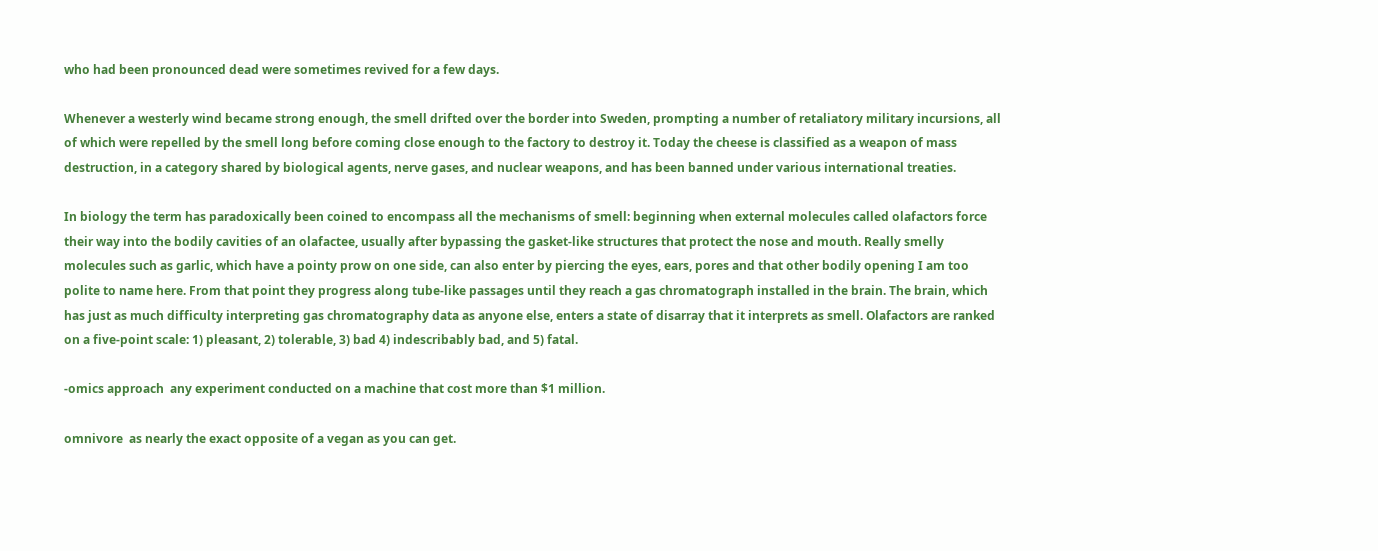who had been pronounced dead were sometimes revived for a few days.

Whenever a westerly wind became strong enough, the smell drifted over the border into Sweden, prompting a number of retaliatory military incursions, all of which were repelled by the smell long before coming close enough to the factory to destroy it. Today the cheese is classified as a weapon of mass destruction, in a category shared by biological agents, nerve gases, and nuclear weapons, and has been banned under various international treaties.

In biology the term has paradoxically been coined to encompass all the mechanisms of smell: beginning when external molecules called olafactors force their way into the bodily cavities of an olafactee, usually after bypassing the gasket-like structures that protect the nose and mouth. Really smelly molecules such as garlic, which have a pointy prow on one side, can also enter by piercing the eyes, ears, pores and that other bodily opening I am too polite to name here. From that point they progress along tube-like passages until they reach a gas chromatograph installed in the brain. The brain, which has just as much difficulty interpreting gas chromatography data as anyone else, enters a state of disarray that it interprets as smell. Olafactors are ranked on a five-point scale: 1) pleasant, 2) tolerable, 3) bad 4) indescribably bad, and 5) fatal.

-omics approach  any experiment conducted on a machine that cost more than $1 million.

omnivore  as nearly the exact opposite of a vegan as you can get.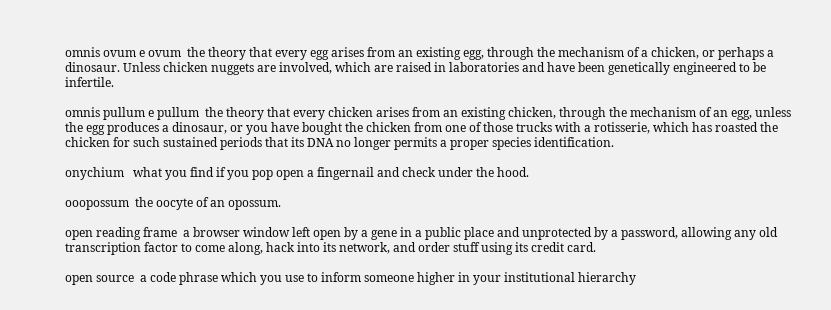omnis ovum e ovum  the theory that every egg arises from an existing egg, through the mechanism of a chicken, or perhaps a dinosaur. Unless chicken nuggets are involved, which are raised in laboratories and have been genetically engineered to be infertile.

omnis pullum e pullum  the theory that every chicken arises from an existing chicken, through the mechanism of an egg, unless the egg produces a dinosaur, or you have bought the chicken from one of those trucks with a rotisserie, which has roasted the chicken for such sustained periods that its DNA no longer permits a proper species identification.

onychium   what you find if you pop open a fingernail and check under the hood.

ooopossum  the oocyte of an opossum.

open reading frame  a browser window left open by a gene in a public place and unprotected by a password, allowing any old transcription factor to come along, hack into its network, and order stuff using its credit card.

open source  a code phrase which you use to inform someone higher in your institutional hierarchy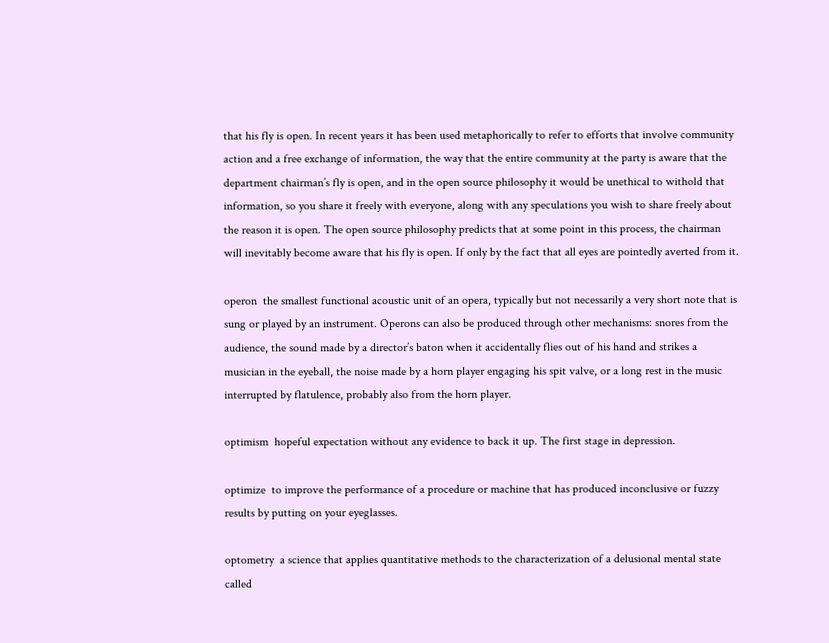that his fly is open. In recent years it has been used metaphorically to refer to efforts that involve community action and a free exchange of information, the way that the entire community at the party is aware that the department chairman’s fly is open, and in the open source philosophy it would be unethical to withold that information, so you share it freely with everyone, along with any speculations you wish to share freely about the reason it is open. The open source philosophy predicts that at some point in this process, the chairman will inevitably become aware that his fly is open. If only by the fact that all eyes are pointedly averted from it.

operon  the smallest functional acoustic unit of an opera, typically but not necessarily a very short note that is sung or played by an instrument. Operons can also be produced through other mechanisms: snores from the audience, the sound made by a director’s baton when it accidentally flies out of his hand and strikes a musician in the eyeball, the noise made by a horn player engaging his spit valve, or a long rest in the music interrupted by flatulence, probably also from the horn player.

optimism  hopeful expectation without any evidence to back it up. The first stage in depression.

optimize  to improve the performance of a procedure or machine that has produced inconclusive or fuzzy results by putting on your eyeglasses.

optometry  a science that applies quantitative methods to the characterization of a delusional mental state called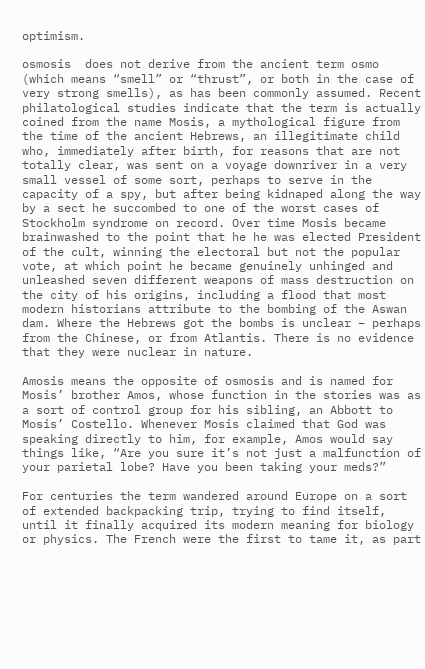optimism.

osmosis  does not derive from the ancient term osmo (which means “smell” or “thrust”, or both in the case of very strong smells), as has been commonly assumed. Recent philatological studies indicate that the term is actually coined from the name Mosis, a mythological figure from the time of the ancient Hebrews, an illegitimate child who, immediately after birth, for reasons that are not totally clear, was sent on a voyage downriver in a very small vessel of some sort, perhaps to serve in the capacity of a spy, but after being kidnaped along the way by a sect he succombed to one of the worst cases of Stockholm syndrome on record. Over time Mosis became brainwashed to the point that he he was elected President of the cult, winning the electoral but not the popular vote, at which point he became genuinely unhinged and unleashed seven different weapons of mass destruction on the city of his origins, including a flood that most modern historians attribute to the bombing of the Aswan dam. Where the Hebrews got the bombs is unclear – perhaps from the Chinese, or from Atlantis. There is no evidence that they were nuclear in nature.

Amosis means the opposite of osmosis and is named for Mosis’ brother Amos, whose function in the stories was as a sort of control group for his sibling, an Abbott to Mosis’ Costello. Whenever Mosis claimed that God was speaking directly to him, for example, Amos would say things like, “Are you sure it’s not just a malfunction of your parietal lobe? Have you been taking your meds?”

For centuries the term wandered around Europe on a sort of extended backpacking trip, trying to find itself, until it finally acquired its modern meaning for biology or physics. The French were the first to tame it, as part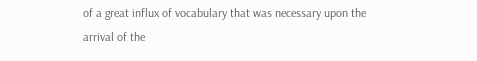of a great influx of vocabulary that was necessary upon the arrival of the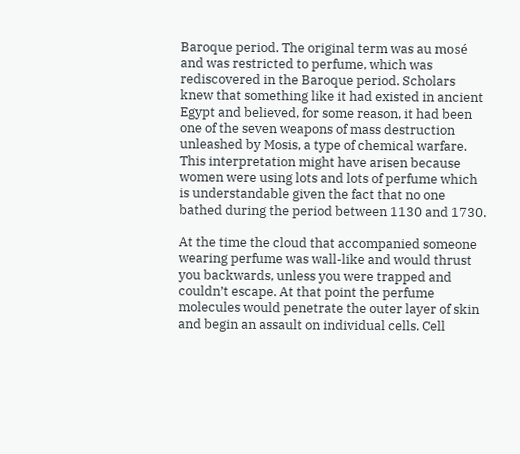Baroque period. The original term was au mosé and was restricted to perfume, which was rediscovered in the Baroque period. Scholars knew that something like it had existed in ancient Egypt and believed, for some reason, it had been one of the seven weapons of mass destruction unleashed by Mosis, a type of chemical warfare. This interpretation might have arisen because women were using lots and lots of perfume which is understandable given the fact that no one bathed during the period between 1130 and 1730.

At the time the cloud that accompanied someone wearing perfume was wall-like and would thrust you backwards, unless you were trapped and couldn’t escape. At that point the perfume molecules would penetrate the outer layer of skin and begin an assault on individual cells. Cell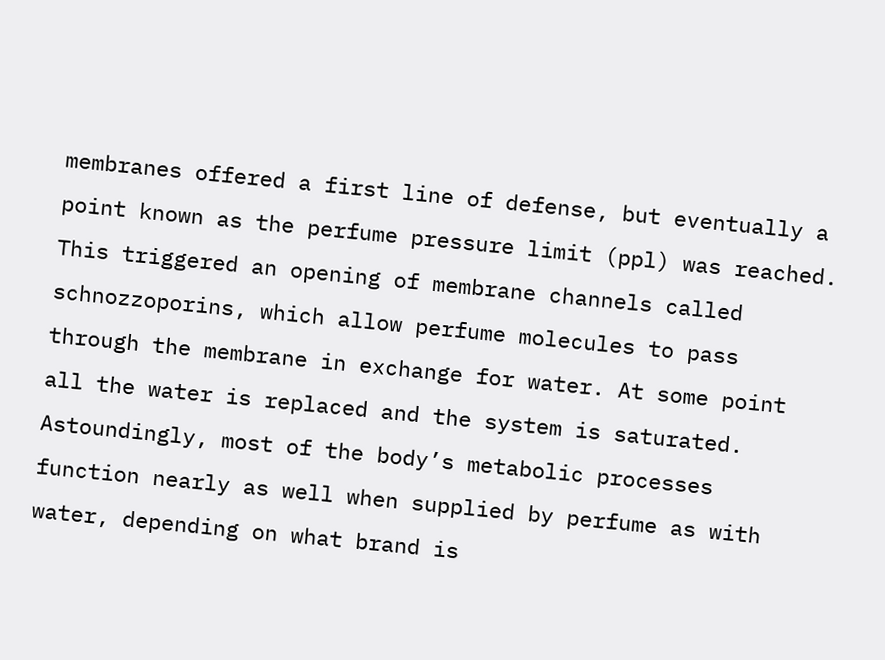membranes offered a first line of defense, but eventually a point known as the perfume pressure limit (ppl) was reached. This triggered an opening of membrane channels called schnozzoporins, which allow perfume molecules to pass through the membrane in exchange for water. At some point all the water is replaced and the system is saturated. Astoundingly, most of the body’s metabolic processes function nearly as well when supplied by perfume as with water, depending on what brand is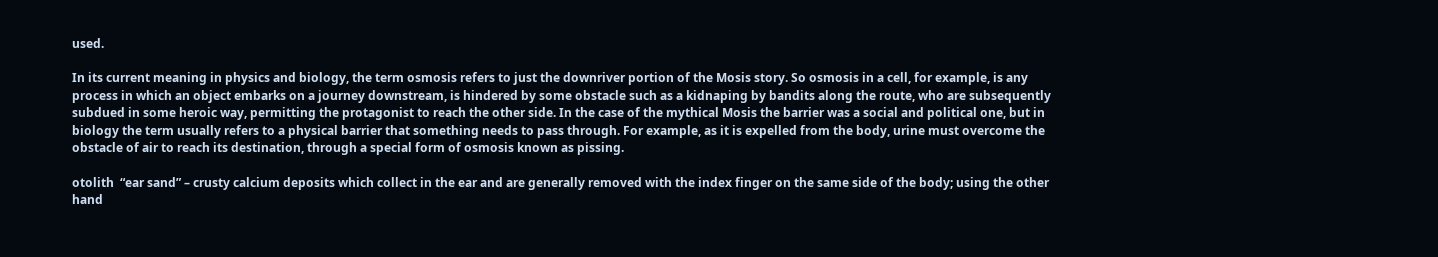used.

In its current meaning in physics and biology, the term osmosis refers to just the downriver portion of the Mosis story. So osmosis in a cell, for example, is any process in which an object embarks on a journey downstream, is hindered by some obstacle such as a kidnaping by bandits along the route, who are subsequently subdued in some heroic way, permitting the protagonist to reach the other side. In the case of the mythical Mosis the barrier was a social and political one, but in biology the term usually refers to a physical barrier that something needs to pass through. For example, as it is expelled from the body, urine must overcome the obstacle of air to reach its destination, through a special form of osmosis known as pissing.

otolith  “ear sand” – crusty calcium deposits which collect in the ear and are generally removed with the index finger on the same side of the body; using the other hand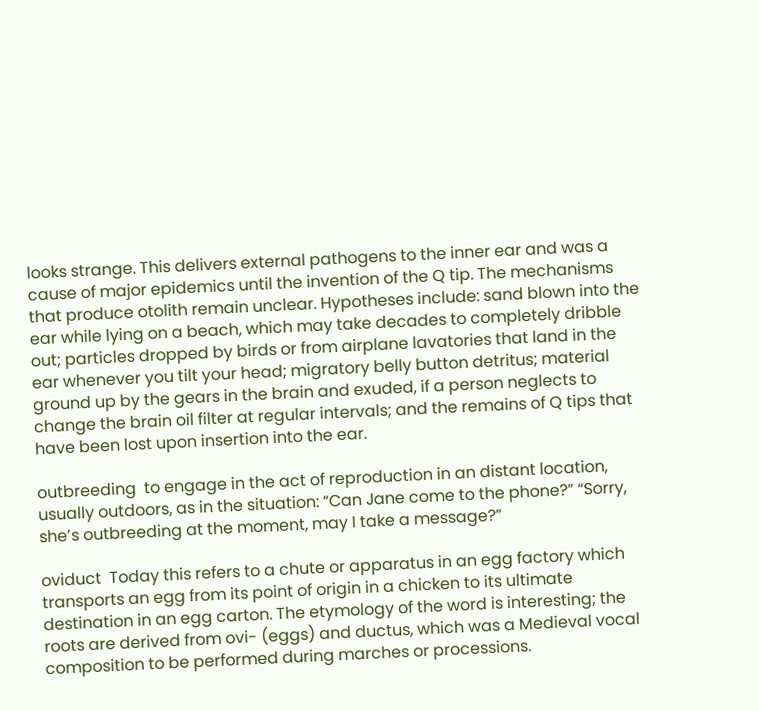looks strange. This delivers external pathogens to the inner ear and was a cause of major epidemics until the invention of the Q tip. The mechanisms that produce otolith remain unclear. Hypotheses include: sand blown into the ear while lying on a beach, which may take decades to completely dribble out; particles dropped by birds or from airplane lavatories that land in the ear whenever you tilt your head; migratory belly button detritus; material ground up by the gears in the brain and exuded, if a person neglects to change the brain oil filter at regular intervals; and the remains of Q tips that have been lost upon insertion into the ear.

outbreeding  to engage in the act of reproduction in an distant location, usually outdoors, as in the situation: “Can Jane come to the phone?” “Sorry, she’s outbreeding at the moment, may I take a message?”

oviduct  Today this refers to a chute or apparatus in an egg factory which transports an egg from its point of origin in a chicken to its ultimate destination in an egg carton. The etymology of the word is interesting; the roots are derived from ovi- (eggs) and ductus, which was a Medieval vocal composition to be performed during marches or processions.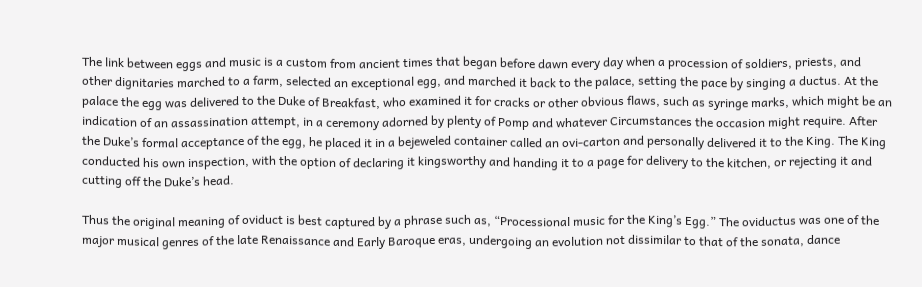The link between eggs and music is a custom from ancient times that began before dawn every day when a procession of soldiers, priests, and other dignitaries marched to a farm, selected an exceptional egg, and marched it back to the palace, setting the pace by singing a ductus. At the palace the egg was delivered to the Duke of Breakfast, who examined it for cracks or other obvious flaws, such as syringe marks, which might be an indication of an assassination attempt, in a ceremony adorned by plenty of Pomp and whatever Circumstances the occasion might require. After the Duke’s formal acceptance of the egg, he placed it in a bejeweled container called an ovi-carton and personally delivered it to the King. The King conducted his own inspection, with the option of declaring it kingsworthy and handing it to a page for delivery to the kitchen, or rejecting it and cutting off the Duke’s head.

Thus the original meaning of oviduct is best captured by a phrase such as, “Processional music for the King’s Egg.” The oviductus was one of the major musical genres of the late Renaissance and Early Baroque eras, undergoing an evolution not dissimilar to that of the sonata, dance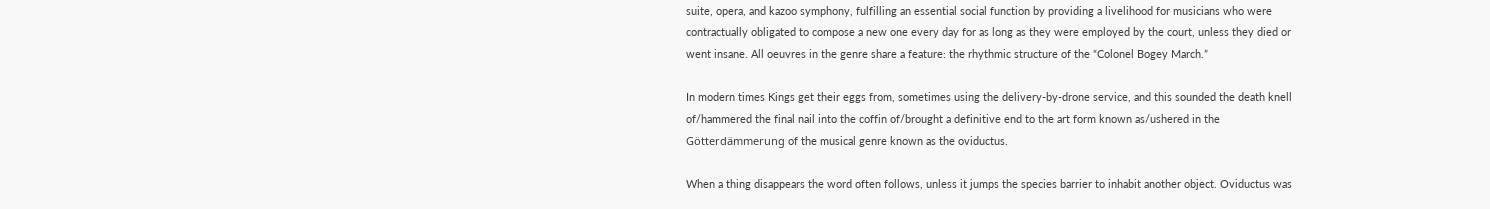suite, opera, and kazoo symphony, fulfilling an essential social function by providing a livelihood for musicians who were contractually obligated to compose a new one every day for as long as they were employed by the court, unless they died or went insane. All oeuvres in the genre share a feature: the rhythmic structure of the “Colonel Bogey March.”

In modern times Kings get their eggs from, sometimes using the delivery-by-drone service, and this sounded the death knell of/hammered the final nail into the coffin of/brought a definitive end to the art form known as/ushered in the Götterdämmerung of the musical genre known as the oviductus.

When a thing disappears the word often follows, unless it jumps the species barrier to inhabit another object. Oviductus was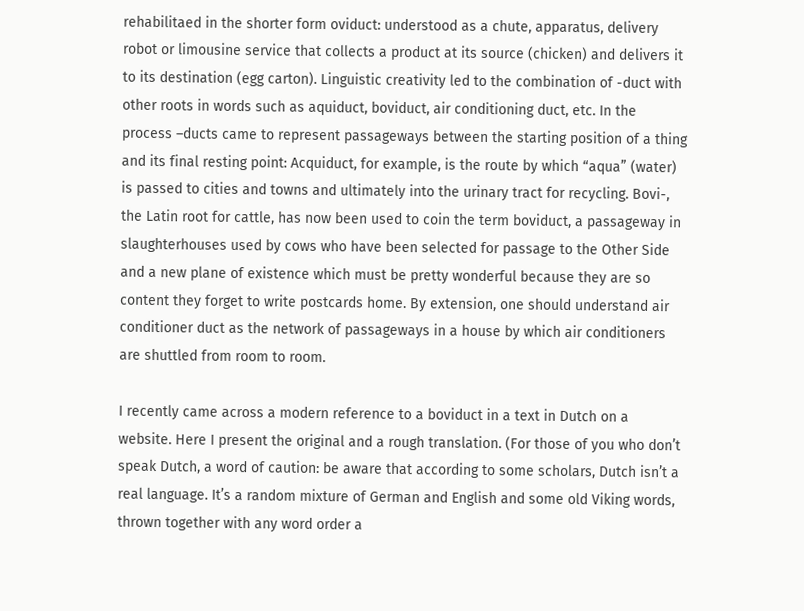rehabilitaed in the shorter form oviduct: understood as a chute, apparatus, delivery robot or limousine service that collects a product at its source (chicken) and delivers it to its destination (egg carton). Linguistic creativity led to the combination of -duct with other roots in words such as aquiduct, boviduct, air conditioning duct, etc. In the process –ducts came to represent passageways between the starting position of a thing and its final resting point: Acquiduct, for example, is the route by which “aqua” (water) is passed to cities and towns and ultimately into the urinary tract for recycling. Bovi-, the Latin root for cattle, has now been used to coin the term boviduct, a passageway in slaughterhouses used by cows who have been selected for passage to the Other Side and a new plane of existence which must be pretty wonderful because they are so content they forget to write postcards home. By extension, one should understand air conditioner duct as the network of passageways in a house by which air conditioners are shuttled from room to room.

I recently came across a modern reference to a boviduct in a text in Dutch on a website. Here I present the original and a rough translation. (For those of you who don’t speak Dutch, a word of caution: be aware that according to some scholars, Dutch isn’t a real language. It’s a random mixture of German and English and some old Viking words, thrown together with any word order a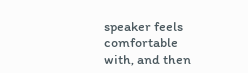speaker feels comfortable with, and then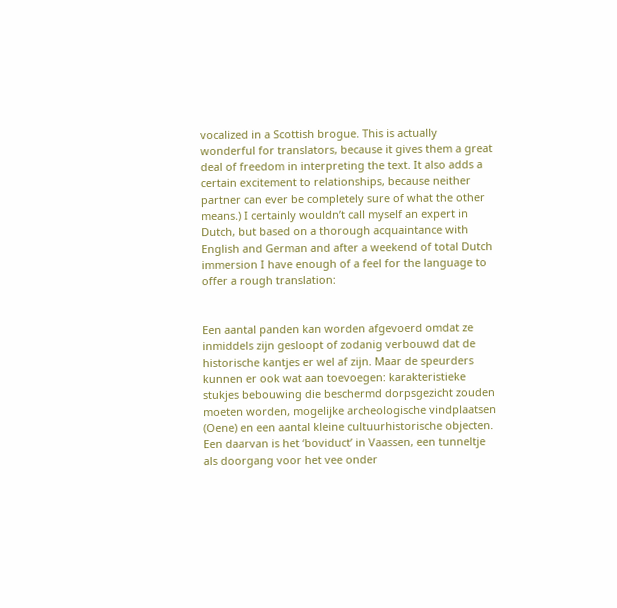vocalized in a Scottish brogue. This is actually wonderful for translators, because it gives them a great deal of freedom in interpreting the text. It also adds a certain excitement to relationships, because neither partner can ever be completely sure of what the other means.) I certainly wouldn’t call myself an expert in Dutch, but based on a thorough acquaintance with English and German and after a weekend of total Dutch immersion I have enough of a feel for the language to offer a rough translation:


Een aantal panden kan worden afgevoerd omdat ze inmiddels zijn gesloopt of zodanig verbouwd dat de historische kantjes er wel af zijn. Maar de speurders kunnen er ook wat aan toevoegen: karakteristieke stukjes bebouwing die beschermd dorpsgezicht zouden moeten worden, mogelijke archeologische vindplaatsen (Oene) en een aantal kleine cultuurhistorische objecten. Een daarvan is het ‘boviduct’ in Vaassen, een tunneltje als doorgang voor het vee onder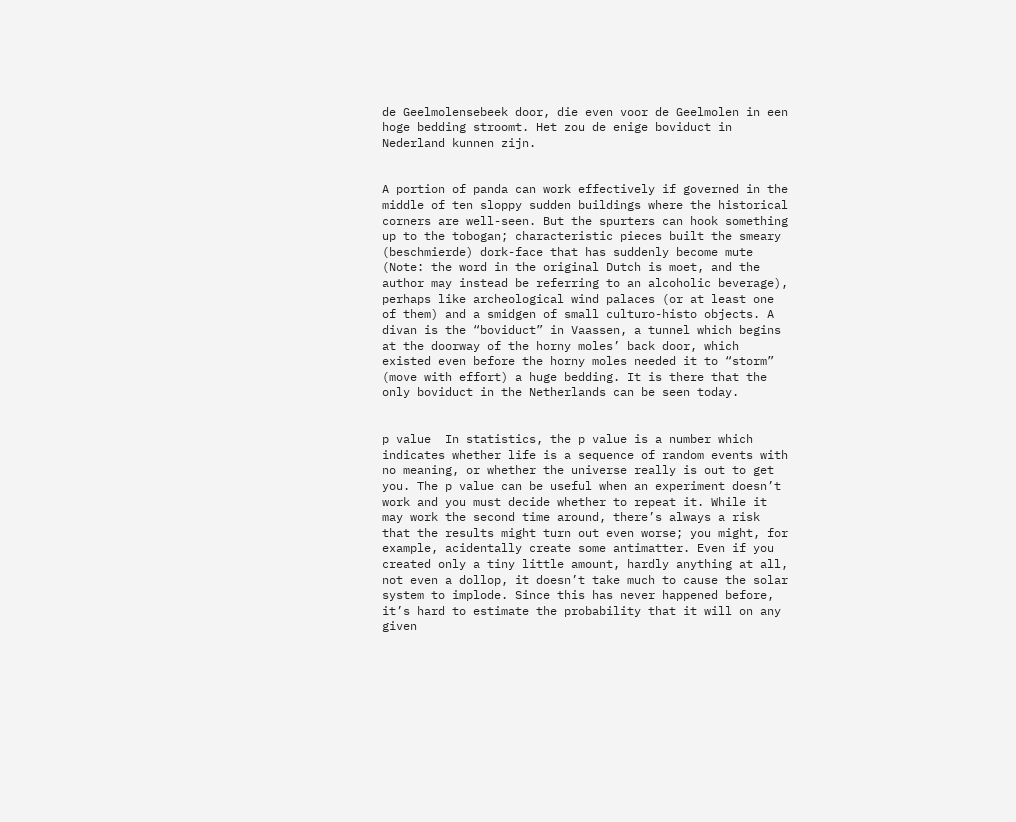de Geelmolensebeek door, die even voor de Geelmolen in een hoge bedding stroomt. Het zou de enige boviduct in Nederland kunnen zijn.


A portion of panda can work effectively if governed in the middle of ten sloppy sudden buildings where the historical corners are well-seen. But the spurters can hook something up to the tobogan; characteristic pieces built the smeary (beschmierde) dork-face that has suddenly become mute (Note: the word in the original Dutch is moet, and the author may instead be referring to an alcoholic beverage), perhaps like archeological wind palaces (or at least one of them) and a smidgen of small culturo-histo objects. A divan is the “boviduct” in Vaassen, a tunnel which begins at the doorway of the horny moles’ back door, which existed even before the horny moles needed it to “storm” (move with effort) a huge bedding. It is there that the only boviduct in the Netherlands can be seen today.


p value  In statistics, the p value is a number which indicates whether life is a sequence of random events with no meaning, or whether the universe really is out to get you. The p value can be useful when an experiment doesn’t work and you must decide whether to repeat it. While it may work the second time around, there’s always a risk that the results might turn out even worse; you might, for example, acidentally create some antimatter. Even if you created only a tiny little amount, hardly anything at all, not even a dollop, it doesn’t take much to cause the solar system to implode. Since this has never happened before, it’s hard to estimate the probability that it will on any given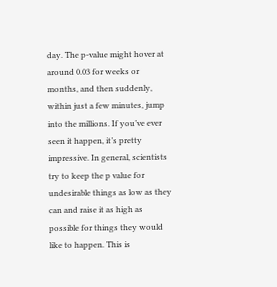day. The p-value might hover at around 0.03 for weeks or months, and then suddenly, within just a few minutes, jump into the millions. If you’ve ever seen it happen, it’s pretty impressive. In general, scientists try to keep the p value for undesirable things as low as they can and raise it as high as possible for things they would like to happen. This is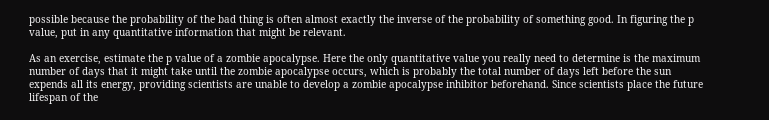possible because the probability of the bad thing is often almost exactly the inverse of the probability of something good. In figuring the p value, put in any quantitative information that might be relevant.

As an exercise, estimate the p value of a zombie apocalypse. Here the only quantitative value you really need to determine is the maximum number of days that it might take until the zombie apocalypse occurs, which is probably the total number of days left before the sun expends all its energy, providing scientists are unable to develop a zombie apocalypse inhibitor beforehand. Since scientists place the future lifespan of the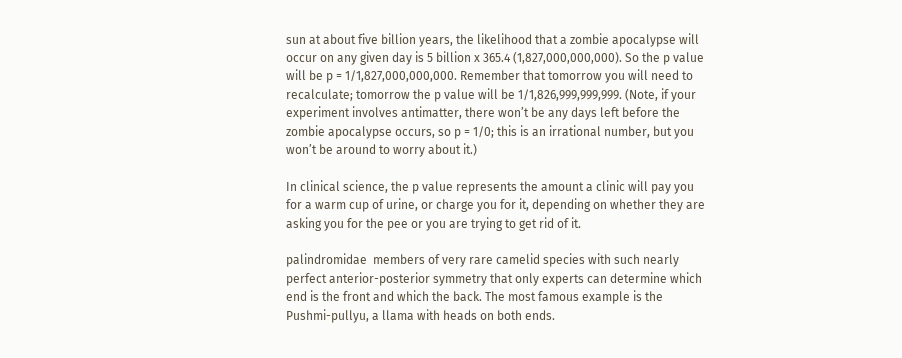sun at about five billion years, the likelihood that a zombie apocalypse will occur on any given day is 5 billion x 365.4 (1,827,000,000,000). So the p value will be p = 1/1,827,000,000,000. Remember that tomorrow you will need to recalculate; tomorrow the p value will be 1/1,826,999,999,999. (Note, if your experiment involves antimatter, there won’t be any days left before the zombie apocalypse occurs, so p = 1/0; this is an irrational number, but you won’t be around to worry about it.)

In clinical science, the p value represents the amount a clinic will pay you for a warm cup of urine, or charge you for it, depending on whether they are asking you for the pee or you are trying to get rid of it.

palindromidae  members of very rare camelid species with such nearly perfect anterior-posterior symmetry that only experts can determine which end is the front and which the back. The most famous example is the Pushmi-pullyu, a llama with heads on both ends.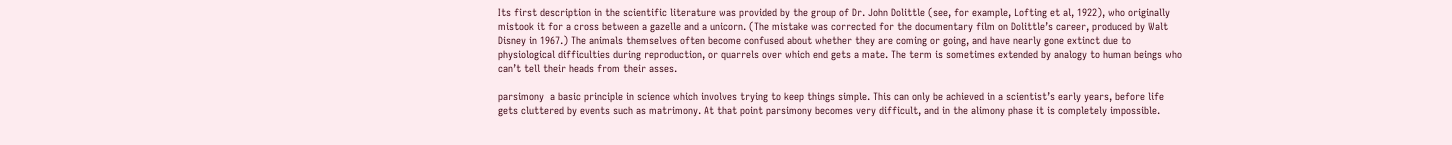Its first description in the scientific literature was provided by the group of Dr. John Dolittle (see, for example, Lofting et al, 1922), who originally mistook it for a cross between a gazelle and a unicorn. (The mistake was corrected for the documentary film on Dolittle’s career, produced by Walt Disney in 1967.) The animals themselves often become confused about whether they are coming or going, and have nearly gone extinct due to physiological difficulties during reproduction, or quarrels over which end gets a mate. The term is sometimes extended by analogy to human beings who can’t tell their heads from their asses.

parsimony  a basic principle in science which involves trying to keep things simple. This can only be achieved in a scientist’s early years, before life gets cluttered by events such as matrimony. At that point parsimony becomes very difficult, and in the alimony phase it is completely impossible.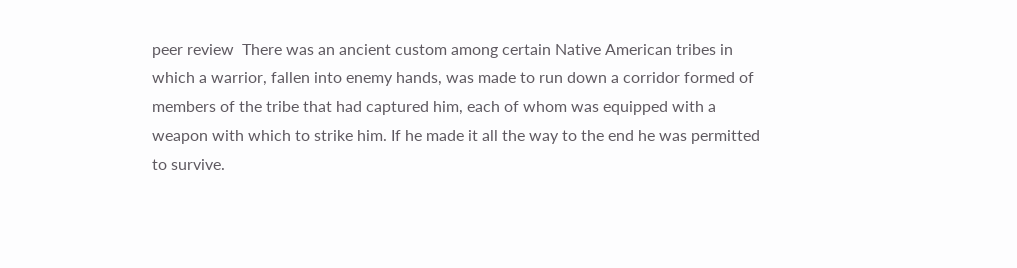peer review  There was an ancient custom among certain Native American tribes in which a warrior, fallen into enemy hands, was made to run down a corridor formed of members of the tribe that had captured him, each of whom was equipped with a weapon with which to strike him. If he made it all the way to the end he was permitted to survive.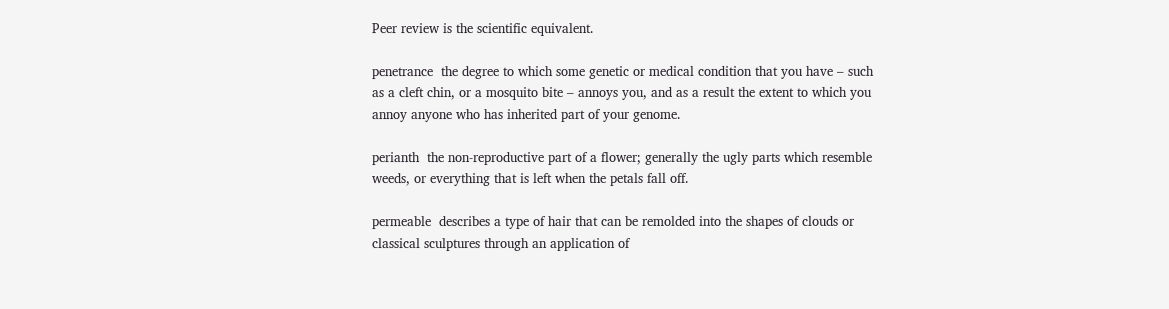Peer review is the scientific equivalent.

penetrance  the degree to which some genetic or medical condition that you have – such as a cleft chin, or a mosquito bite – annoys you, and as a result the extent to which you annoy anyone who has inherited part of your genome.

perianth  the non-reproductive part of a flower; generally the ugly parts which resemble weeds, or everything that is left when the petals fall off.

permeable  describes a type of hair that can be remolded into the shapes of clouds or classical sculptures through an application of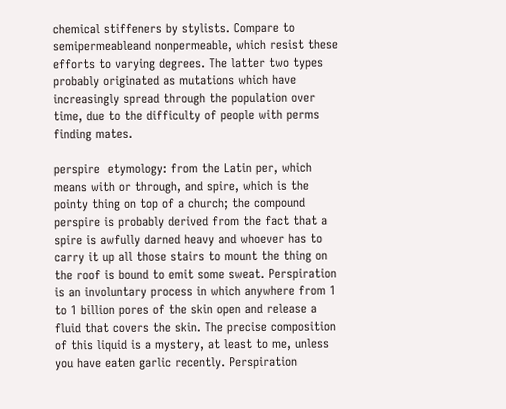chemical stiffeners by stylists. Compare to semipermeableand nonpermeable, which resist these efforts to varying degrees. The latter two types probably originated as mutations which have increasingly spread through the population over time, due to the difficulty of people with perms finding mates.

perspire  etymology: from the Latin per, which means with or through, and spire, which is the pointy thing on top of a church; the compound perspire is probably derived from the fact that a spire is awfully darned heavy and whoever has to carry it up all those stairs to mount the thing on the roof is bound to emit some sweat. Perspiration is an involuntary process in which anywhere from 1 to 1 billion pores of the skin open and release a fluid that covers the skin. The precise composition of this liquid is a mystery, at least to me, unless you have eaten garlic recently. Perspiration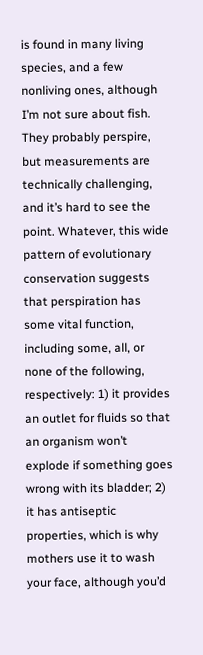is found in many living species, and a few nonliving ones, although I’m not sure about fish. They probably perspire, but measurements are technically challenging, and it’s hard to see the point. Whatever, this wide pattern of evolutionary conservation suggests that perspiration has some vital function, including some, all, or none of the following, respectively: 1) it provides an outlet for fluids so that an organism won’t explode if something goes wrong with its bladder; 2) it has antiseptic properties, which is why mothers use it to wash your face, although you’d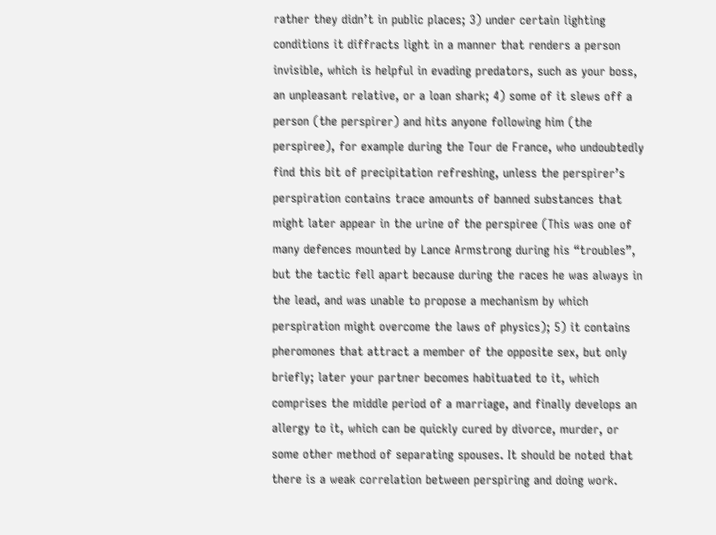rather they didn’t in public places; 3) under certain lighting conditions it diffracts light in a manner that renders a person invisible, which is helpful in evading predators, such as your boss, an unpleasant relative, or a loan shark; 4) some of it slews off a person (the perspirer) and hits anyone following him (the perspiree), for example during the Tour de France, who undoubtedly find this bit of precipitation refreshing, unless the perspirer’s perspiration contains trace amounts of banned substances that might later appear in the urine of the perspiree (This was one of many defences mounted by Lance Armstrong during his “troubles”, but the tactic fell apart because during the races he was always in the lead, and was unable to propose a mechanism by which perspiration might overcome the laws of physics); 5) it contains pheromones that attract a member of the opposite sex, but only briefly; later your partner becomes habituated to it, which comprises the middle period of a marriage, and finally develops an allergy to it, which can be quickly cured by divorce, murder, or some other method of separating spouses. It should be noted that there is a weak correlation between perspiring and doing work.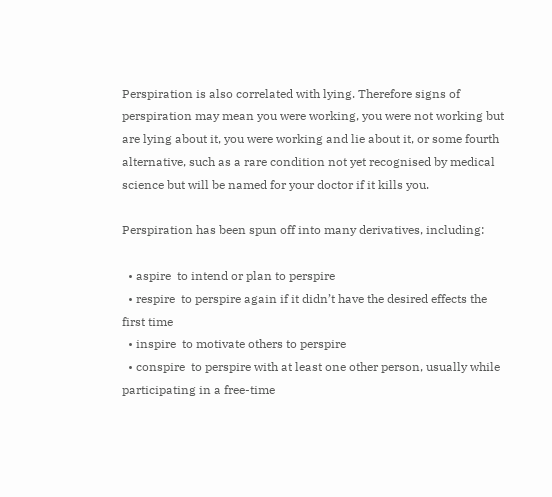Perspiration is also correlated with lying. Therefore signs of perspiration may mean you were working, you were not working but are lying about it, you were working and lie about it, or some fourth alternative, such as a rare condition not yet recognised by medical science but will be named for your doctor if it kills you.

Perspiration has been spun off into many derivatives, including:

  • aspire  to intend or plan to perspire
  • respire  to perspire again if it didn’t have the desired effects the first time
  • inspire  to motivate others to perspire
  • conspire  to perspire with at least one other person, usually while participating in a free-time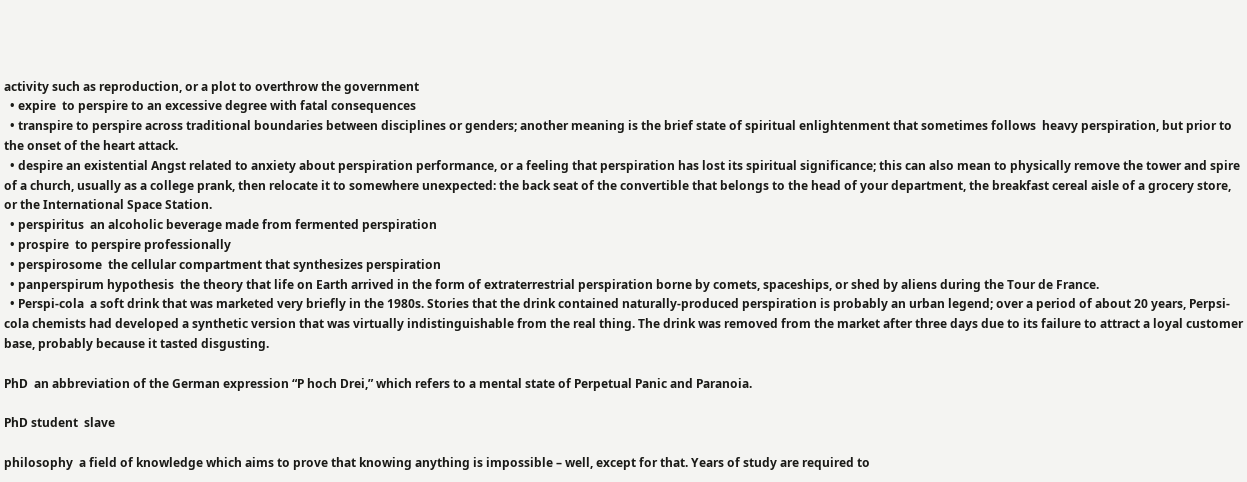activity such as reproduction, or a plot to overthrow the government
  • expire  to perspire to an excessive degree with fatal consequences
  • transpire to perspire across traditional boundaries between disciplines or genders; another meaning is the brief state of spiritual enlightenment that sometimes follows  heavy perspiration, but prior to the onset of the heart attack.
  • despire an existential Angst related to anxiety about perspiration performance, or a feeling that perspiration has lost its spiritual significance; this can also mean to physically remove the tower and spire of a church, usually as a college prank, then relocate it to somewhere unexpected: the back seat of the convertible that belongs to the head of your department, the breakfast cereal aisle of a grocery store, or the International Space Station.
  • perspiritus  an alcoholic beverage made from fermented perspiration
  • prospire  to perspire professionally
  • perspirosome  the cellular compartment that synthesizes perspiration
  • panperspirum hypothesis  the theory that life on Earth arrived in the form of extraterrestrial perspiration borne by comets, spaceships, or shed by aliens during the Tour de France.
  • Perspi-cola  a soft drink that was marketed very briefly in the 1980s. Stories that the drink contained naturally-produced perspiration is probably an urban legend; over a period of about 20 years, Perpsi-cola chemists had developed a synthetic version that was virtually indistinguishable from the real thing. The drink was removed from the market after three days due to its failure to attract a loyal customer base, probably because it tasted disgusting.

PhD  an abbreviation of the German expression “P hoch Drei,” which refers to a mental state of Perpetual Panic and Paranoia.

PhD student  slave

philosophy  a field of knowledge which aims to prove that knowing anything is impossible – well, except for that. Years of study are required to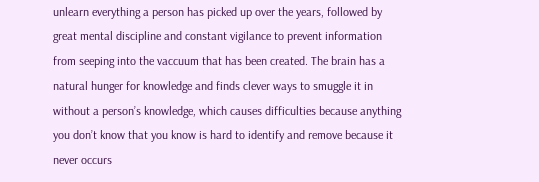unlearn everything a person has picked up over the years, followed by great mental discipline and constant vigilance to prevent information from seeping into the vaccuum that has been created. The brain has a natural hunger for knowledge and finds clever ways to smuggle it in without a person’s knowledge, which causes difficulties because anything you don’t know that you know is hard to identify and remove because it never occurs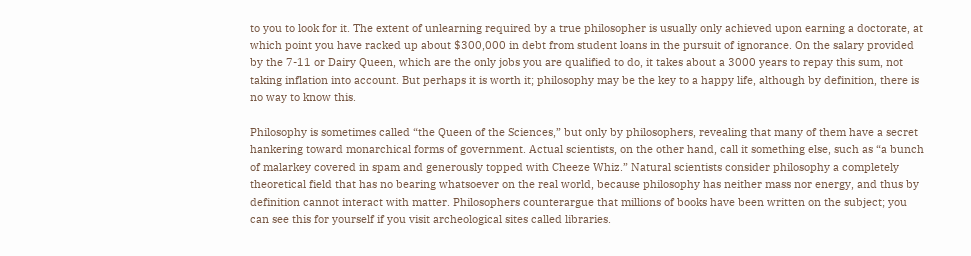to you to look for it. The extent of unlearning required by a true philosopher is usually only achieved upon earning a doctorate, at which point you have racked up about $300,000 in debt from student loans in the pursuit of ignorance. On the salary provided by the 7-11 or Dairy Queen, which are the only jobs you are qualified to do, it takes about a 3000 years to repay this sum, not taking inflation into account. But perhaps it is worth it; philosophy may be the key to a happy life, although by definition, there is no way to know this.

Philosophy is sometimes called “the Queen of the Sciences,” but only by philosophers, revealing that many of them have a secret hankering toward monarchical forms of government. Actual scientists, on the other hand, call it something else, such as “a bunch of malarkey covered in spam and generously topped with Cheeze Whiz.” Natural scientists consider philosophy a completely theoretical field that has no bearing whatsoever on the real world, because philosophy has neither mass nor energy, and thus by definition cannot interact with matter. Philosophers counterargue that millions of books have been written on the subject; you can see this for yourself if you visit archeological sites called libraries.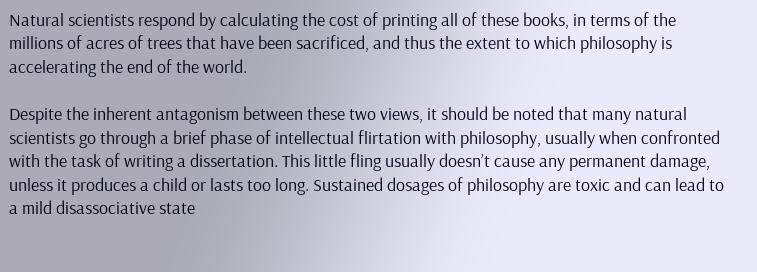Natural scientists respond by calculating the cost of printing all of these books, in terms of the millions of acres of trees that have been sacrificed, and thus the extent to which philosophy is accelerating the end of the world.

Despite the inherent antagonism between these two views, it should be noted that many natural scientists go through a brief phase of intellectual flirtation with philosophy, usually when confronted with the task of writing a dissertation. This little fling usually doesn’t cause any permanent damage, unless it produces a child or lasts too long. Sustained dosages of philosophy are toxic and can lead to a mild disassociative state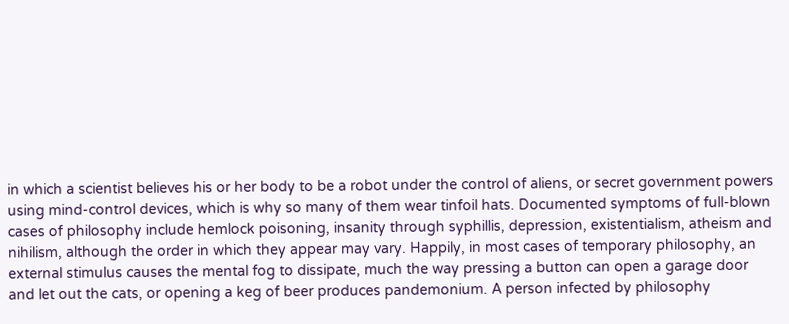in which a scientist believes his or her body to be a robot under the control of aliens, or secret government powers using mind-control devices, which is why so many of them wear tinfoil hats. Documented symptoms of full-blown cases of philosophy include hemlock poisoning, insanity through syphillis, depression, existentialism, atheism and nihilism, although the order in which they appear may vary. Happily, in most cases of temporary philosophy, an external stimulus causes the mental fog to dissipate, much the way pressing a button can open a garage door and let out the cats, or opening a keg of beer produces pandemonium. A person infected by philosophy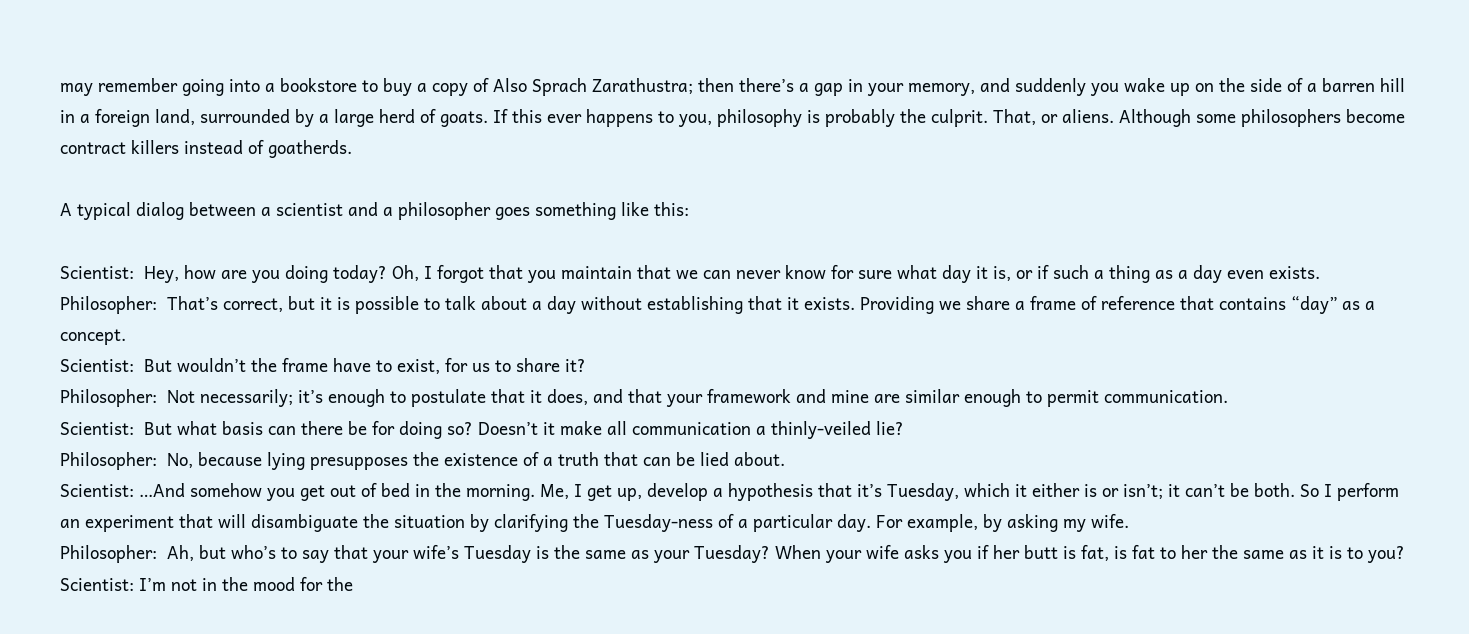may remember going into a bookstore to buy a copy of Also Sprach Zarathustra; then there’s a gap in your memory, and suddenly you wake up on the side of a barren hill in a foreign land, surrounded by a large herd of goats. If this ever happens to you, philosophy is probably the culprit. That, or aliens. Although some philosophers become contract killers instead of goatherds.

A typical dialog between a scientist and a philosopher goes something like this:

Scientist:  Hey, how are you doing today? Oh, I forgot that you maintain that we can never know for sure what day it is, or if such a thing as a day even exists.
Philosopher:  That’s correct, but it is possible to talk about a day without establishing that it exists. Providing we share a frame of reference that contains “day” as a concept.
Scientist:  But wouldn’t the frame have to exist, for us to share it?
Philosopher:  Not necessarily; it’s enough to postulate that it does, and that your framework and mine are similar enough to permit communication.
Scientist:  But what basis can there be for doing so? Doesn’t it make all communication a thinly-veiled lie?
Philosopher:  No, because lying presupposes the existence of a truth that can be lied about.
Scientist: …And somehow you get out of bed in the morning. Me, I get up, develop a hypothesis that it’s Tuesday, which it either is or isn’t; it can’t be both. So I perform an experiment that will disambiguate the situation by clarifying the Tuesday-ness of a particular day. For example, by asking my wife.
Philosopher:  Ah, but who’s to say that your wife’s Tuesday is the same as your Tuesday? When your wife asks you if her butt is fat, is fat to her the same as it is to you?
Scientist: I’m not in the mood for the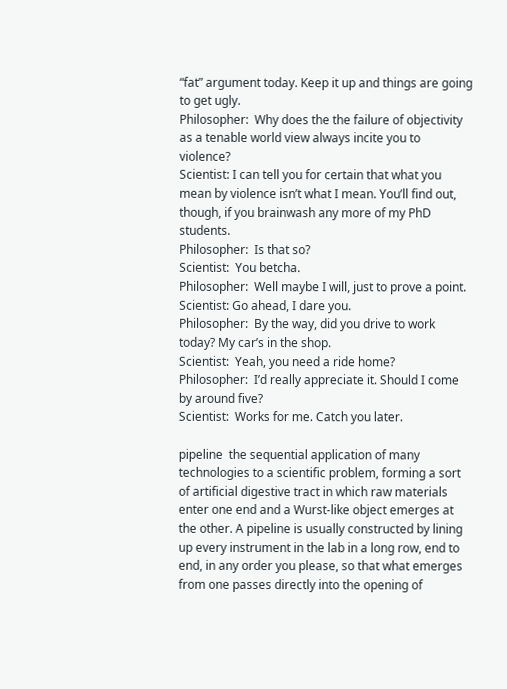“fat” argument today. Keep it up and things are going to get ugly.
Philosopher:  Why does the the failure of objectivity as a tenable world view always incite you to violence?
Scientist: I can tell you for certain that what you mean by violence isn’t what I mean. You’ll find out, though, if you brainwash any more of my PhD students.
Philosopher:  Is that so?
Scientist:  You betcha.
Philosopher:  Well maybe I will, just to prove a point.
Scientist: Go ahead, I dare you.
Philosopher:  By the way, did you drive to work today? My car’s in the shop.
Scientist:  Yeah, you need a ride home?
Philosopher:  I’d really appreciate it. Should I come by around five?
Scientist:  Works for me. Catch you later.

pipeline  the sequential application of many technologies to a scientific problem, forming a sort of artificial digestive tract in which raw materials enter one end and a Wurst-like object emerges at the other. A pipeline is usually constructed by lining up every instrument in the lab in a long row, end to end, in any order you please, so that what emerges from one passes directly into the opening of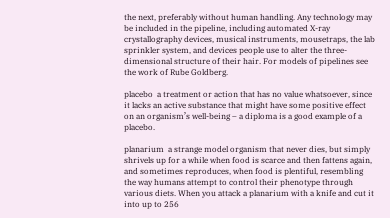the next, preferably without human handling. Any technology may be included in the pipeline, including automated X-ray crystallography devices, musical instruments, mousetraps, the lab sprinkler system, and devices people use to alter the three-dimensional structure of their hair. For models of pipelines see the work of Rube Goldberg.

placebo  a treatment or action that has no value whatsoever, since it lacks an active substance that might have some positive effect on an organism’s well-being – a diploma is a good example of a placebo.

planarium  a strange model organism that never dies, but simply shrivels up for a while when food is scarce and then fattens again, and sometimes reproduces, when food is plentiful, resembling the way humans attempt to control their phenotype through various diets. When you attack a planarium with a knife and cut it into up to 256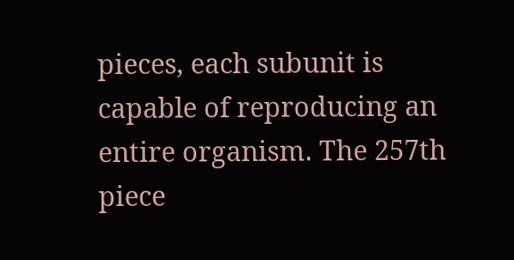pieces, each subunit is capable of reproducing an entire organism. The 257th piece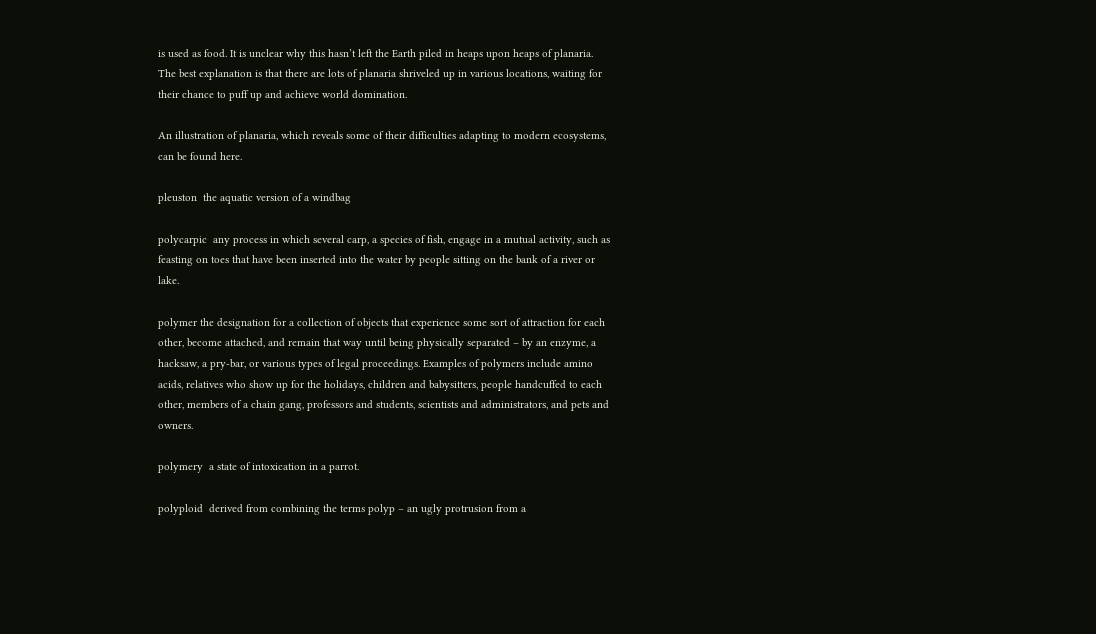is used as food. It is unclear why this hasn’t left the Earth piled in heaps upon heaps of planaria. The best explanation is that there are lots of planaria shriveled up in various locations, waiting for their chance to puff up and achieve world domination.

An illustration of planaria, which reveals some of their difficulties adapting to modern ecosystems, can be found here.

pleuston  the aquatic version of a windbag

polycarpic  any process in which several carp, a species of fish, engage in a mutual activity, such as feasting on toes that have been inserted into the water by people sitting on the bank of a river or lake.

polymer the designation for a collection of objects that experience some sort of attraction for each other, become attached, and remain that way until being physically separated – by an enzyme, a hacksaw, a pry-bar, or various types of legal proceedings. Examples of polymers include amino acids, relatives who show up for the holidays, children and babysitters, people handcuffed to each other, members of a chain gang, professors and students, scientists and administrators, and pets and owners.

polymery  a state of intoxication in a parrot.

polyploid  derived from combining the terms polyp – an ugly protrusion from a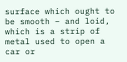surface which ought to be smooth – and loid, which is a strip of metal used to open a car or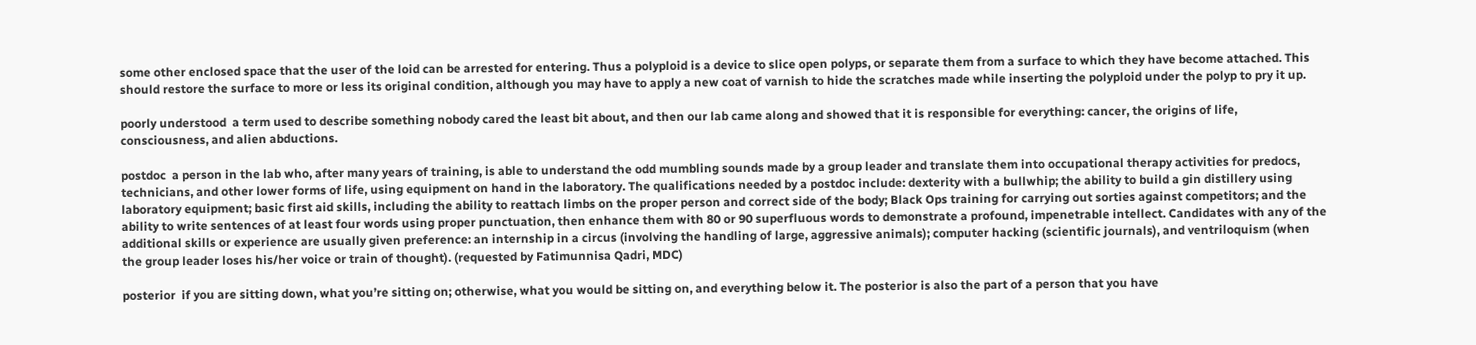some other enclosed space that the user of the loid can be arrested for entering. Thus a polyploid is a device to slice open polyps, or separate them from a surface to which they have become attached. This should restore the surface to more or less its original condition, although you may have to apply a new coat of varnish to hide the scratches made while inserting the polyploid under the polyp to pry it up.

poorly understood  a term used to describe something nobody cared the least bit about, and then our lab came along and showed that it is responsible for everything: cancer, the origins of life, consciousness, and alien abductions.

postdoc  a person in the lab who, after many years of training, is able to understand the odd mumbling sounds made by a group leader and translate them into occupational therapy activities for predocs, technicians, and other lower forms of life, using equipment on hand in the laboratory. The qualifications needed by a postdoc include: dexterity with a bullwhip; the ability to build a gin distillery using laboratory equipment; basic first aid skills, including the ability to reattach limbs on the proper person and correct side of the body; Black Ops training for carrying out sorties against competitors; and the ability to write sentences of at least four words using proper punctuation, then enhance them with 80 or 90 superfluous words to demonstrate a profound, impenetrable intellect. Candidates with any of the additional skills or experience are usually given preference: an internship in a circus (involving the handling of large, aggressive animals); computer hacking (scientific journals), and ventriloquism (when the group leader loses his/her voice or train of thought). (requested by Fatimunnisa Qadri, MDC)

posterior  if you are sitting down, what you’re sitting on; otherwise, what you would be sitting on, and everything below it. The posterior is also the part of a person that you have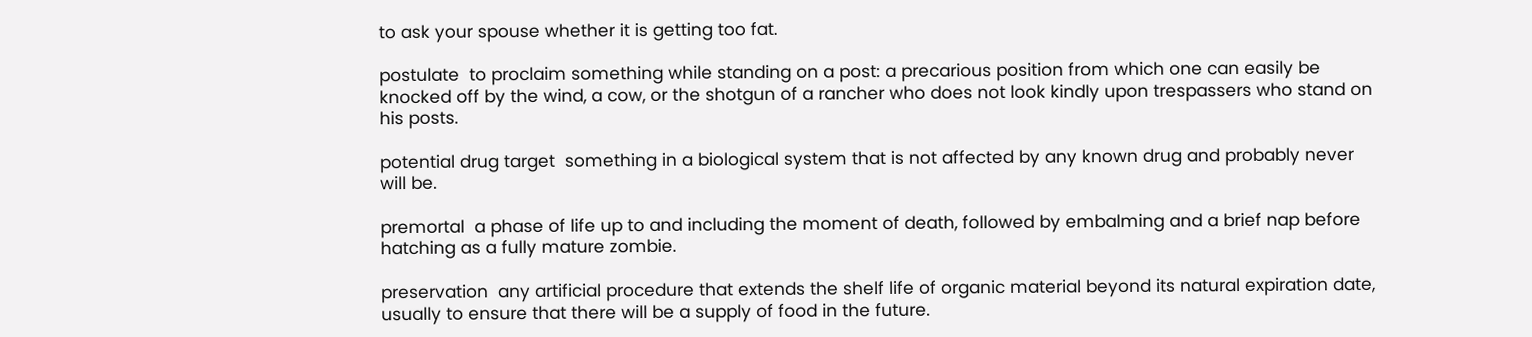to ask your spouse whether it is getting too fat.

postulate  to proclaim something while standing on a post: a precarious position from which one can easily be knocked off by the wind, a cow, or the shotgun of a rancher who does not look kindly upon trespassers who stand on his posts.

potential drug target  something in a biological system that is not affected by any known drug and probably never will be.

premortal  a phase of life up to and including the moment of death, followed by embalming and a brief nap before hatching as a fully mature zombie.

preservation  any artificial procedure that extends the shelf life of organic material beyond its natural expiration date, usually to ensure that there will be a supply of food in the future.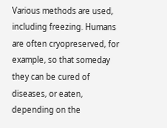Various methods are used, including freezing. Humans are often cryopreserved, for example, so that someday they can be cured of diseases, or eaten, depending on the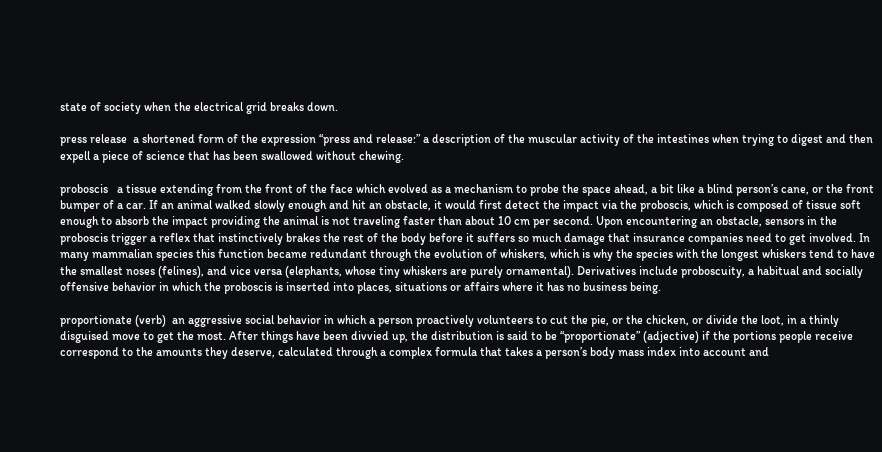state of society when the electrical grid breaks down.

press release  a shortened form of the expression “press and release:” a description of the muscular activity of the intestines when trying to digest and then expell a piece of science that has been swallowed without chewing.

proboscis   a tissue extending from the front of the face which evolved as a mechanism to probe the space ahead, a bit like a blind person’s cane, or the front bumper of a car. If an animal walked slowly enough and hit an obstacle, it would first detect the impact via the proboscis, which is composed of tissue soft enough to absorb the impact providing the animal is not traveling faster than about 10 cm per second. Upon encountering an obstacle, sensors in the proboscis trigger a reflex that instinctively brakes the rest of the body before it suffers so much damage that insurance companies need to get involved. In many mammalian species this function became redundant through the evolution of whiskers, which is why the species with the longest whiskers tend to have the smallest noses (felines), and vice versa (elephants, whose tiny whiskers are purely ornamental). Derivatives include proboscuity, a habitual and socially offensive behavior in which the proboscis is inserted into places, situations or affairs where it has no business being.

proportionate (verb)  an aggressive social behavior in which a person proactively volunteers to cut the pie, or the chicken, or divide the loot, in a thinly disguised move to get the most. After things have been divvied up, the distribution is said to be “proportionate” (adjective) if the portions people receive correspond to the amounts they deserve, calculated through a complex formula that takes a person’s body mass index into account and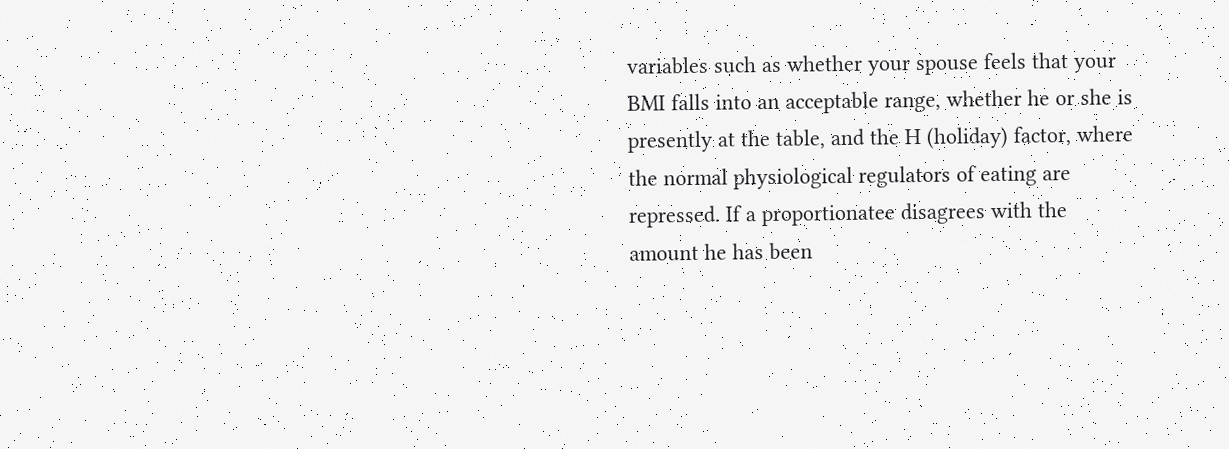variables such as whether your spouse feels that your BMI falls into an acceptable range, whether he or she is presently at the table, and the H (holiday) factor, where the normal physiological regulators of eating are repressed. If a proportionatee disagrees with the amount he has been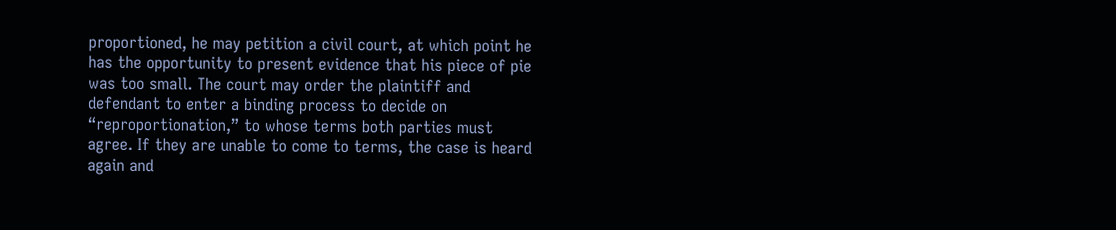proportioned, he may petition a civil court, at which point he has the opportunity to present evidence that his piece of pie was too small. The court may order the plaintiff and defendant to enter a binding process to decide on “reproportionation,” to whose terms both parties must agree. If they are unable to come to terms, the case is heard again and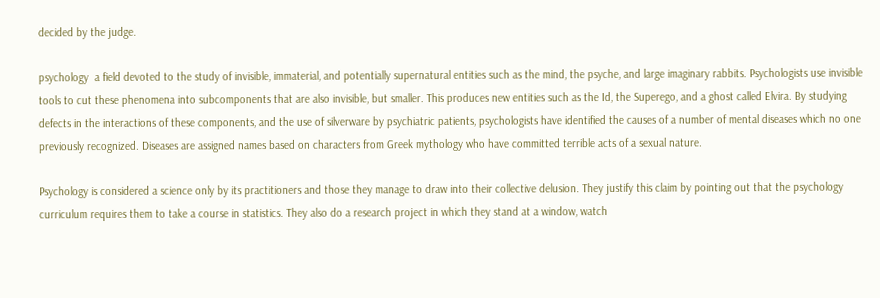decided by the judge.

psychology  a field devoted to the study of invisible, immaterial, and potentially supernatural entities such as the mind, the psyche, and large imaginary rabbits. Psychologists use invisible tools to cut these phenomena into subcomponents that are also invisible, but smaller. This produces new entities such as the Id, the Superego, and a ghost called Elvira. By studying defects in the interactions of these components, and the use of silverware by psychiatric patients, psychologists have identified the causes of a number of mental diseases which no one previously recognized. Diseases are assigned names based on characters from Greek mythology who have committed terrible acts of a sexual nature.

Psychology is considered a science only by its practitioners and those they manage to draw into their collective delusion. They justify this claim by pointing out that the psychology curriculum requires them to take a course in statistics. They also do a research project in which they stand at a window, watch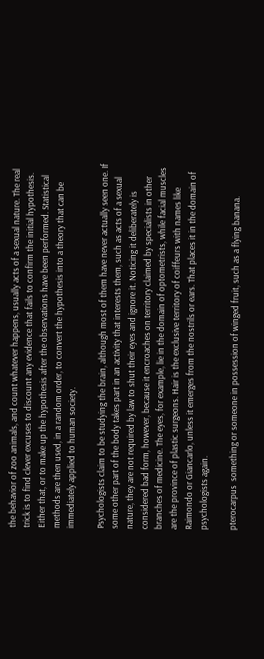the behavior of zoo animals, and count whatever happens, usually acts of a sexual nature. The real trick is to find clever excuses to discount any evidence that fails to confirm the initial hypothesis. Either that, or to make up the hypothesis after the observations have been performed. Statistical methods are then used, in a random order, to convert the hypothesis into a theory that can be immediately applied to human society.

Psychologists claim to be studying the brain, although most of them have never actually seen one. If some other part of the body takes part in an activity that interests them, such as acts of a sexual nature, they are not required by law to shut their eyes and ignore it. Noticing it deliberately is considered bad form, however, because it encroaches on territory claimed by specialists in other branches of medicine. The eyes, for example, lie in the domain of optometrists, while facial muscles are the province of plastic surgeons. Hair is the exclusive territory of coiffeurs with names like Raimondo or Giancarlo, unless it emerges from the nostrils or ears. That places it in the domain of psychologists again.

pterocarpus  something or someone in possession of winged fruit, such as a flying banana.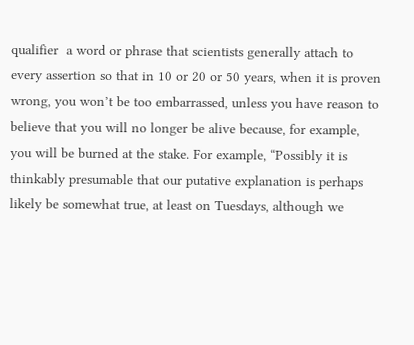qualifier  a word or phrase that scientists generally attach to every assertion so that in 10 or 20 or 50 years, when it is proven wrong, you won’t be too embarrassed, unless you have reason to believe that you will no longer be alive because, for example, you will be burned at the stake. For example, “Possibly it is thinkably presumable that our putative explanation is perhaps likely be somewhat true, at least on Tuesdays, although we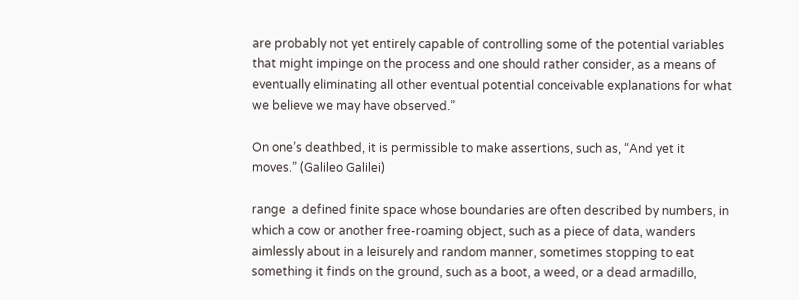are probably not yet entirely capable of controlling some of the potential variables that might impinge on the process and one should rather consider, as a means of eventually eliminating all other eventual potential conceivable explanations for what we believe we may have observed.”

On one’s deathbed, it is permissible to make assertions, such as, “And yet it moves.” (Galileo Galilei)

range  a defined finite space whose boundaries are often described by numbers, in which a cow or another free-roaming object, such as a piece of data, wanders aimlessly about in a leisurely and random manner, sometimes stopping to eat something it finds on the ground, such as a boot, a weed, or a dead armadillo,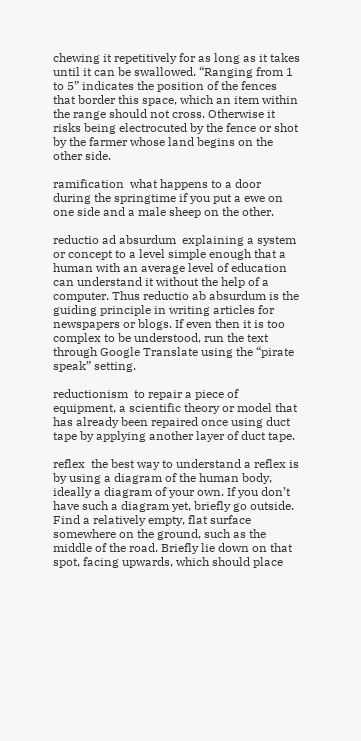chewing it repetitively for as long as it takes until it can be swallowed. “Ranging from 1 to 5” indicates the position of the fences that border this space, which an item within the range should not cross. Otherwise it risks being electrocuted by the fence or shot by the farmer whose land begins on the other side.

ramification  what happens to a door during the springtime if you put a ewe on one side and a male sheep on the other.

reductio ad absurdum  explaining a system or concept to a level simple enough that a human with an average level of education can understand it without the help of a computer. Thus reductio ab absurdum is the guiding principle in writing articles for newspapers or blogs. If even then it is too complex to be understood, run the text through Google Translate using the “pirate speak” setting.

reductionism  to repair a piece of equipment, a scientific theory or model that has already been repaired once using duct tape by applying another layer of duct tape.

reflex  the best way to understand a reflex is by using a diagram of the human body, ideally a diagram of your own. If you don’t have such a diagram yet, briefly go outside. Find a relatively empty, flat surface somewhere on the ground, such as the middle of the road. Briefly lie down on that spot, facing upwards, which should place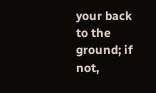your back to the ground; if not,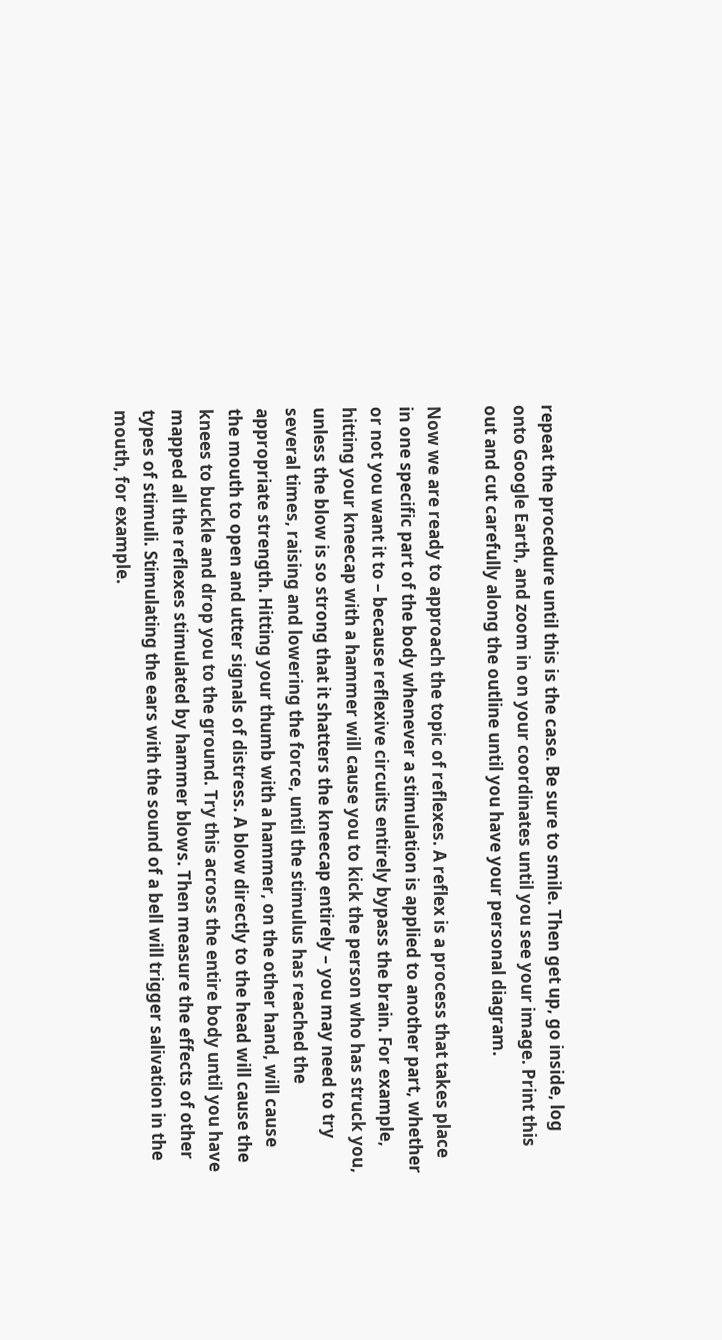repeat the procedure until this is the case. Be sure to smile. Then get up, go inside, log onto Google Earth, and zoom in on your coordinates until you see your image. Print this out and cut carefully along the outline until you have your personal diagram.

Now we are ready to approach the topic of reflexes. A reflex is a process that takes place in one specific part of the body whenever a stimulation is applied to another part, whether or not you want it to – because reflexive circuits entirely bypass the brain. For example, hitting your kneecap with a hammer will cause you to kick the person who has struck you, unless the blow is so strong that it shatters the kneecap entirely – you may need to try several times, raising and lowering the force, until the stimulus has reached the appropriate strength. Hitting your thumb with a hammer, on the other hand, will cause the mouth to open and utter signals of distress. A blow directly to the head will cause the knees to buckle and drop you to the ground. Try this across the entire body until you have mapped all the reflexes stimulated by hammer blows. Then measure the effects of other types of stimuli. Stimulating the ears with the sound of a bell will trigger salivation in the mouth, for example.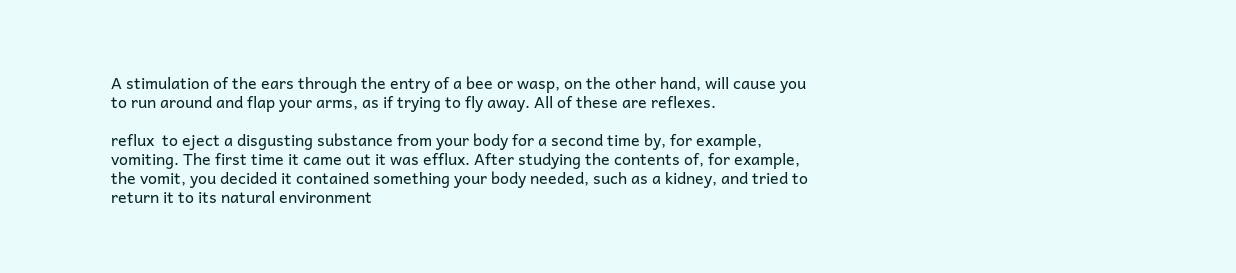A stimulation of the ears through the entry of a bee or wasp, on the other hand, will cause you to run around and flap your arms, as if trying to fly away. All of these are reflexes.

reflux  to eject a disgusting substance from your body for a second time by, for example, vomiting. The first time it came out it was efflux. After studying the contents of, for example, the vomit, you decided it contained something your body needed, such as a kidney, and tried to return it to its natural environment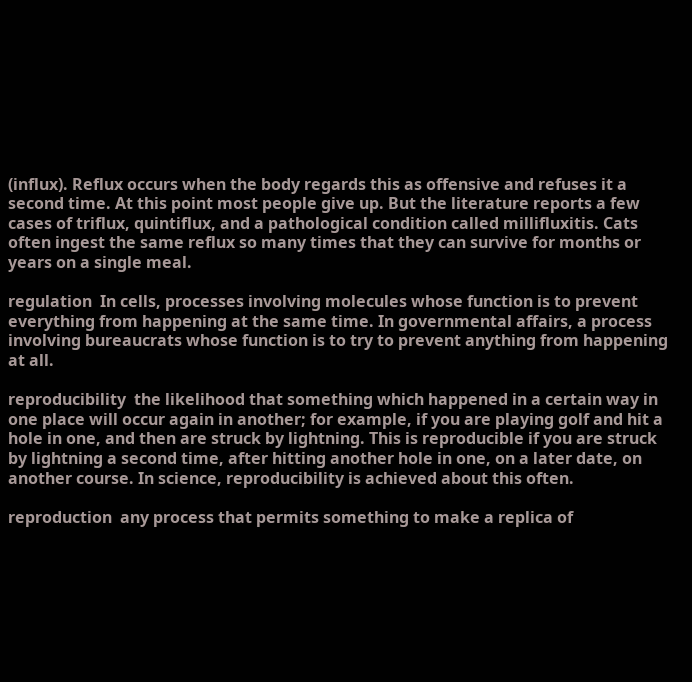(influx). Reflux occurs when the body regards this as offensive and refuses it a second time. At this point most people give up. But the literature reports a few cases of triflux, quintiflux, and a pathological condition called millifluxitis. Cats often ingest the same reflux so many times that they can survive for months or years on a single meal.

regulation  In cells, processes involving molecules whose function is to prevent everything from happening at the same time. In governmental affairs, a process involving bureaucrats whose function is to try to prevent anything from happening at all.

reproducibility  the likelihood that something which happened in a certain way in one place will occur again in another; for example, if you are playing golf and hit a hole in one, and then are struck by lightning. This is reproducible if you are struck by lightning a second time, after hitting another hole in one, on a later date, on another course. In science, reproducibility is achieved about this often.

reproduction  any process that permits something to make a replica of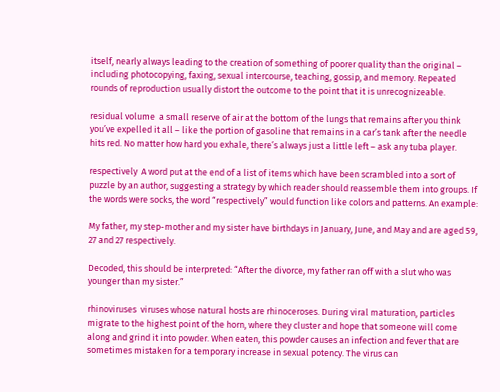itself, nearly always leading to the creation of something of poorer quality than the original – including photocopying, faxing, sexual intercourse, teaching, gossip, and memory. Repeated rounds of reproduction usually distort the outcome to the point that it is unrecognizeable.

residual volume  a small reserve of air at the bottom of the lungs that remains after you think you’ve expelled it all – like the portion of gasoline that remains in a car’s tank after the needle hits red. No matter how hard you exhale, there’s always just a little left – ask any tuba player.

respectively  A word put at the end of a list of items which have been scrambled into a sort of puzzle by an author, suggesting a strategy by which reader should reassemble them into groups. If the words were socks, the word “respectively” would function like colors and patterns. An example:

My father, my step-mother and my sister have birthdays in January, June, and May and are aged 59, 27 and 27 respectively.

Decoded, this should be interpreted: “After the divorce, my father ran off with a slut who was younger than my sister.”

rhinoviruses  viruses whose natural hosts are rhinoceroses. During viral maturation, particles migrate to the highest point of the horn, where they cluster and hope that someone will come along and grind it into powder. When eaten, this powder causes an infection and fever that are sometimes mistaken for a temporary increase in sexual potency. The virus can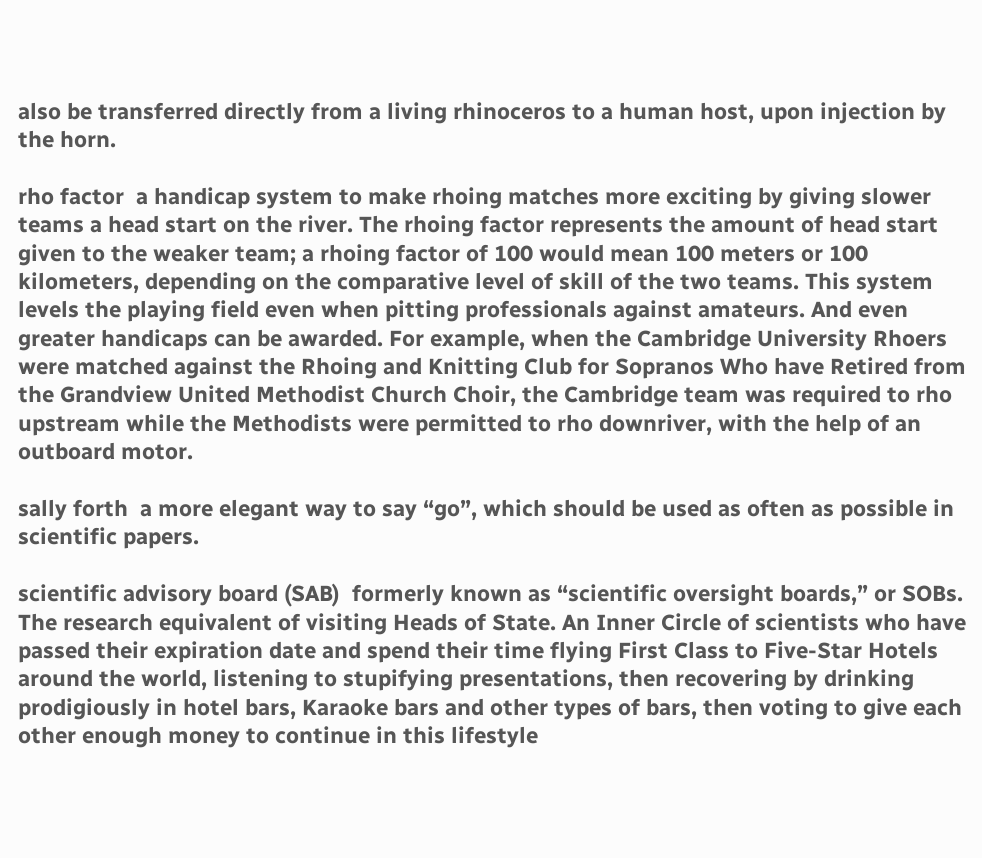also be transferred directly from a living rhinoceros to a human host, upon injection by the horn.

rho factor  a handicap system to make rhoing matches more exciting by giving slower teams a head start on the river. The rhoing factor represents the amount of head start given to the weaker team; a rhoing factor of 100 would mean 100 meters or 100 kilometers, depending on the comparative level of skill of the two teams. This system levels the playing field even when pitting professionals against amateurs. And even greater handicaps can be awarded. For example, when the Cambridge University Rhoers were matched against the Rhoing and Knitting Club for Sopranos Who have Retired from the Grandview United Methodist Church Choir, the Cambridge team was required to rho upstream while the Methodists were permitted to rho downriver, with the help of an outboard motor.

sally forth  a more elegant way to say “go”, which should be used as often as possible in scientific papers.

scientific advisory board (SAB)  formerly known as “scientific oversight boards,” or SOBs. The research equivalent of visiting Heads of State. An Inner Circle of scientists who have passed their expiration date and spend their time flying First Class to Five-Star Hotels around the world, listening to stupifying presentations, then recovering by drinking prodigiously in hotel bars, Karaoke bars and other types of bars, then voting to give each other enough money to continue in this lifestyle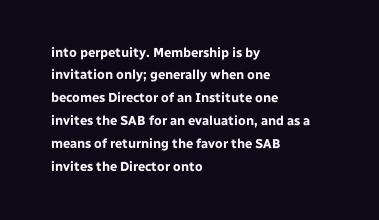into perpetuity. Membership is by invitation only; generally when one becomes Director of an Institute one invites the SAB for an evaluation, and as a means of returning the favor the SAB invites the Director onto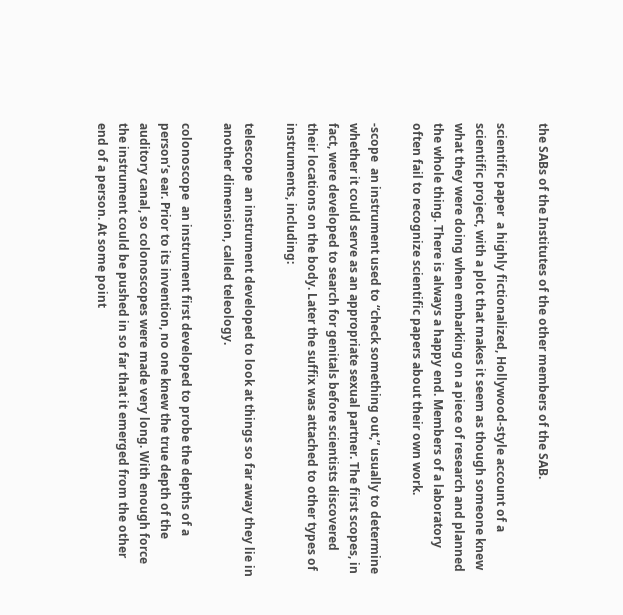the SABs of the Institutes of the other members of the SAB.

scientific paper  a highly fictionalized, Hollywood-style account of a scientific project, with a plot that makes it seem as though someone knew what they were doing when embarking on a piece of research and planned the whole thing. There is always a happy end. Members of a laboratory often fail to recognize scientific papers about their own work.

-scope  an instrument used to “check something out,” usually to determine whether it could serve as an appropriate sexual partner. The first scopes, in fact, were developed to search for genitals before scientists discovered their locations on the body. Later the suffix was attached to other types of instruments, including:

telescope  an instrument developed to look at things so far away they lie in another dimension, called teleology.

colonoscope  an instrument first developed to probe the depths of a person’s ear. Prior to its invention, no one knew the true depth of the auditory canal, so colonoscopes were made very long. With enough force the instrument could be pushed in so far that it emerged from the other end of a person. At some point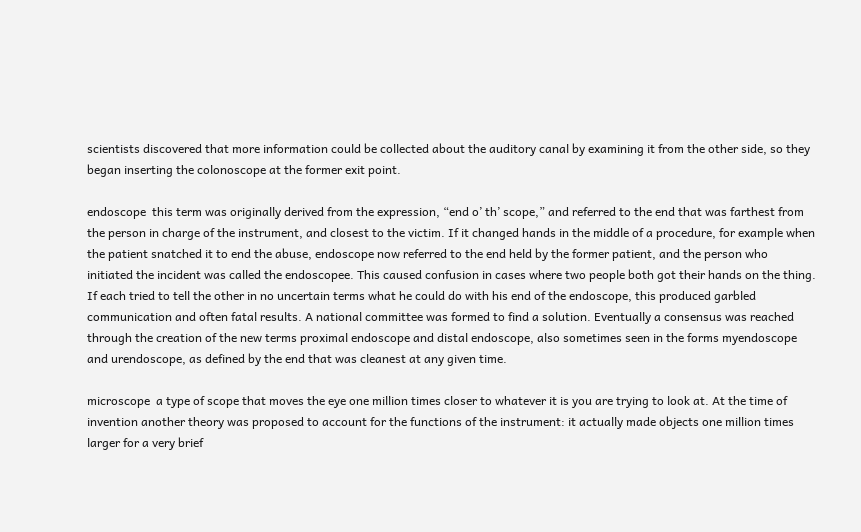scientists discovered that more information could be collected about the auditory canal by examining it from the other side, so they began inserting the colonoscope at the former exit point.

endoscope  this term was originally derived from the expression, “end o’ th’ scope,” and referred to the end that was farthest from the person in charge of the instrument, and closest to the victim. If it changed hands in the middle of a procedure, for example when the patient snatched it to end the abuse, endoscope now referred to the end held by the former patient, and the person who initiated the incident was called the endoscopee. This caused confusion in cases where two people both got their hands on the thing. If each tried to tell the other in no uncertain terms what he could do with his end of the endoscope, this produced garbled communication and often fatal results. A national committee was formed to find a solution. Eventually a consensus was reached through the creation of the new terms proximal endoscope and distal endoscope, also sometimes seen in the forms myendoscope and urendoscope, as defined by the end that was cleanest at any given time.

microscope  a type of scope that moves the eye one million times closer to whatever it is you are trying to look at. At the time of invention another theory was proposed to account for the functions of the instrument: it actually made objects one million times larger for a very brief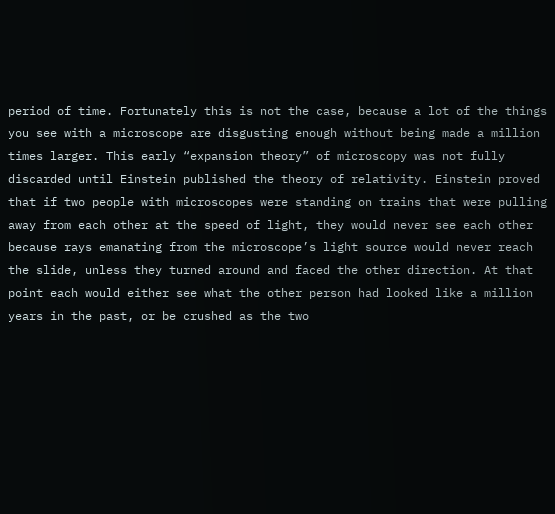period of time. Fortunately this is not the case, because a lot of the things you see with a microscope are disgusting enough without being made a million times larger. This early “expansion theory” of microscopy was not fully discarded until Einstein published the theory of relativity. Einstein proved that if two people with microscopes were standing on trains that were pulling away from each other at the speed of light, they would never see each other because rays emanating from the microscope’s light source would never reach the slide, unless they turned around and faced the other direction. At that point each would either see what the other person had looked like a million years in the past, or be crushed as the two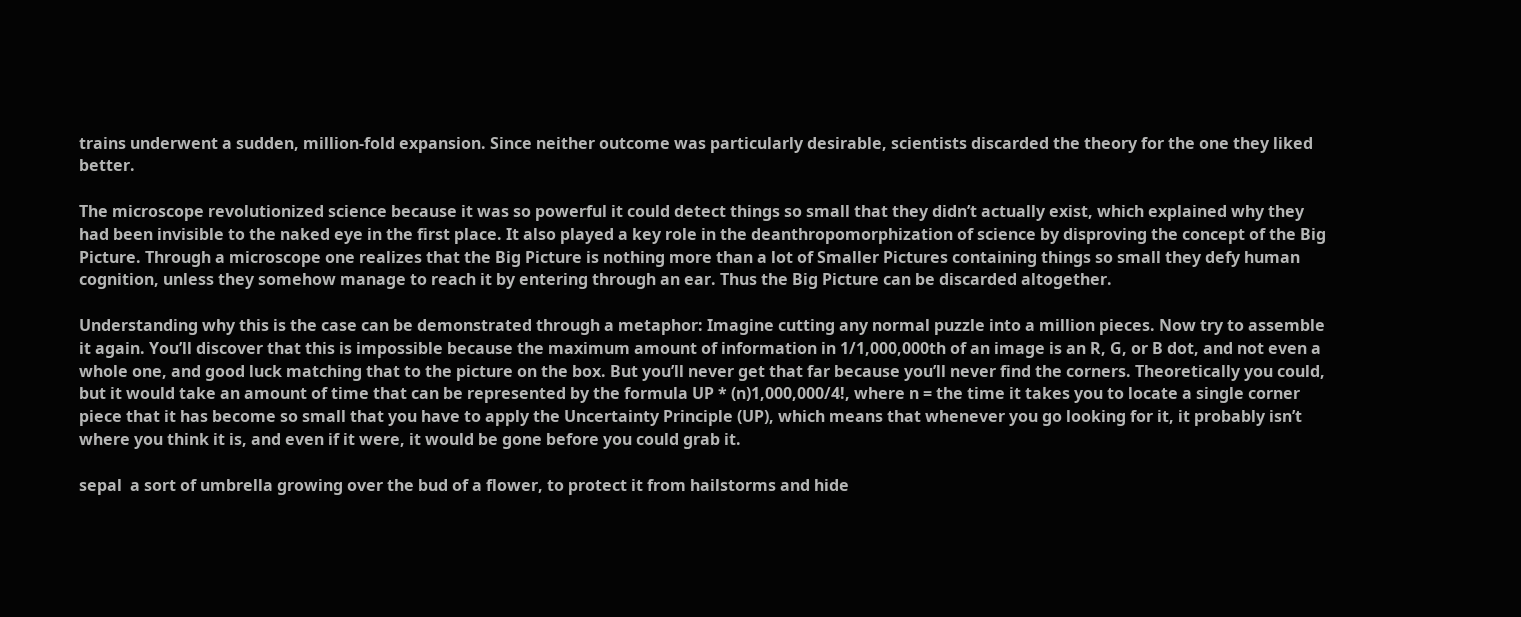trains underwent a sudden, million-fold expansion. Since neither outcome was particularly desirable, scientists discarded the theory for the one they liked better.

The microscope revolutionized science because it was so powerful it could detect things so small that they didn’t actually exist, which explained why they had been invisible to the naked eye in the first place. It also played a key role in the deanthropomorphization of science by disproving the concept of the Big Picture. Through a microscope one realizes that the Big Picture is nothing more than a lot of Smaller Pictures containing things so small they defy human cognition, unless they somehow manage to reach it by entering through an ear. Thus the Big Picture can be discarded altogether.

Understanding why this is the case can be demonstrated through a metaphor: Imagine cutting any normal puzzle into a million pieces. Now try to assemble it again. You’ll discover that this is impossible because the maximum amount of information in 1/1,000,000th of an image is an R, G, or B dot, and not even a whole one, and good luck matching that to the picture on the box. But you’ll never get that far because you’ll never find the corners. Theoretically you could, but it would take an amount of time that can be represented by the formula UP * (n)1,000,000/4!, where n = the time it takes you to locate a single corner piece that it has become so small that you have to apply the Uncertainty Principle (UP), which means that whenever you go looking for it, it probably isn’t where you think it is, and even if it were, it would be gone before you could grab it.

sepal  a sort of umbrella growing over the bud of a flower, to protect it from hailstorms and hide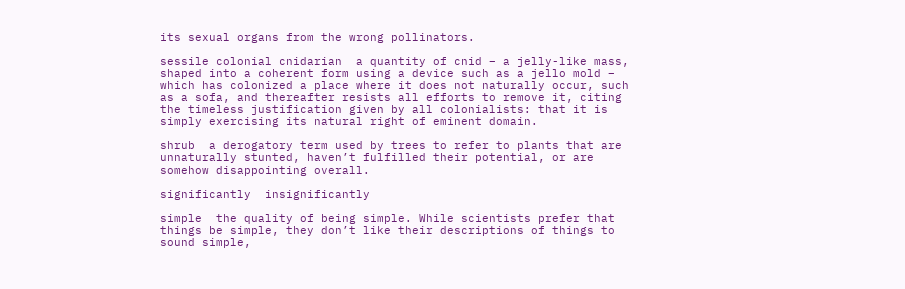its sexual organs from the wrong pollinators.

sessile colonial cnidarian  a quantity of cnid – a jelly-like mass, shaped into a coherent form using a device such as a jello mold – which has colonized a place where it does not naturally occur, such as a sofa, and thereafter resists all efforts to remove it, citing the timeless justification given by all colonialists: that it is simply exercising its natural right of eminent domain.

shrub  a derogatory term used by trees to refer to plants that are unnaturally stunted, haven’t fulfilled their potential, or are somehow disappointing overall.

significantly  insignificantly

simple  the quality of being simple. While scientists prefer that things be simple, they don’t like their descriptions of things to sound simple,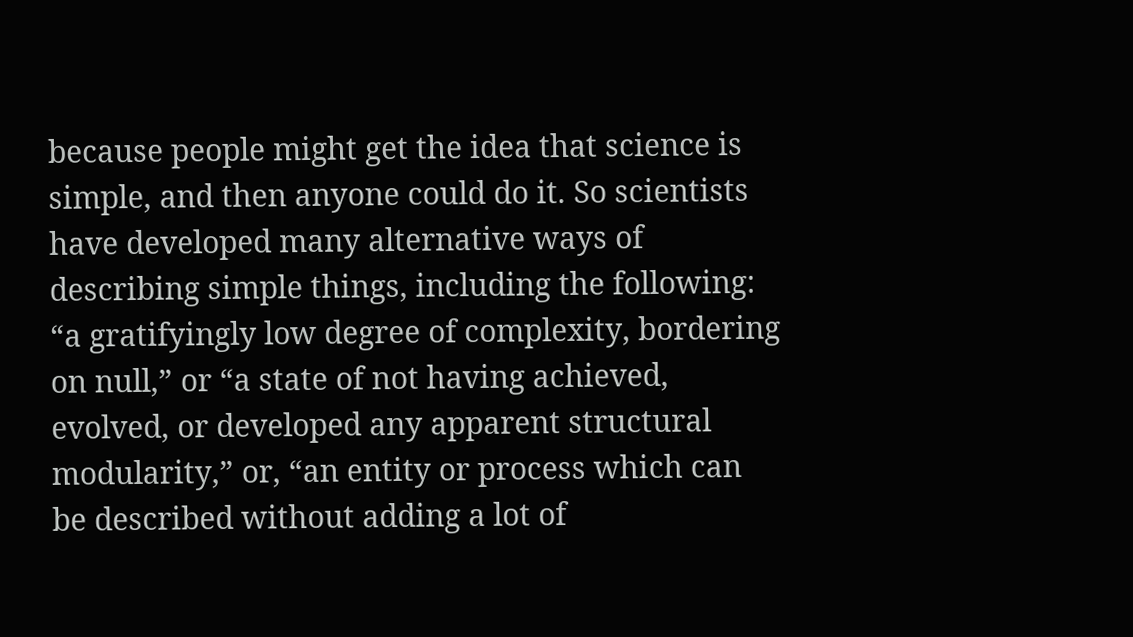because people might get the idea that science is simple, and then anyone could do it. So scientists have developed many alternative ways of describing simple things, including the following: “a gratifyingly low degree of complexity, bordering on null,” or “a state of not having achieved, evolved, or developed any apparent structural modularity,” or, “an entity or process which can be described without adding a lot of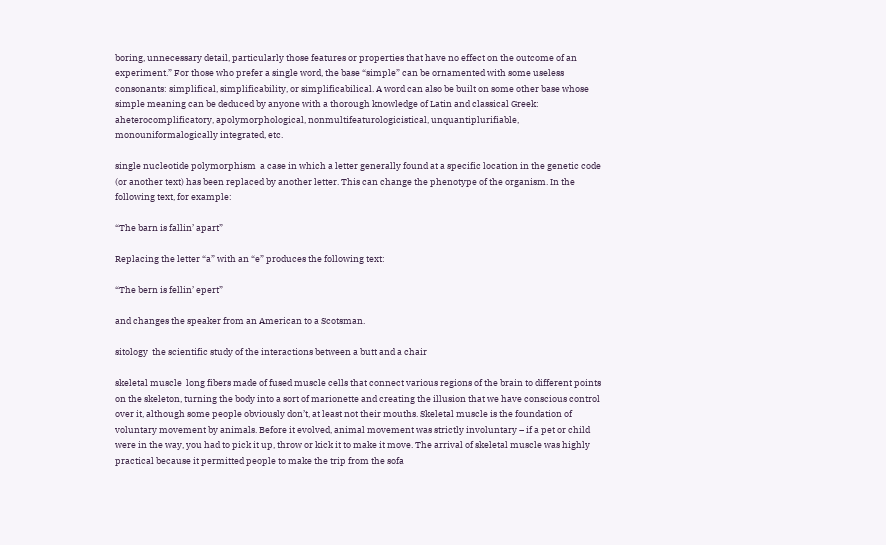boring, unnecessary detail, particularly those features or properties that have no effect on the outcome of an experiment.” For those who prefer a single word, the base “simple” can be ornamented with some useless consonants: simplifical, simplificability, or simplificabilical. A word can also be built on some other base whose simple meaning can be deduced by anyone with a thorough knowledge of Latin and classical Greek: aheterocomplificatory, apolymorphological, nonmultifeaturologicistical, unquantiplurifiable, monouniformalogically integrated, etc.

single nucleotide polymorphism  a case in which a letter generally found at a specific location in the genetic code (or another text) has been replaced by another letter. This can change the phenotype of the organism. In the following text, for example:

“The barn is fallin’ apart”

Replacing the letter “a” with an “e” produces the following text:

“The bern is fellin’ epert”

and changes the speaker from an American to a Scotsman.

sitology  the scientific study of the interactions between a butt and a chair

skeletal muscle  long fibers made of fused muscle cells that connect various regions of the brain to different points on the skeleton, turning the body into a sort of marionette and creating the illusion that we have conscious control over it, although some people obviously don’t, at least not their mouths. Skeletal muscle is the foundation of voluntary movement by animals. Before it evolved, animal movement was strictly involuntary – if a pet or child were in the way, you had to pick it up, throw or kick it to make it move. The arrival of skeletal muscle was highly practical because it permitted people to make the trip from the sofa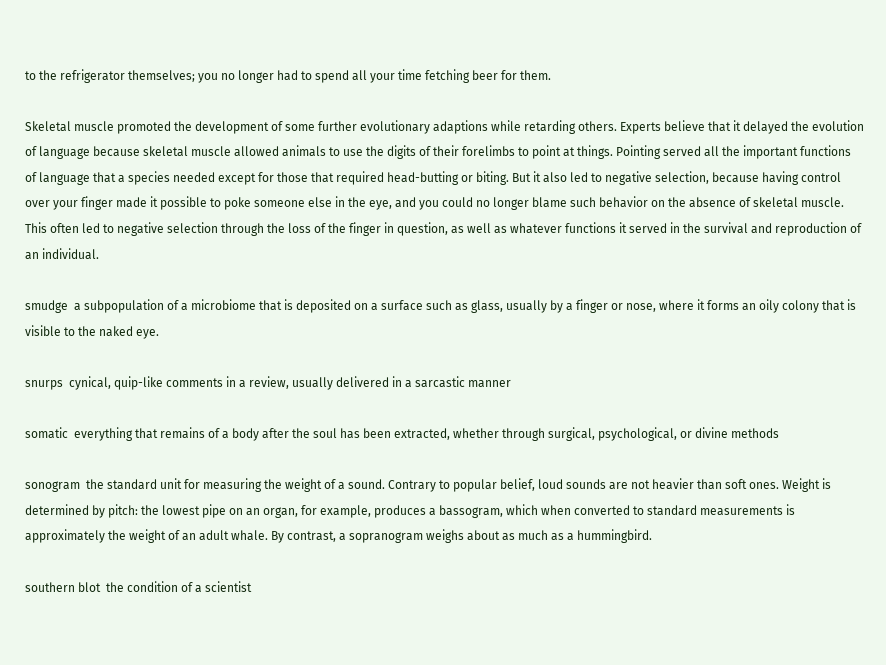to the refrigerator themselves; you no longer had to spend all your time fetching beer for them.

Skeletal muscle promoted the development of some further evolutionary adaptions while retarding others. Experts believe that it delayed the evolution of language because skeletal muscle allowed animals to use the digits of their forelimbs to point at things. Pointing served all the important functions of language that a species needed except for those that required head-butting or biting. But it also led to negative selection, because having control over your finger made it possible to poke someone else in the eye, and you could no longer blame such behavior on the absence of skeletal muscle. This often led to negative selection through the loss of the finger in question, as well as whatever functions it served in the survival and reproduction of an individual.

smudge  a subpopulation of a microbiome that is deposited on a surface such as glass, usually by a finger or nose, where it forms an oily colony that is visible to the naked eye.

snurps  cynical, quip-like comments in a review, usually delivered in a sarcastic manner

somatic  everything that remains of a body after the soul has been extracted, whether through surgical, psychological, or divine methods

sonogram  the standard unit for measuring the weight of a sound. Contrary to popular belief, loud sounds are not heavier than soft ones. Weight is determined by pitch: the lowest pipe on an organ, for example, produces a bassogram, which when converted to standard measurements is approximately the weight of an adult whale. By contrast, a sopranogram weighs about as much as a hummingbird.

southern blot  the condition of a scientist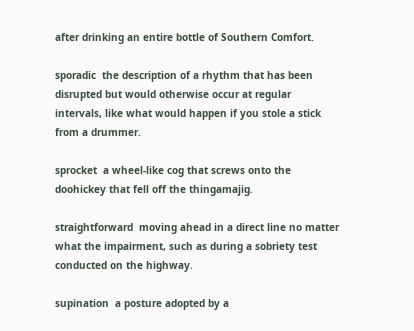after drinking an entire bottle of Southern Comfort.

sporadic  the description of a rhythm that has been disrupted but would otherwise occur at regular intervals, like what would happen if you stole a stick from a drummer.

sprocket  a wheel-like cog that screws onto the doohickey that fell off the thingamajig.

straightforward  moving ahead in a direct line no matter what the impairment, such as during a sobriety test conducted on the highway.

supination  a posture adopted by a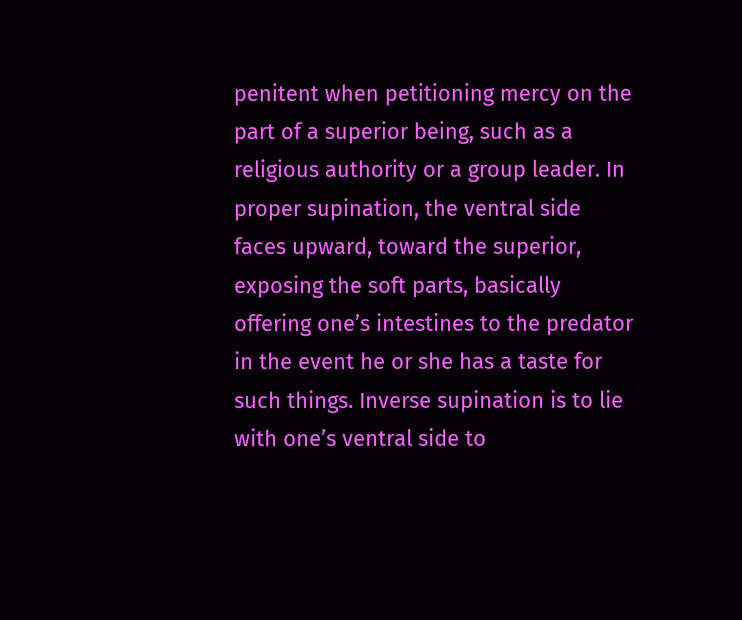penitent when petitioning mercy on the part of a superior being, such as a religious authority or a group leader. In proper supination, the ventral side faces upward, toward the superior, exposing the soft parts, basically offering one’s intestines to the predator in the event he or she has a taste for such things. Inverse supination is to lie with one’s ventral side to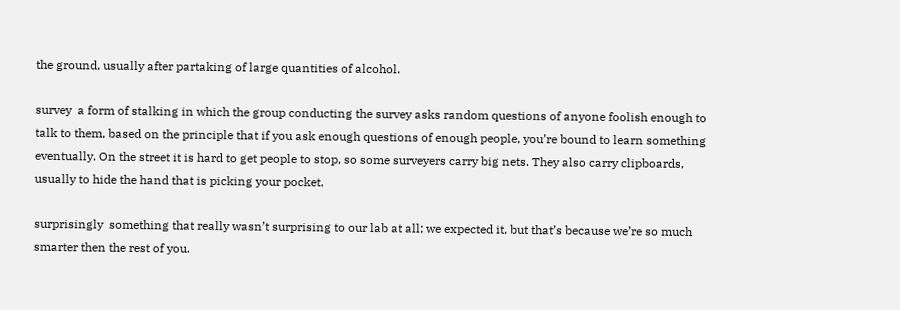the ground, usually after partaking of large quantities of alcohol.

survey  a form of stalking in which the group conducting the survey asks random questions of anyone foolish enough to talk to them, based on the principle that if you ask enough questions of enough people, you’re bound to learn something eventually. On the street it is hard to get people to stop, so some surveyers carry big nets. They also carry clipboards, usually to hide the hand that is picking your pocket.

surprisingly  something that really wasn’t surprising to our lab at all; we expected it, but that’s because we’re so much smarter then the rest of you.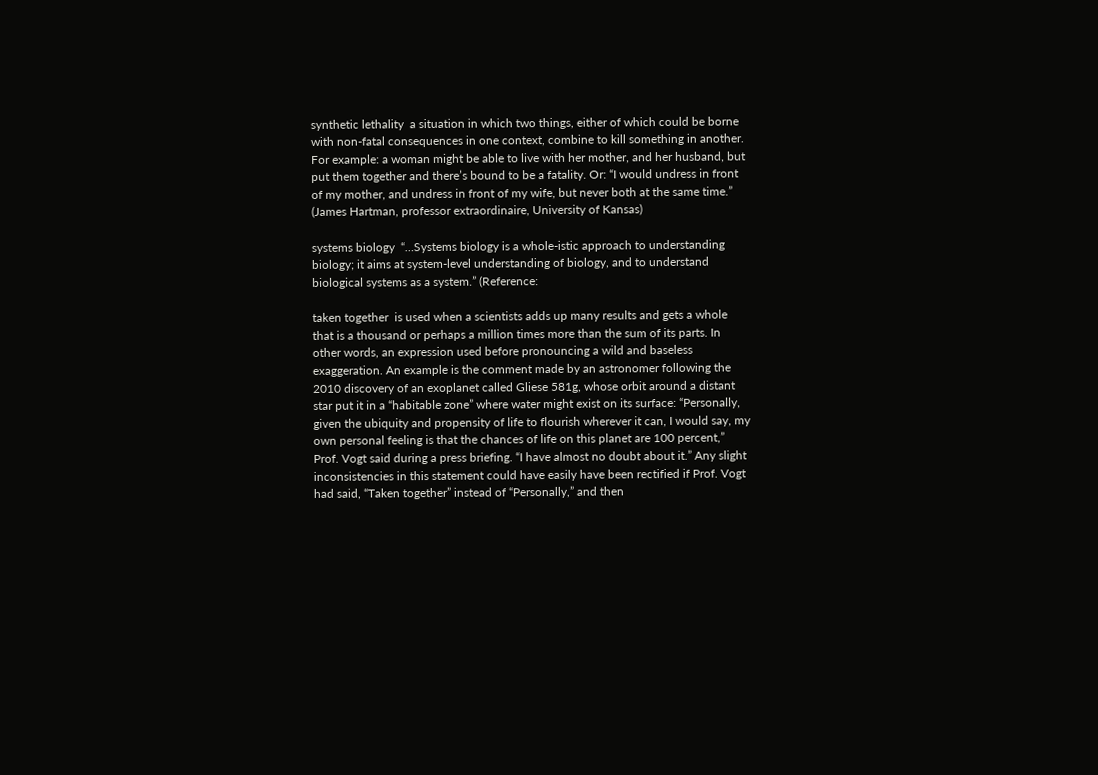synthetic lethality  a situation in which two things, either of which could be borne with non-fatal consequences in one context, combine to kill something in another. For example: a woman might be able to live with her mother, and her husband, but put them together and there’s bound to be a fatality. Or: “I would undress in front of my mother, and undress in front of my wife, but never both at the same time.” (James Hartman, professor extraordinaire, University of Kansas)

systems biology  “…Systems biology is a whole-istic approach to understanding biology; it aims at system-level understanding of biology, and to understand biological systems as a system.” (Reference:

taken together  is used when a scientists adds up many results and gets a whole that is a thousand or perhaps a million times more than the sum of its parts. In other words, an expression used before pronouncing a wild and baseless exaggeration. An example is the comment made by an astronomer following the 2010 discovery of an exoplanet called Gliese 581g, whose orbit around a distant star put it in a “habitable zone” where water might exist on its surface: “Personally, given the ubiquity and propensity of life to flourish wherever it can, I would say, my own personal feeling is that the chances of life on this planet are 100 percent,” Prof. Vogt said during a press briefing. “I have almost no doubt about it.” Any slight inconsistencies in this statement could have easily have been rectified if Prof. Vogt had said, “Taken together” instead of “Personally,” and then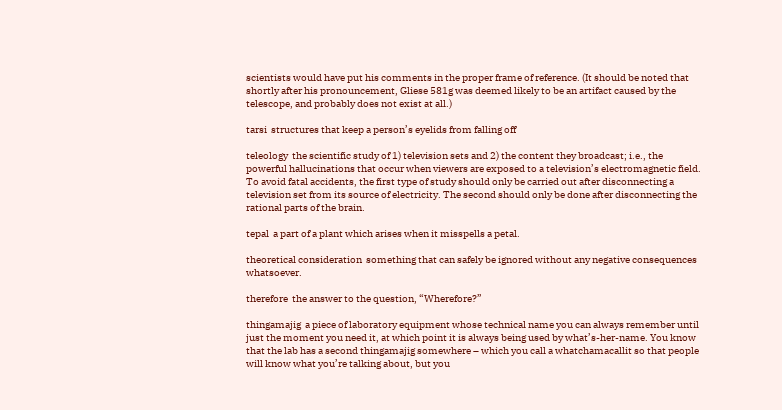scientists would have put his comments in the proper frame of reference. (It should be noted that shortly after his pronouncement, Gliese 581g was deemed likely to be an artifact caused by the telescope, and probably does not exist at all.)

tarsi  structures that keep a person’s eyelids from falling off

teleology  the scientific study of 1) television sets and 2) the content they broadcast; i.e., the powerful hallucinations that occur when viewers are exposed to a television’s electromagnetic field. To avoid fatal accidents, the first type of study should only be carried out after disconnecting a television set from its source of electricity. The second should only be done after disconnecting the rational parts of the brain.

tepal  a part of a plant which arises when it misspells a petal.

theoretical consideration  something that can safely be ignored without any negative consequences whatsoever.

therefore  the answer to the question, “Wherefore?”

thingamajig  a piece of laboratory equipment whose technical name you can always remember until just the moment you need it, at which point it is always being used by what’s-her-name. You know that the lab has a second thingamajig somewhere – which you call a whatchamacallit so that people will know what you’re talking about, but you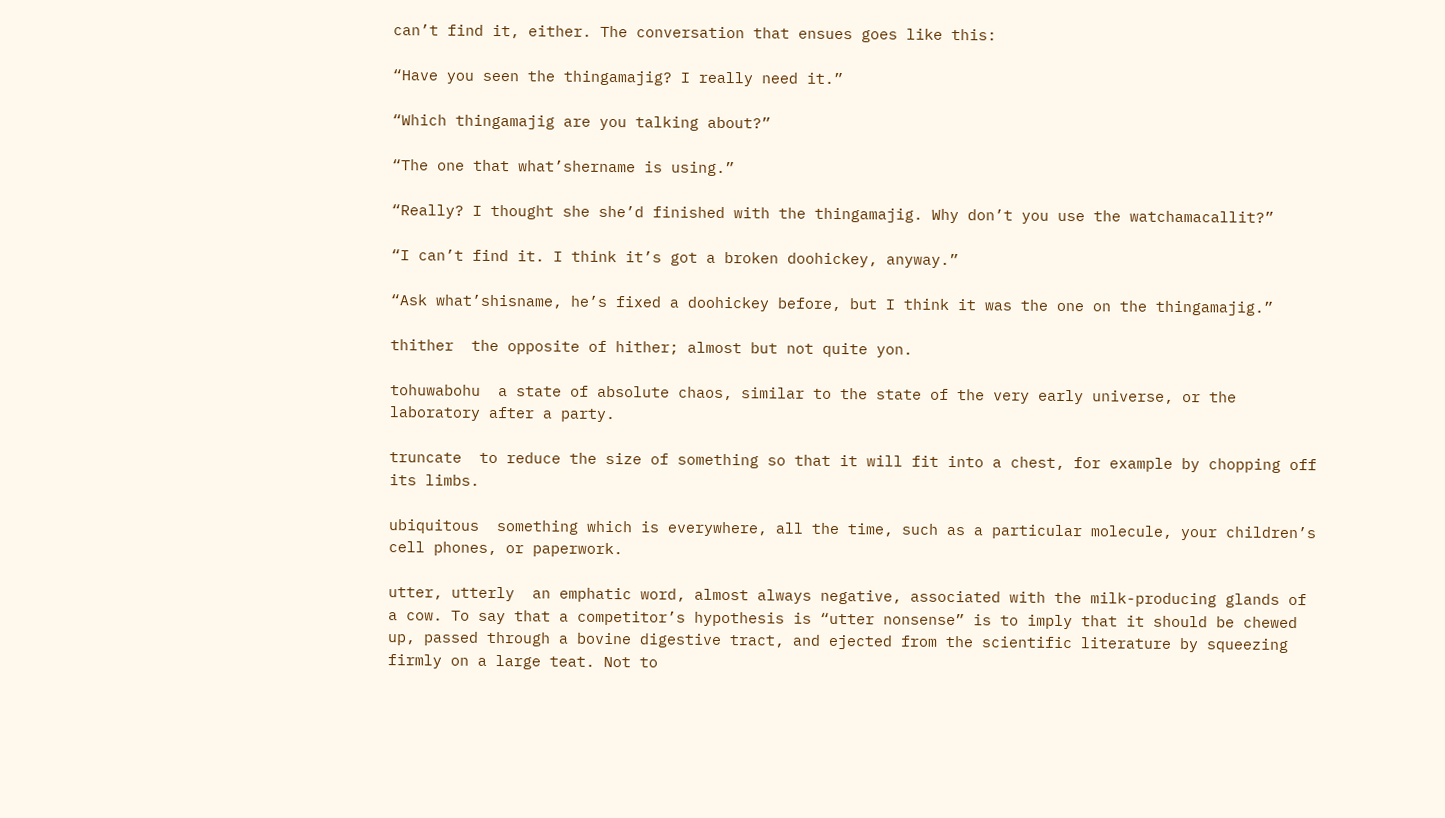can’t find it, either. The conversation that ensues goes like this:

“Have you seen the thingamajig? I really need it.”

“Which thingamajig are you talking about?”

“The one that what’shername is using.”

“Really? I thought she she’d finished with the thingamajig. Why don’t you use the watchamacallit?”

“I can’t find it. I think it’s got a broken doohickey, anyway.”

“Ask what’shisname, he’s fixed a doohickey before, but I think it was the one on the thingamajig.”

thither  the opposite of hither; almost but not quite yon.

tohuwabohu  a state of absolute chaos, similar to the state of the very early universe, or the laboratory after a party.

truncate  to reduce the size of something so that it will fit into a chest, for example by chopping off its limbs.

ubiquitous  something which is everywhere, all the time, such as a particular molecule, your children’s cell phones, or paperwork.

utter, utterly  an emphatic word, almost always negative, associated with the milk-producing glands of a cow. To say that a competitor’s hypothesis is “utter nonsense” is to imply that it should be chewed up, passed through a bovine digestive tract, and ejected from the scientific literature by squeezing firmly on a large teat. Not to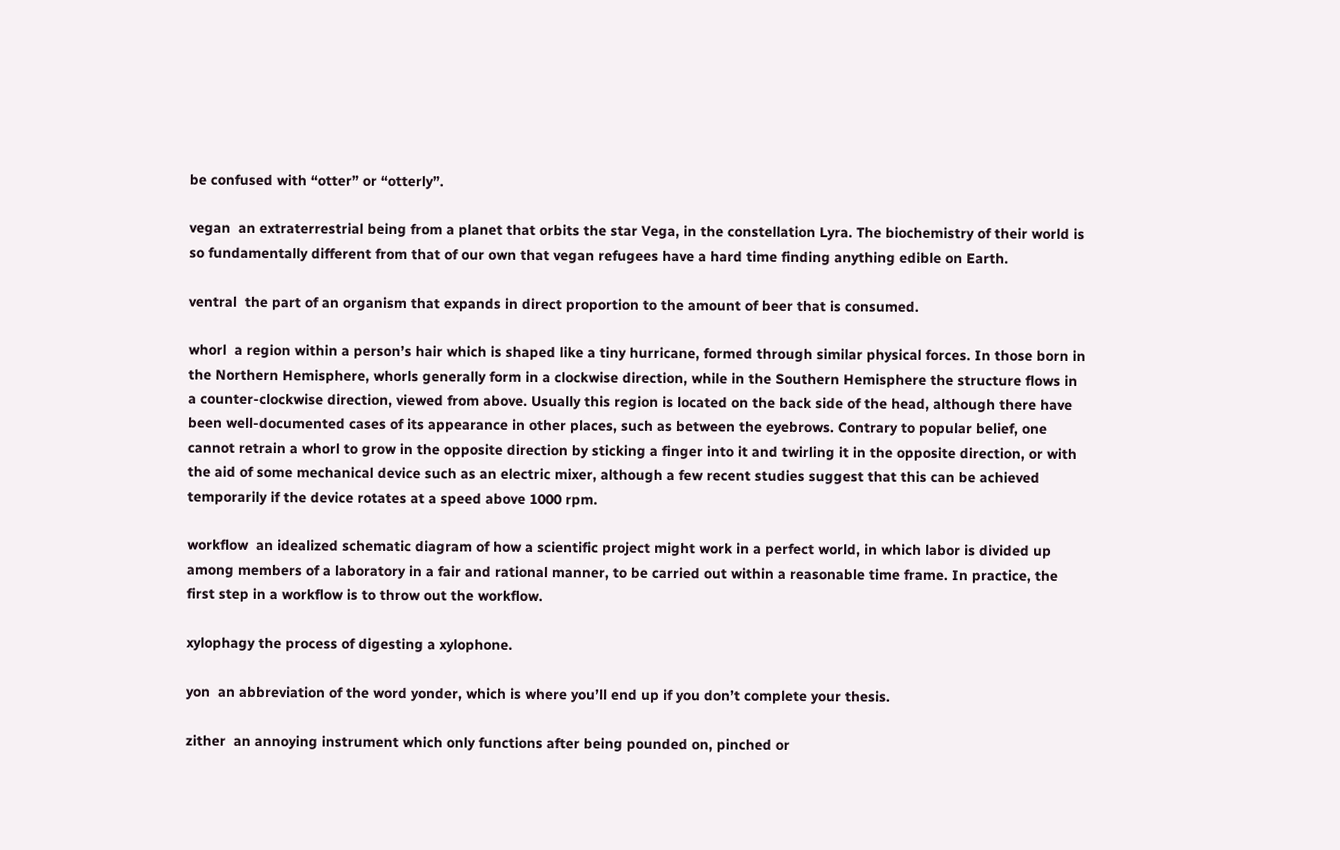be confused with “otter” or “otterly”.

vegan  an extraterrestrial being from a planet that orbits the star Vega, in the constellation Lyra. The biochemistry of their world is so fundamentally different from that of our own that vegan refugees have a hard time finding anything edible on Earth.

ventral  the part of an organism that expands in direct proportion to the amount of beer that is consumed.

whorl  a region within a person’s hair which is shaped like a tiny hurricane, formed through similar physical forces. In those born in the Northern Hemisphere, whorls generally form in a clockwise direction, while in the Southern Hemisphere the structure flows in a counter-clockwise direction, viewed from above. Usually this region is located on the back side of the head, although there have been well-documented cases of its appearance in other places, such as between the eyebrows. Contrary to popular belief, one cannot retrain a whorl to grow in the opposite direction by sticking a finger into it and twirling it in the opposite direction, or with the aid of some mechanical device such as an electric mixer, although a few recent studies suggest that this can be achieved temporarily if the device rotates at a speed above 1000 rpm.

workflow  an idealized schematic diagram of how a scientific project might work in a perfect world, in which labor is divided up among members of a laboratory in a fair and rational manner, to be carried out within a reasonable time frame. In practice, the first step in a workflow is to throw out the workflow.

xylophagy the process of digesting a xylophone.

yon  an abbreviation of the word yonder, which is where you’ll end up if you don’t complete your thesis.

zither  an annoying instrument which only functions after being pounded on, pinched or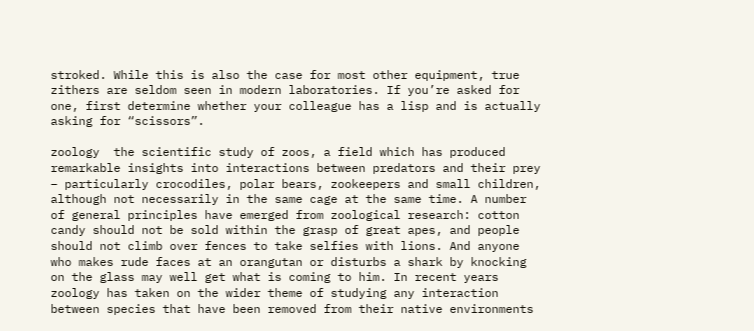stroked. While this is also the case for most other equipment, true zithers are seldom seen in modern laboratories. If you’re asked for one, first determine whether your colleague has a lisp and is actually asking for “scissors”.

zoology  the scientific study of zoos, a field which has produced remarkable insights into interactions between predators and their prey – particularly crocodiles, polar bears, zookeepers and small children, although not necessarily in the same cage at the same time. A number of general principles have emerged from zoological research: cotton candy should not be sold within the grasp of great apes, and people should not climb over fences to take selfies with lions. And anyone who makes rude faces at an orangutan or disturbs a shark by knocking on the glass may well get what is coming to him. In recent years zoology has taken on the wider theme of studying any interaction between species that have been removed from their native environments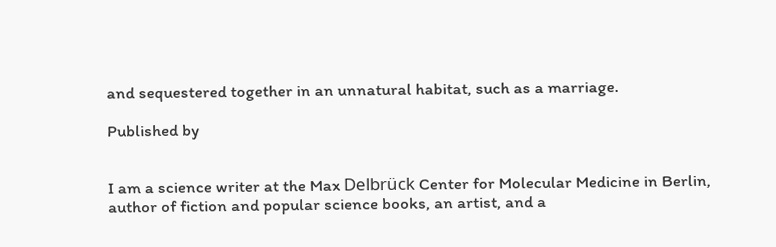and sequestered together in an unnatural habitat, such as a marriage.

Published by


I am a science writer at the Max Delbrück Center for Molecular Medicine in Berlin, author of fiction and popular science books, an artist, and a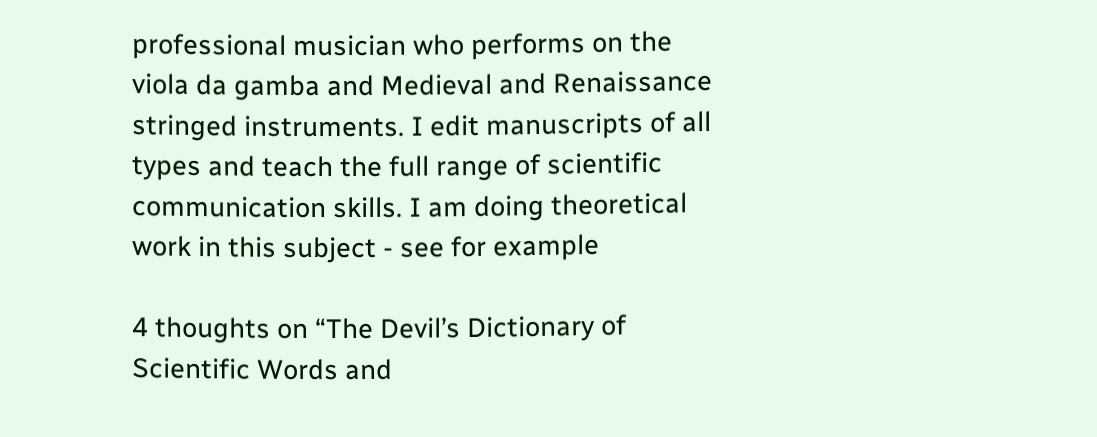professional musician who performs on the viola da gamba and Medieval and Renaissance stringed instruments. I edit manuscripts of all types and teach the full range of scientific communication skills. I am doing theoretical work in this subject - see for example

4 thoughts on “The Devil’s Dictionary of Scientific Words and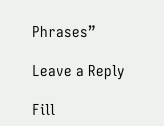Phrases”

Leave a Reply

Fill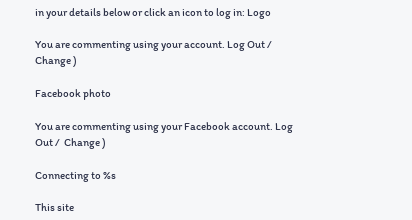in your details below or click an icon to log in: Logo

You are commenting using your account. Log Out /  Change )

Facebook photo

You are commenting using your Facebook account. Log Out /  Change )

Connecting to %s

This site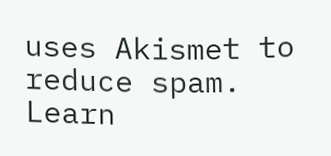uses Akismet to reduce spam. Learn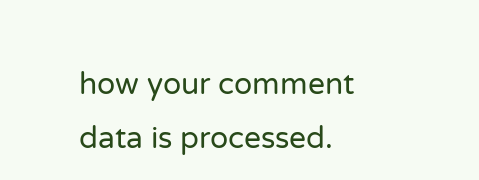how your comment data is processed.